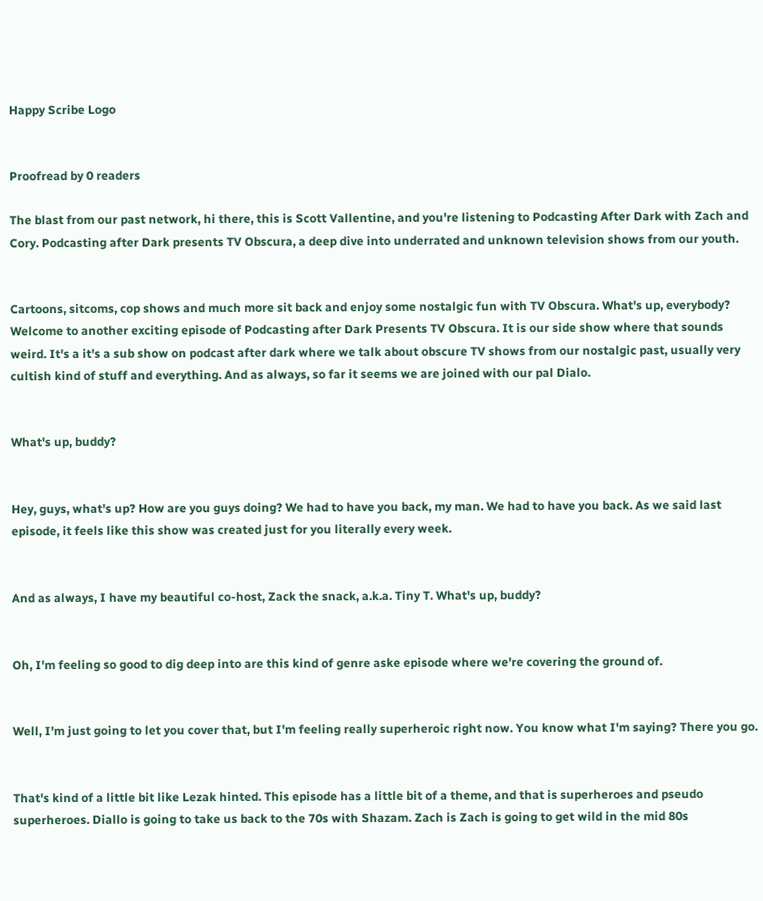Happy Scribe Logo


Proofread by 0 readers

The blast from our past network, hi there, this is Scott Vallentine, and you're listening to Podcasting After Dark with Zach and Cory. Podcasting after Dark presents TV Obscura, a deep dive into underrated and unknown television shows from our youth.


Cartoons, sitcoms, cop shows and much more sit back and enjoy some nostalgic fun with TV Obscura. What's up, everybody? Welcome to another exciting episode of Podcasting after Dark Presents TV Obscura. It is our side show where that sounds weird. It's a it's a sub show on podcast after dark where we talk about obscure TV shows from our nostalgic past, usually very cultish kind of stuff and everything. And as always, so far it seems we are joined with our pal Dialo.


What's up, buddy?


Hey, guys, what's up? How are you guys doing? We had to have you back, my man. We had to have you back. As we said last episode, it feels like this show was created just for you literally every week.


And as always, I have my beautiful co-host, Zack the snack, a.k.a. Tiny T. What's up, buddy?


Oh, I'm feeling so good to dig deep into are this kind of genre aske episode where we're covering the ground of.


Well, I'm just going to let you cover that, but I'm feeling really superheroic right now. You know what I'm saying? There you go.


That's kind of a little bit like Lezak hinted. This episode has a little bit of a theme, and that is superheroes and pseudo superheroes. Diallo is going to take us back to the 70s with Shazam. Zach is Zach is going to get wild in the mid 80s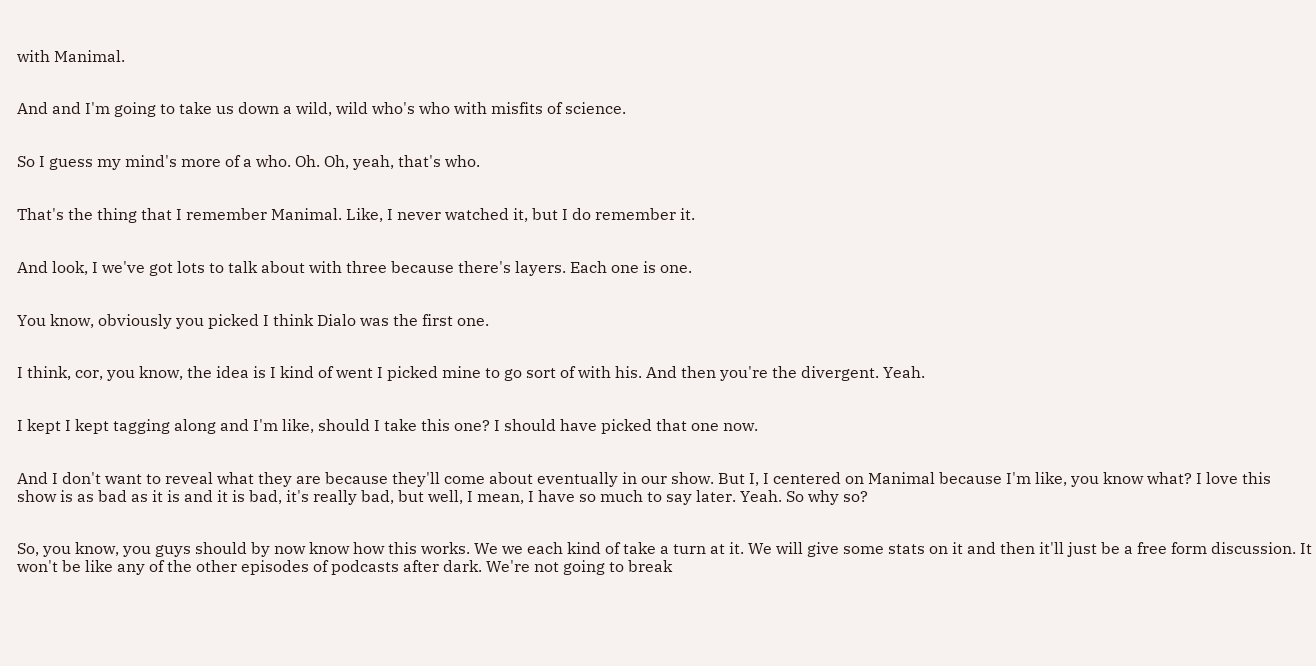with Manimal.


And and I'm going to take us down a wild, wild who's who with misfits of science.


So I guess my mind's more of a who. Oh. Oh, yeah, that's who.


That's the thing that I remember Manimal. Like, I never watched it, but I do remember it.


And look, I we've got lots to talk about with three because there's layers. Each one is one.


You know, obviously you picked I think Dialo was the first one.


I think, cor, you know, the idea is I kind of went I picked mine to go sort of with his. And then you're the divergent. Yeah.


I kept I kept tagging along and I'm like, should I take this one? I should have picked that one now.


And I don't want to reveal what they are because they'll come about eventually in our show. But I, I centered on Manimal because I'm like, you know what? I love this show is as bad as it is and it is bad, it's really bad, but well, I mean, I have so much to say later. Yeah. So why so?


So, you know, you guys should by now know how this works. We we each kind of take a turn at it. We will give some stats on it and then it'll just be a free form discussion. It won't be like any of the other episodes of podcasts after dark. We're not going to break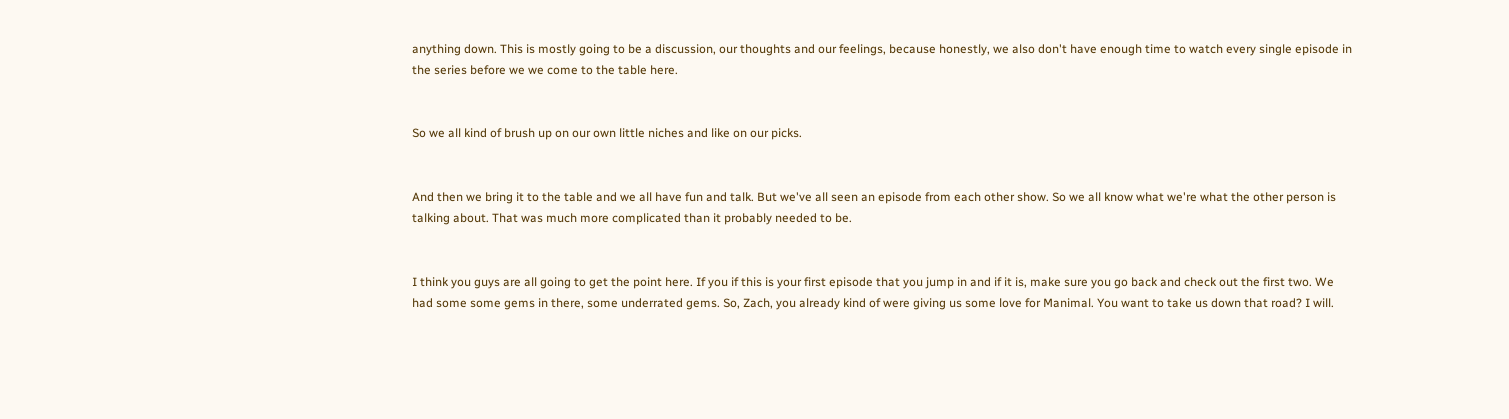anything down. This is mostly going to be a discussion, our thoughts and our feelings, because honestly, we also don't have enough time to watch every single episode in the series before we we come to the table here.


So we all kind of brush up on our own little niches and like on our picks.


And then we bring it to the table and we all have fun and talk. But we've all seen an episode from each other show. So we all know what we're what the other person is talking about. That was much more complicated than it probably needed to be.


I think you guys are all going to get the point here. If you if this is your first episode that you jump in and if it is, make sure you go back and check out the first two. We had some some gems in there, some underrated gems. So, Zach, you already kind of were giving us some love for Manimal. You want to take us down that road? I will.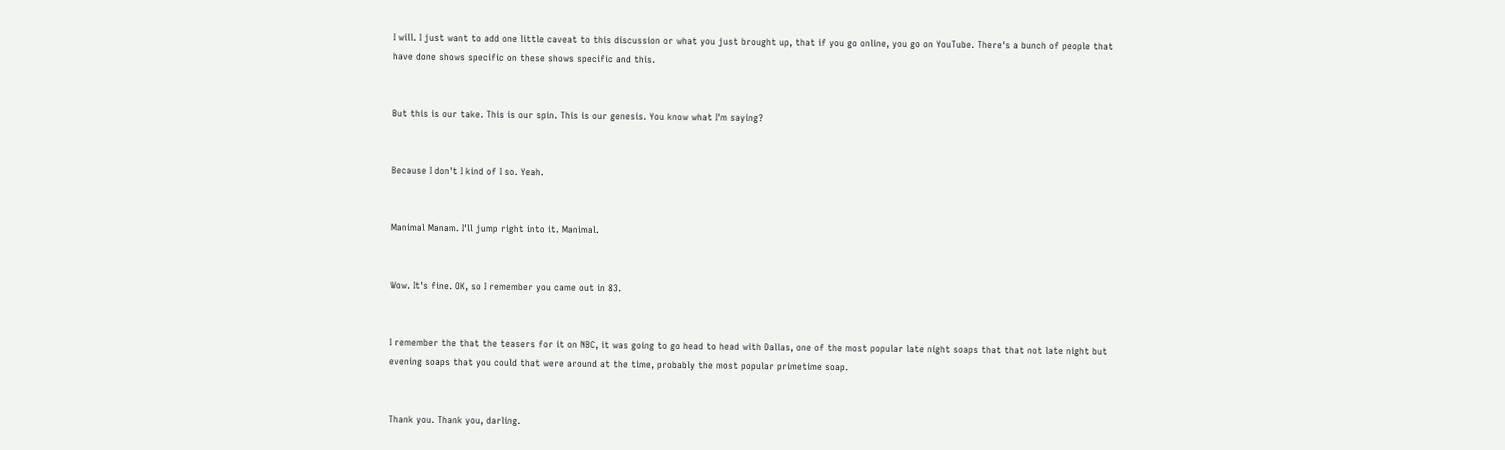I will. I just want to add one little caveat to this discussion or what you just brought up, that if you go online, you go on YouTube. There's a bunch of people that have done shows specific on these shows specific and this.


But this is our take. This is our spin. This is our genesis. You know what I'm saying?


Because I don't I kind of I so. Yeah.


Manimal Manam. I'll jump right into it. Manimal.


Wow. It's fine. OK, so I remember you came out in 83.


I remember the that the teasers for it on NBC, it was going to go head to head with Dallas, one of the most popular late night soaps that that not late night but evening soaps that you could that were around at the time, probably the most popular primetime soap.


Thank you. Thank you, darling.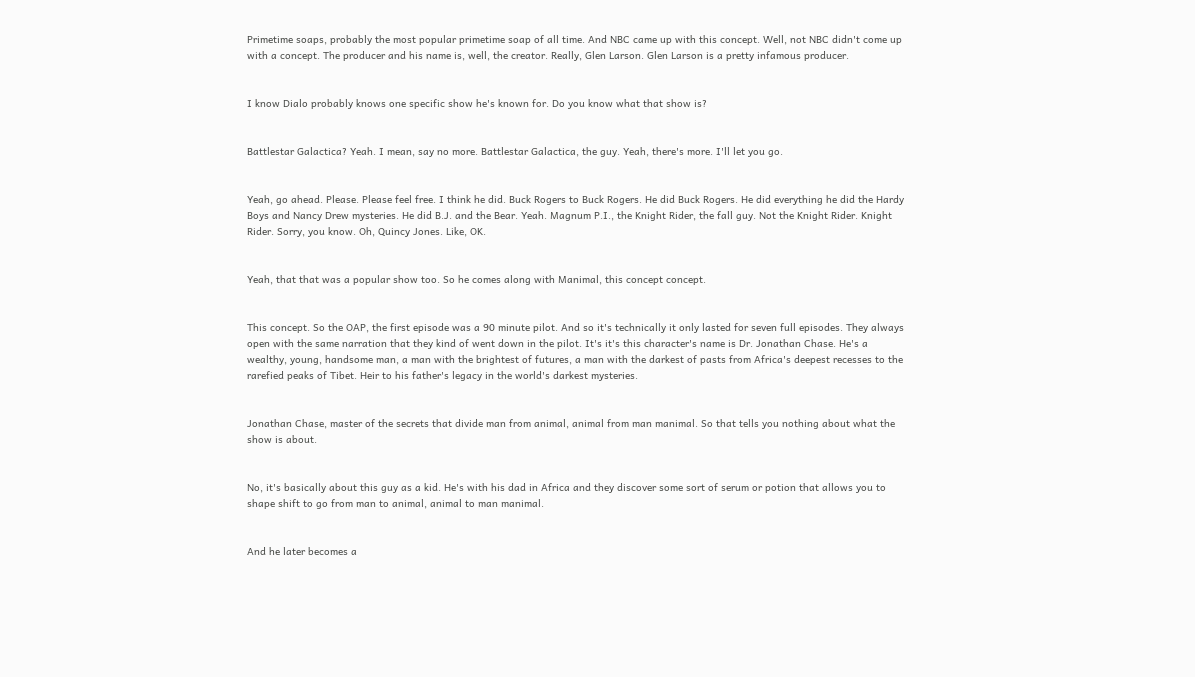Primetime soaps, probably the most popular primetime soap of all time. And NBC came up with this concept. Well, not NBC didn't come up with a concept. The producer and his name is, well, the creator. Really, Glen Larson. Glen Larson is a pretty infamous producer.


I know Dialo probably knows one specific show he's known for. Do you know what that show is?


Battlestar Galactica? Yeah. I mean, say no more. Battlestar Galactica, the guy. Yeah, there's more. I'll let you go.


Yeah, go ahead. Please. Please feel free. I think he did. Buck Rogers to Buck Rogers. He did Buck Rogers. He did everything he did the Hardy Boys and Nancy Drew mysteries. He did B.J. and the Bear. Yeah. Magnum P.I., the Knight Rider, the fall guy. Not the Knight Rider. Knight Rider. Sorry, you know. Oh, Quincy Jones. Like, OK.


Yeah, that that was a popular show too. So he comes along with Manimal, this concept concept.


This concept. So the OAP, the first episode was a 90 minute pilot. And so it's technically it only lasted for seven full episodes. They always open with the same narration that they kind of went down in the pilot. It's it's this character's name is Dr. Jonathan Chase. He's a wealthy, young, handsome man, a man with the brightest of futures, a man with the darkest of pasts from Africa's deepest recesses to the rarefied peaks of Tibet. Heir to his father's legacy in the world's darkest mysteries.


Jonathan Chase, master of the secrets that divide man from animal, animal from man manimal. So that tells you nothing about what the show is about.


No, it's basically about this guy as a kid. He's with his dad in Africa and they discover some sort of serum or potion that allows you to shape shift to go from man to animal, animal to man manimal.


And he later becomes a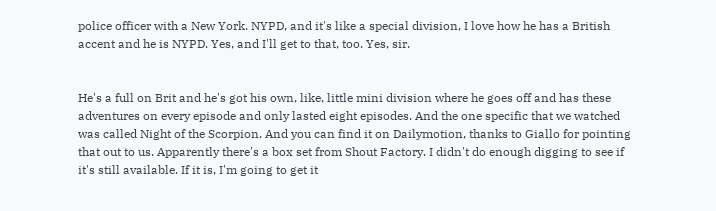police officer with a New York. NYPD, and it's like a special division, I love how he has a British accent and he is NYPD. Yes, and I'll get to that, too. Yes, sir.


He's a full on Brit and he's got his own, like, little mini division where he goes off and has these adventures on every episode and only lasted eight episodes. And the one specific that we watched was called Night of the Scorpion. And you can find it on Dailymotion, thanks to Giallo for pointing that out to us. Apparently there's a box set from Shout Factory. I didn't do enough digging to see if it's still available. If it is, I'm going to get it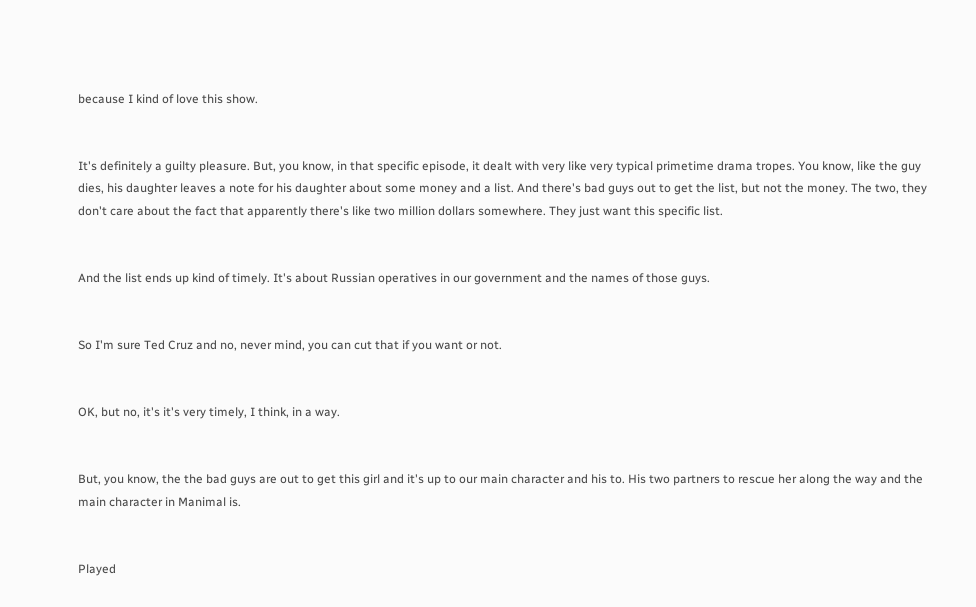because I kind of love this show.


It's definitely a guilty pleasure. But, you know, in that specific episode, it dealt with very like very typical primetime drama tropes. You know, like the guy dies, his daughter leaves a note for his daughter about some money and a list. And there's bad guys out to get the list, but not the money. The two, they don't care about the fact that apparently there's like two million dollars somewhere. They just want this specific list.


And the list ends up kind of timely. It's about Russian operatives in our government and the names of those guys.


So I'm sure Ted Cruz and no, never mind, you can cut that if you want or not.


OK, but no, it's it's very timely, I think, in a way.


But, you know, the the bad guys are out to get this girl and it's up to our main character and his to. His two partners to rescue her along the way and the main character in Manimal is.


Played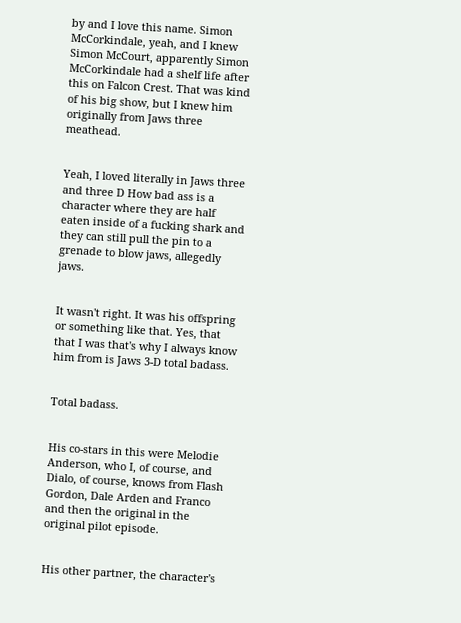by and I love this name. Simon McCorkindale, yeah, and I knew Simon McCourt, apparently Simon McCorkindale had a shelf life after this on Falcon Crest. That was kind of his big show, but I knew him originally from Jaws three meathead.


Yeah, I loved literally in Jaws three and three D How bad ass is a character where they are half eaten inside of a fucking shark and they can still pull the pin to a grenade to blow jaws, allegedly jaws.


It wasn't right. It was his offspring or something like that. Yes, that that I was that's why I always know him from is Jaws 3-D total badass.


Total badass.


His co-stars in this were Melodie Anderson, who I, of course, and Dialo, of course, knows from Flash Gordon, Dale Arden and Franco and then the original in the original pilot episode.


His other partner, the character's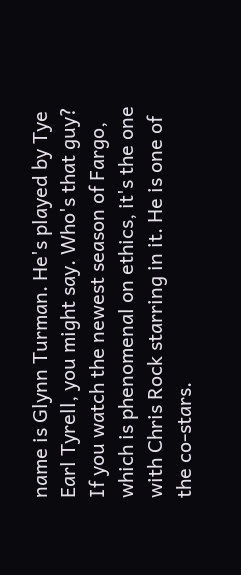name is Glynn Turman. He's played by Tye Earl Tyrell, you might say. Who's that guy? If you watch the newest season of Fargo, which is phenomenal on ethics, it's the one with Chris Rock starring in it. He is one of the co-stars.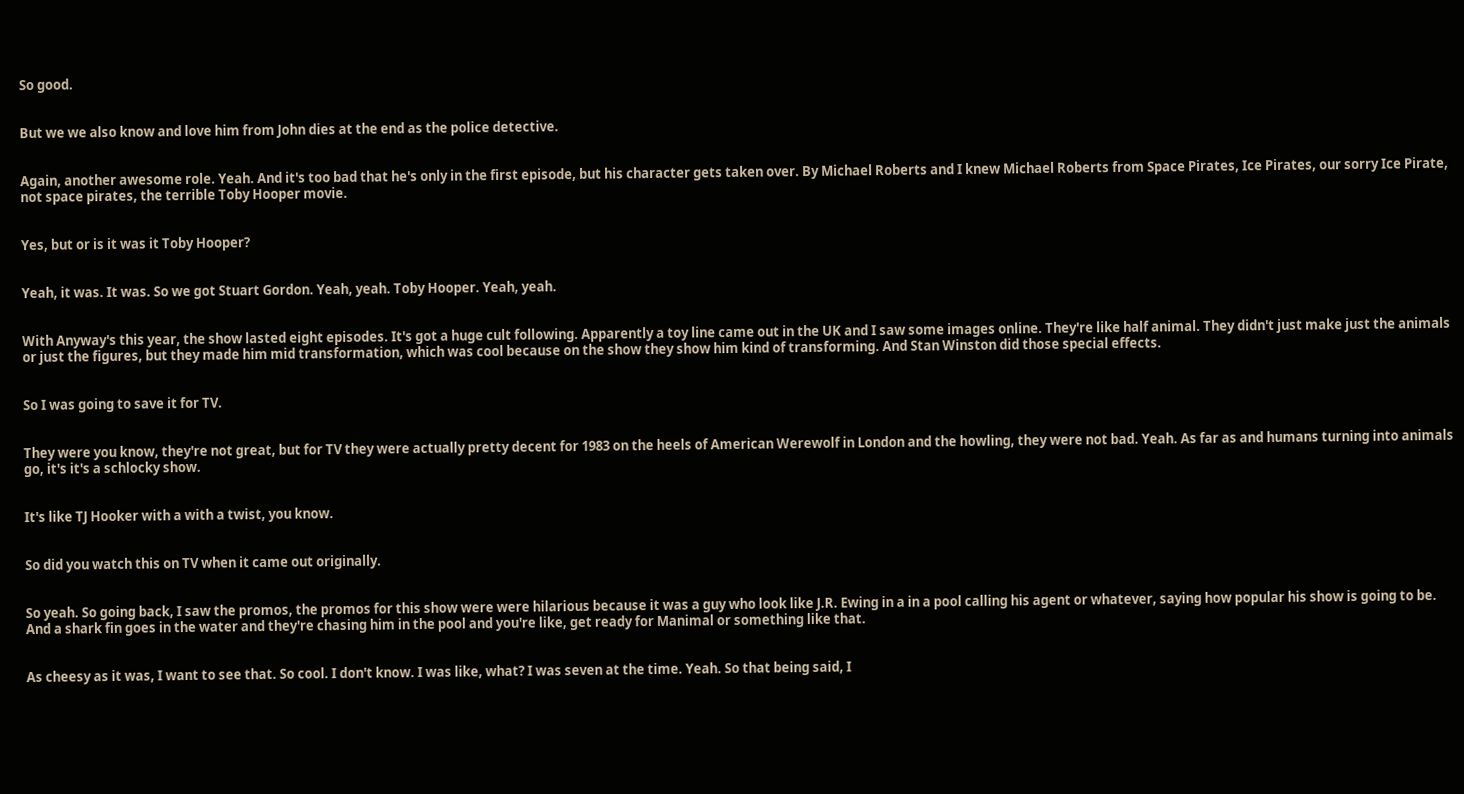So good.


But we we also know and love him from John dies at the end as the police detective.


Again, another awesome role. Yeah. And it's too bad that he's only in the first episode, but his character gets taken over. By Michael Roberts and I knew Michael Roberts from Space Pirates, Ice Pirates, our sorry Ice Pirate, not space pirates, the terrible Toby Hooper movie.


Yes, but or is it was it Toby Hooper?


Yeah, it was. It was. So we got Stuart Gordon. Yeah, yeah. Toby Hooper. Yeah, yeah.


With Anyway's this year, the show lasted eight episodes. It's got a huge cult following. Apparently a toy line came out in the UK and I saw some images online. They're like half animal. They didn't just make just the animals or just the figures, but they made him mid transformation, which was cool because on the show they show him kind of transforming. And Stan Winston did those special effects.


So I was going to save it for TV.


They were you know, they're not great, but for TV they were actually pretty decent for 1983 on the heels of American Werewolf in London and the howling, they were not bad. Yeah. As far as and humans turning into animals go, it's it's a schlocky show.


It's like TJ Hooker with a with a twist, you know.


So did you watch this on TV when it came out originally.


So yeah. So going back, I saw the promos, the promos for this show were were hilarious because it was a guy who look like J.R. Ewing in a in a pool calling his agent or whatever, saying how popular his show is going to be. And a shark fin goes in the water and they're chasing him in the pool and you're like, get ready for Manimal or something like that.


As cheesy as it was, I want to see that. So cool. I don't know. I was like, what? I was seven at the time. Yeah. So that being said, I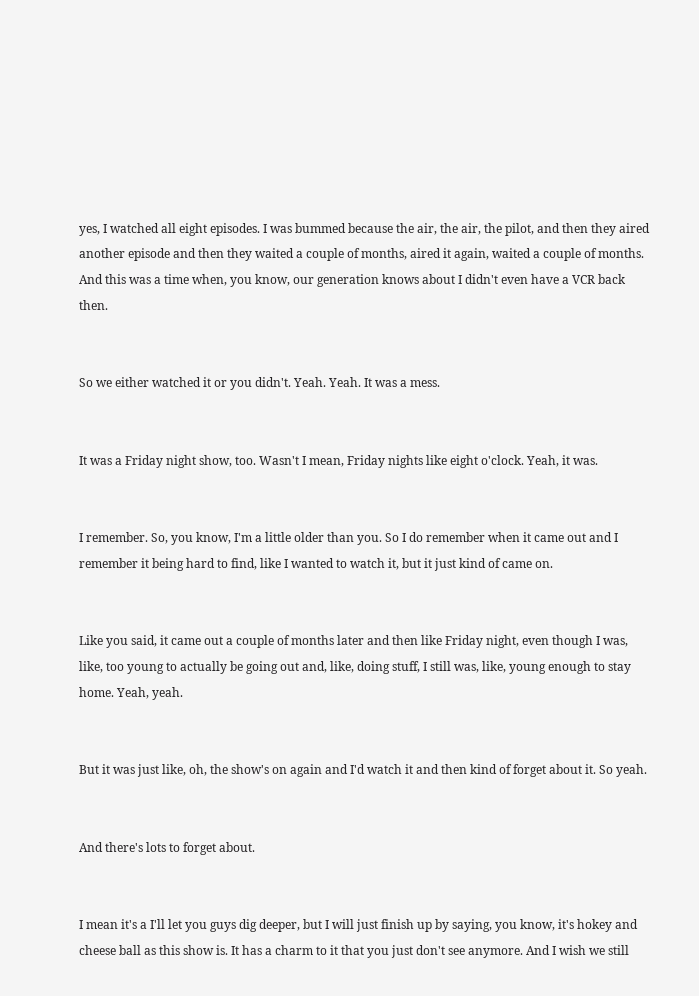yes, I watched all eight episodes. I was bummed because the air, the air, the pilot, and then they aired another episode and then they waited a couple of months, aired it again, waited a couple of months. And this was a time when, you know, our generation knows about I didn't even have a VCR back then.


So we either watched it or you didn't. Yeah. Yeah. It was a mess.


It was a Friday night show, too. Wasn't I mean, Friday nights like eight o'clock. Yeah, it was.


I remember. So, you know, I'm a little older than you. So I do remember when it came out and I remember it being hard to find, like I wanted to watch it, but it just kind of came on.


Like you said, it came out a couple of months later and then like Friday night, even though I was, like, too young to actually be going out and, like, doing stuff, I still was, like, young enough to stay home. Yeah, yeah.


But it was just like, oh, the show's on again and I'd watch it and then kind of forget about it. So yeah.


And there's lots to forget about.


I mean it's a I'll let you guys dig deeper, but I will just finish up by saying, you know, it's hokey and cheese ball as this show is. It has a charm to it that you just don't see anymore. And I wish we still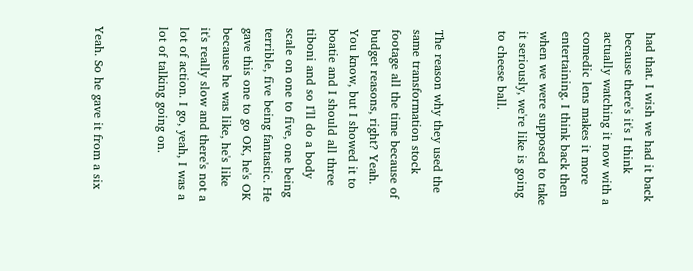had that. I wish we had it back because there's it's I think actually watching it now with a comedic lens makes it more entertaining. I think back then when we were supposed to take it seriously, we're like is going to cheese ball.


The reason why they used the same transformation stock footage all the time because of budget reasons, right? Yeah. You know, but I showed it to boatie and I should all three tiboni and so I'll do a body scale on one to five, one being terrible, five being fantastic. He gave this one to go OK, he's OK because he was like, he's like it's really slow and there's not a lot of action. I go, yeah, I was a lot of talking going on.


Yeah. So he gave it from a six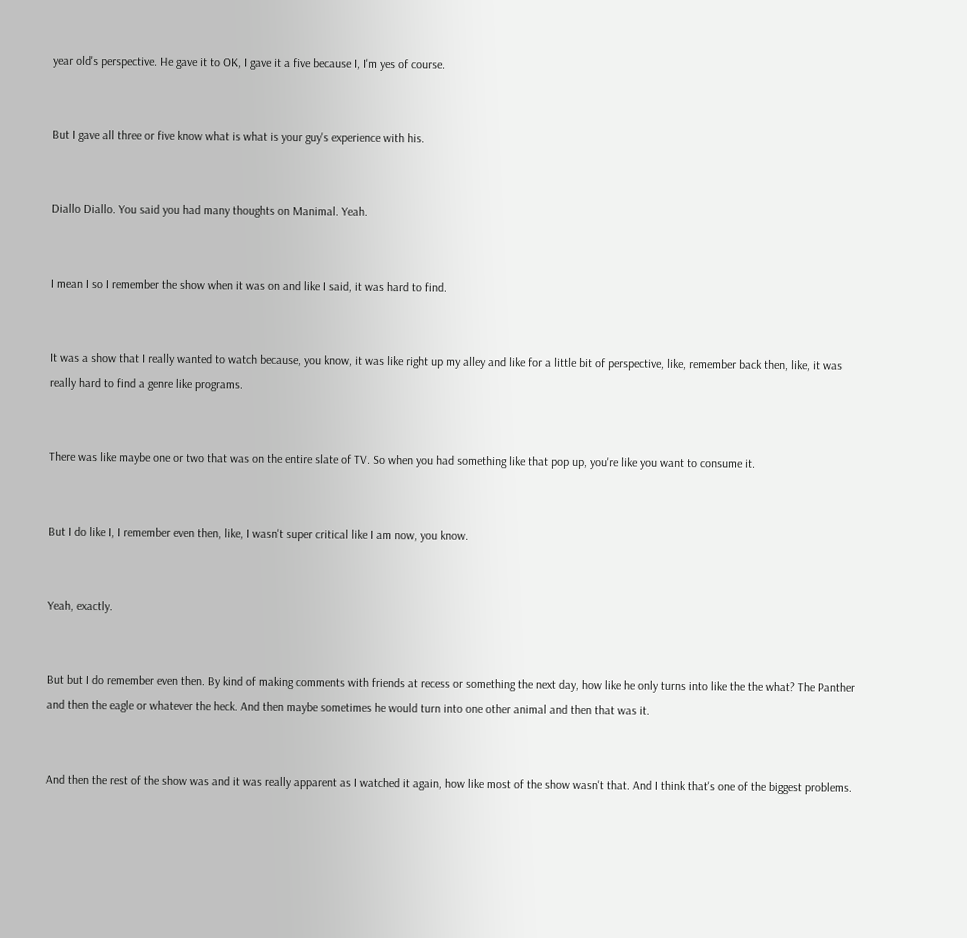year old's perspective. He gave it to OK, I gave it a five because I, I'm yes of course.


But I gave all three or five know what is what is your guy's experience with his.


Diallo Diallo. You said you had many thoughts on Manimal. Yeah.


I mean I so I remember the show when it was on and like I said, it was hard to find.


It was a show that I really wanted to watch because, you know, it was like right up my alley and like for a little bit of perspective, like, remember back then, like, it was really hard to find a genre like programs.


There was like maybe one or two that was on the entire slate of TV. So when you had something like that pop up, you're like you want to consume it.


But I do like I, I remember even then, like, I wasn't super critical like I am now, you know.


Yeah, exactly.


But but I do remember even then. By kind of making comments with friends at recess or something the next day, how like he only turns into like the the what? The Panther and then the eagle or whatever the heck. And then maybe sometimes he would turn into one other animal and then that was it.


And then the rest of the show was and it was really apparent as I watched it again, how like most of the show wasn't that. And I think that's one of the biggest problems.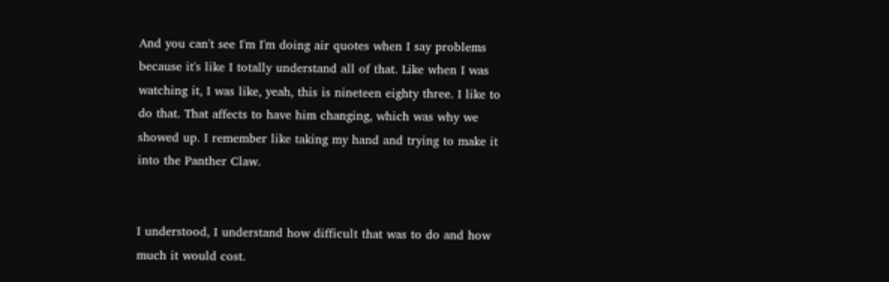And you can't see I'm I'm doing air quotes when I say problems because it's like I totally understand all of that. Like when I was watching it, I was like, yeah, this is nineteen eighty three. I like to do that. That affects to have him changing, which was why we showed up. I remember like taking my hand and trying to make it into the Panther Claw.


I understood, I understand how difficult that was to do and how much it would cost.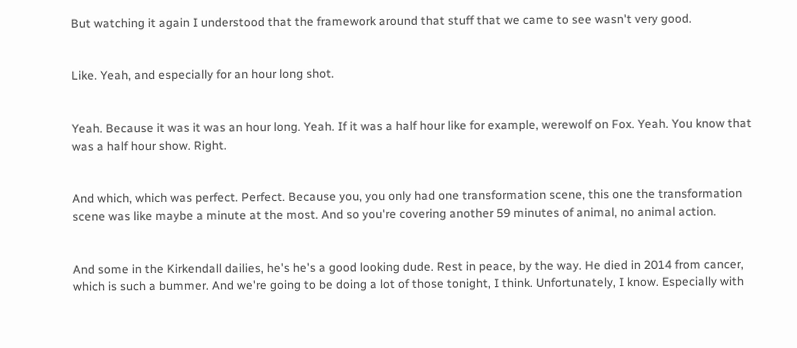But watching it again I understood that the framework around that stuff that we came to see wasn't very good.


Like. Yeah, and especially for an hour long shot.


Yeah. Because it was it was an hour long. Yeah. If it was a half hour like for example, werewolf on Fox. Yeah. You know that was a half hour show. Right.


And which, which was perfect. Perfect. Because you, you only had one transformation scene, this one the transformation scene was like maybe a minute at the most. And so you're covering another 59 minutes of animal, no animal action.


And some in the Kirkendall dailies, he's he's a good looking dude. Rest in peace, by the way. He died in 2014 from cancer, which is such a bummer. And we're going to be doing a lot of those tonight, I think. Unfortunately, I know. Especially with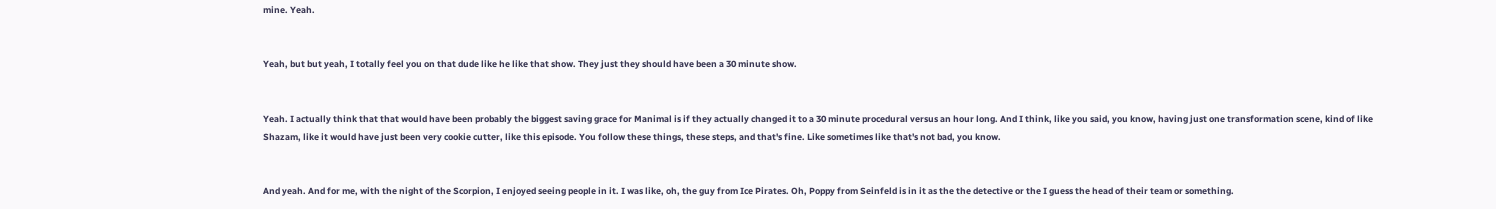mine. Yeah.


Yeah, but but yeah, I totally feel you on that dude like he like that show. They just they should have been a 30 minute show.


Yeah. I actually think that that would have been probably the biggest saving grace for Manimal is if they actually changed it to a 30 minute procedural versus an hour long. And I think, like you said, you know, having just one transformation scene, kind of like Shazam, like it would have just been very cookie cutter, like this episode. You follow these things, these steps, and that's fine. Like sometimes like that's not bad, you know.


And yeah. And for me, with the night of the Scorpion, I enjoyed seeing people in it. I was like, oh, the guy from Ice Pirates. Oh, Poppy from Seinfeld is in it as the the detective or the I guess the head of their team or something.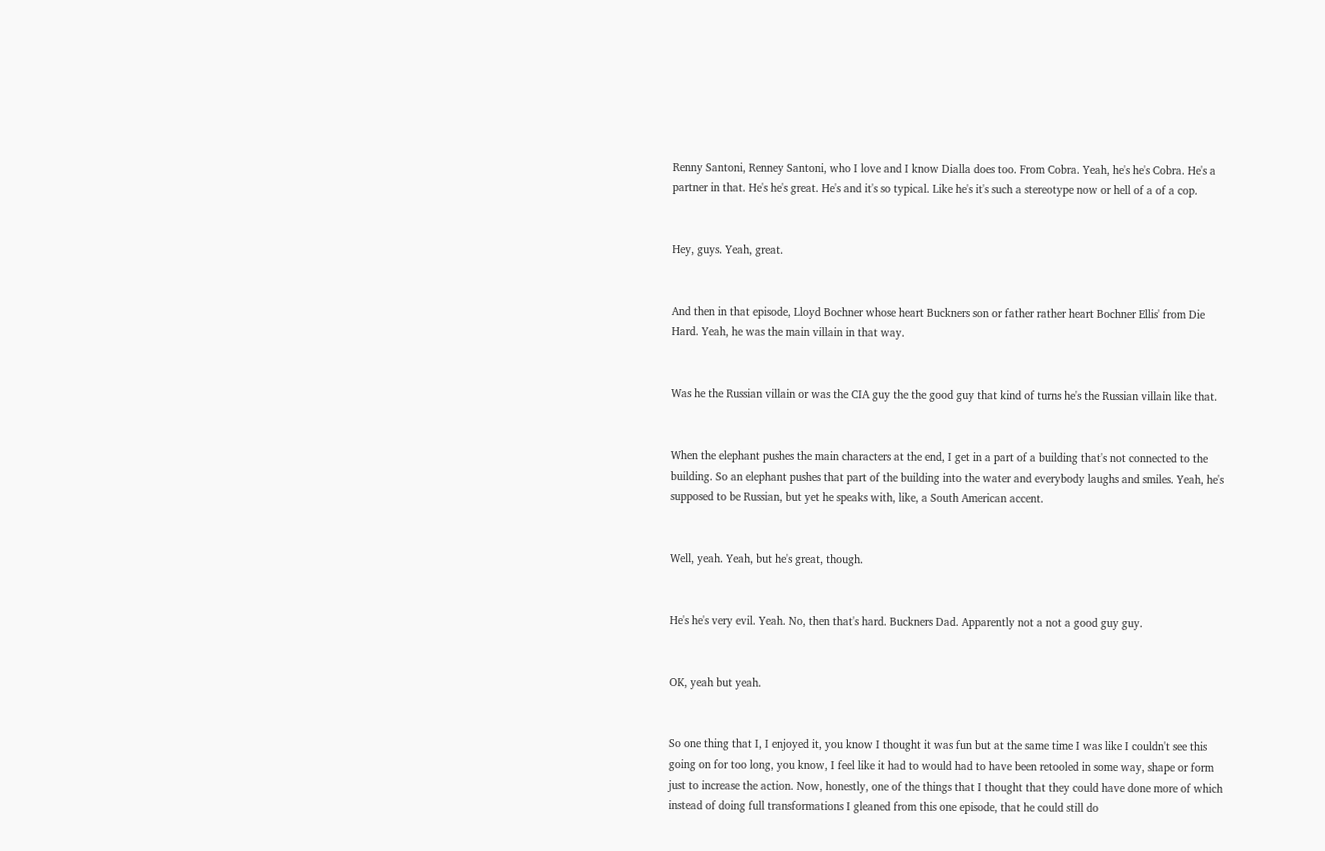Renny Santoni, Renney Santoni, who I love and I know Dialla does too. From Cobra. Yeah, he's he's Cobra. He's a partner in that. He's he's great. He's and it's so typical. Like he's it's such a stereotype now or hell of a of a cop.


Hey, guys. Yeah, great.


And then in that episode, Lloyd Bochner whose heart Buckners son or father rather heart Bochner Ellis' from Die Hard. Yeah, he was the main villain in that way.


Was he the Russian villain or was the CIA guy the the good guy that kind of turns he's the Russian villain like that.


When the elephant pushes the main characters at the end, I get in a part of a building that's not connected to the building. So an elephant pushes that part of the building into the water and everybody laughs and smiles. Yeah, he's supposed to be Russian, but yet he speaks with, like, a South American accent.


Well, yeah. Yeah, but he's great, though.


He's he's very evil. Yeah. No, then that's hard. Buckners Dad. Apparently not a not a good guy guy.


OK, yeah but yeah.


So one thing that I, I enjoyed it, you know I thought it was fun but at the same time I was like I couldn't see this going on for too long, you know, I feel like it had to would had to have been retooled in some way, shape or form just to increase the action. Now, honestly, one of the things that I thought that they could have done more of which instead of doing full transformations I gleaned from this one episode, that he could still do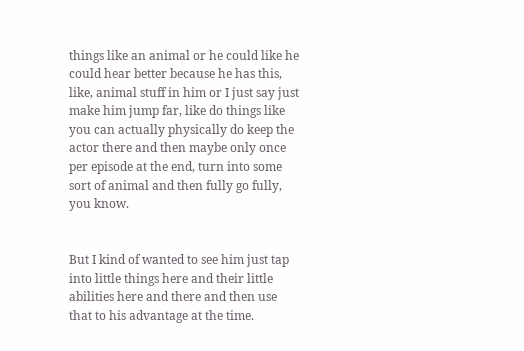things like an animal or he could like he could hear better because he has this, like, animal stuff in him or I just say just make him jump far, like do things like you can actually physically do keep the actor there and then maybe only once per episode at the end, turn into some sort of animal and then fully go fully, you know.


But I kind of wanted to see him just tap into little things here and their little abilities here and there and then use that to his advantage at the time.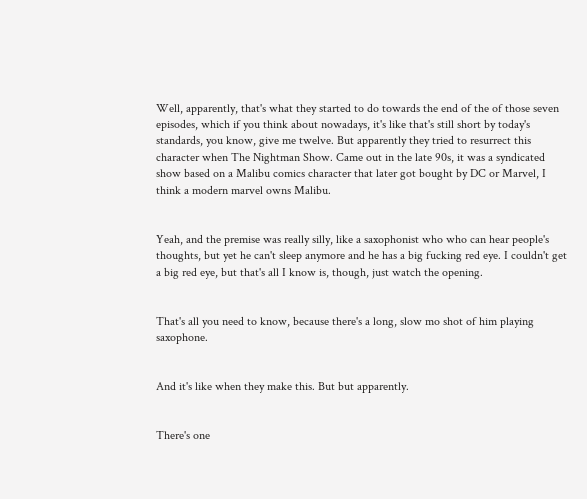Well, apparently, that's what they started to do towards the end of the of those seven episodes, which if you think about nowadays, it's like that's still short by today's standards, you know, give me twelve. But apparently they tried to resurrect this character when The Nightman Show. Came out in the late 90s, it was a syndicated show based on a Malibu comics character that later got bought by DC or Marvel, I think a modern marvel owns Malibu.


Yeah, and the premise was really silly, like a saxophonist who who can hear people's thoughts, but yet he can't sleep anymore and he has a big fucking red eye. I couldn't get a big red eye, but that's all I know is, though, just watch the opening.


That's all you need to know, because there's a long, slow mo shot of him playing saxophone.


And it's like when they make this. But but apparently.


There's one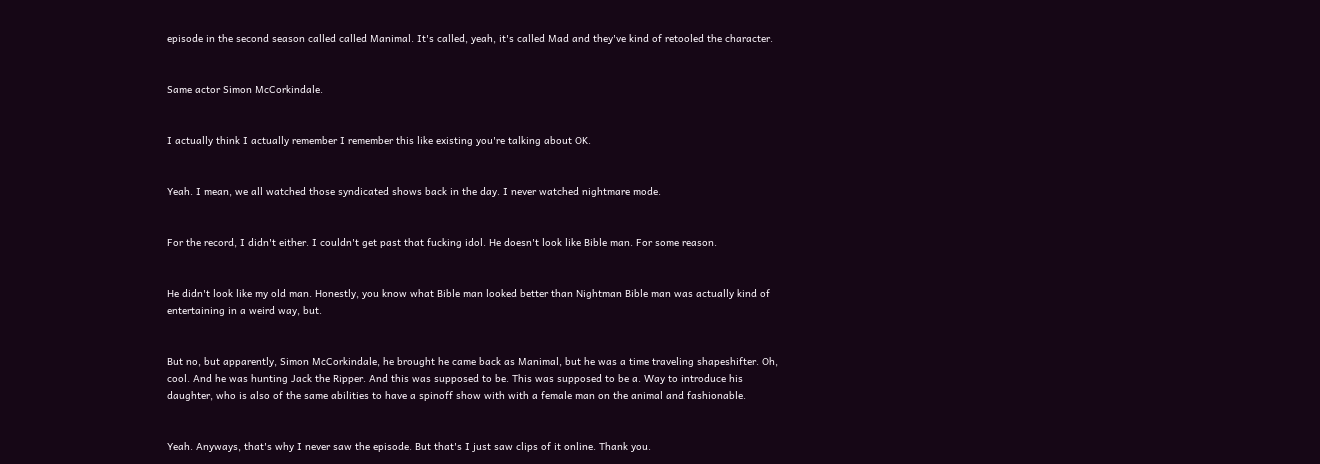episode in the second season called called Manimal. It's called, yeah, it's called Mad and they've kind of retooled the character.


Same actor Simon McCorkindale.


I actually think I actually remember I remember this like existing you're talking about OK.


Yeah. I mean, we all watched those syndicated shows back in the day. I never watched nightmare mode.


For the record, I didn't either. I couldn't get past that fucking idol. He doesn't look like Bible man. For some reason.


He didn't look like my old man. Honestly, you know what Bible man looked better than Nightman Bible man was actually kind of entertaining in a weird way, but.


But no, but apparently, Simon McCorkindale, he brought he came back as Manimal, but he was a time traveling shapeshifter. Oh, cool. And he was hunting Jack the Ripper. And this was supposed to be. This was supposed to be a. Way to introduce his daughter, who is also of the same abilities to have a spinoff show with with a female man on the animal and fashionable.


Yeah. Anyways, that's why I never saw the episode. But that's I just saw clips of it online. Thank you.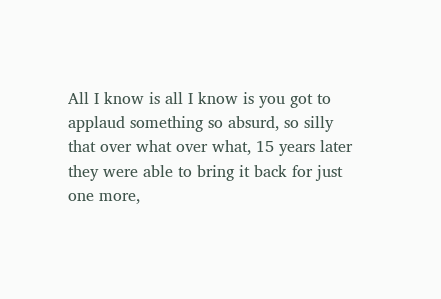All I know is all I know is you got to applaud something so absurd, so silly that over what over what, 15 years later they were able to bring it back for just one more,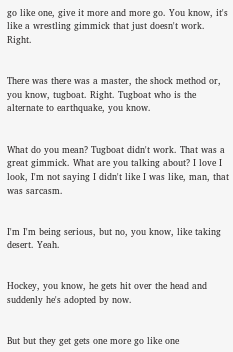go like one, give it more and more go. You know, it's like a wrestling gimmick that just doesn't work. Right.


There was there was a master, the shock method or, you know, tugboat. Right. Tugboat who is the alternate to earthquake, you know.


What do you mean? Tugboat didn't work. That was a great gimmick. What are you talking about? I love I look, I'm not saying I didn't like I was like, man, that was sarcasm.


I'm I'm being serious, but no, you know, like taking desert. Yeah.


Hockey, you know, he gets hit over the head and suddenly he's adopted by now.


But but they get gets one more go like one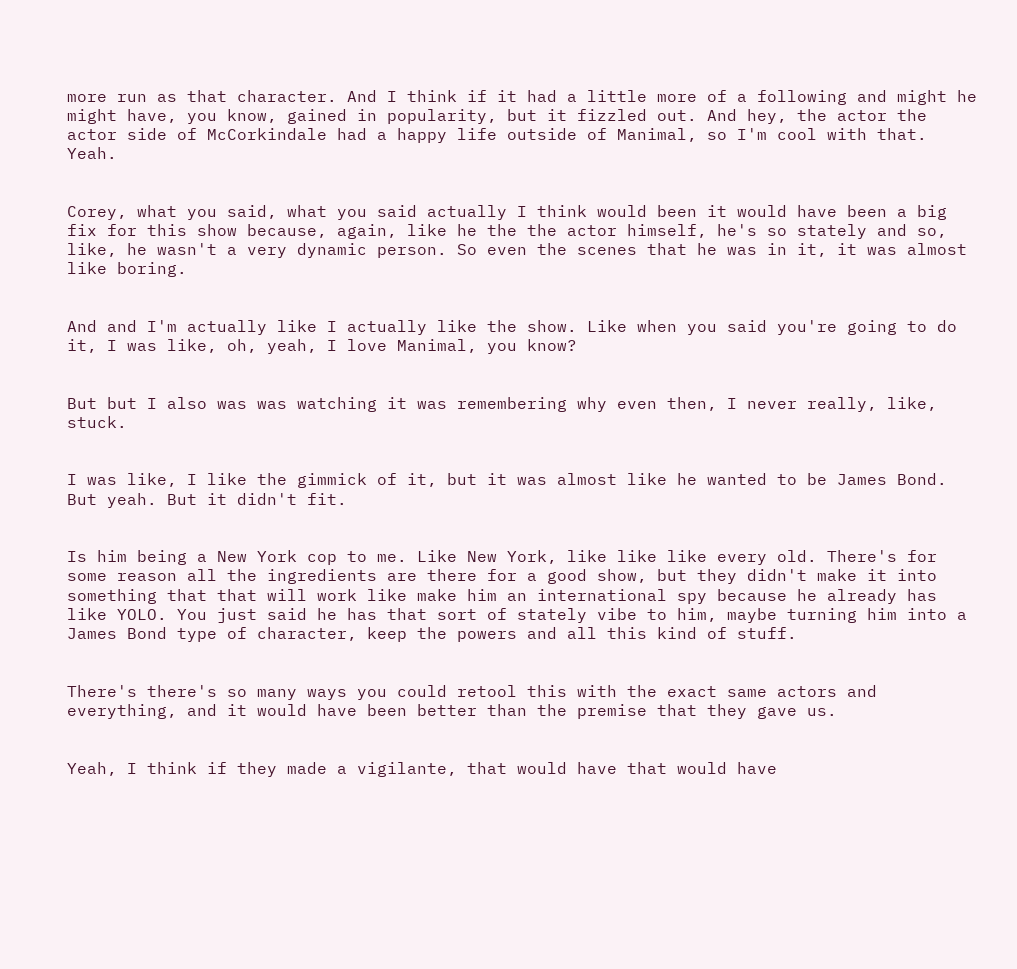more run as that character. And I think if it had a little more of a following and might he might have, you know, gained in popularity, but it fizzled out. And hey, the actor the actor side of McCorkindale had a happy life outside of Manimal, so I'm cool with that. Yeah.


Corey, what you said, what you said actually I think would been it would have been a big fix for this show because, again, like he the the actor himself, he's so stately and so, like, he wasn't a very dynamic person. So even the scenes that he was in it, it was almost like boring.


And and I'm actually like I actually like the show. Like when you said you're going to do it, I was like, oh, yeah, I love Manimal, you know?


But but I also was was watching it was remembering why even then, I never really, like, stuck.


I was like, I like the gimmick of it, but it was almost like he wanted to be James Bond. But yeah. But it didn't fit.


Is him being a New York cop to me. Like New York, like like like every old. There's for some reason all the ingredients are there for a good show, but they didn't make it into something that that will work like make him an international spy because he already has like YOLO. You just said he has that sort of stately vibe to him, maybe turning him into a James Bond type of character, keep the powers and all this kind of stuff.


There's there's so many ways you could retool this with the exact same actors and everything, and it would have been better than the premise that they gave us.


Yeah, I think if they made a vigilante, that would have that would have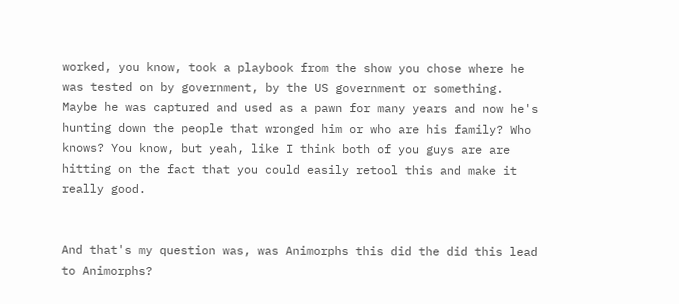worked, you know, took a playbook from the show you chose where he was tested on by government, by the US government or something. Maybe he was captured and used as a pawn for many years and now he's hunting down the people that wronged him or who are his family? Who knows? You know, but yeah, like I think both of you guys are are hitting on the fact that you could easily retool this and make it really good.


And that's my question was, was Animorphs this did the did this lead to Animorphs?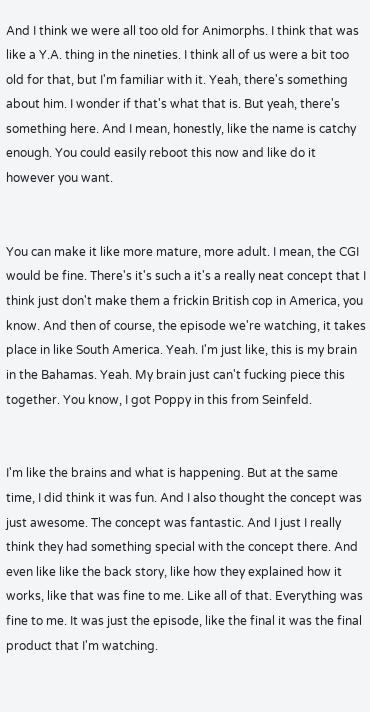And I think we were all too old for Animorphs. I think that was like a Y.A. thing in the nineties. I think all of us were a bit too old for that, but I'm familiar with it. Yeah, there's something about him. I wonder if that's what that is. But yeah, there's something here. And I mean, honestly, like the name is catchy enough. You could easily reboot this now and like do it however you want.


You can make it like more mature, more adult. I mean, the CGI would be fine. There's it's such a it's a really neat concept that I think just don't make them a frickin British cop in America, you know. And then of course, the episode we're watching, it takes place in like South America. Yeah. I'm just like, this is my brain in the Bahamas. Yeah. My brain just can't fucking piece this together. You know, I got Poppy in this from Seinfeld.


I'm like the brains and what is happening. But at the same time, I did think it was fun. And I also thought the concept was just awesome. The concept was fantastic. And I just I really think they had something special with the concept there. And even like like the back story, like how they explained how it works, like that was fine to me. Like all of that. Everything was fine to me. It was just the episode, like the final it was the final product that I'm watching.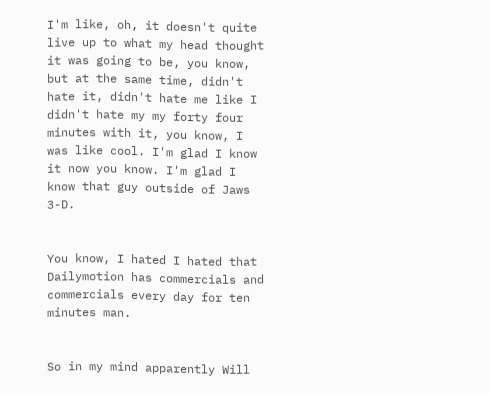I'm like, oh, it doesn't quite live up to what my head thought it was going to be, you know, but at the same time, didn't hate it, didn't hate me like I didn't hate my my forty four minutes with it, you know, I was like cool. I'm glad I know it now you know. I'm glad I know that guy outside of Jaws 3-D.


You know, I hated I hated that Dailymotion has commercials and commercials every day for ten minutes man.


So in my mind apparently Will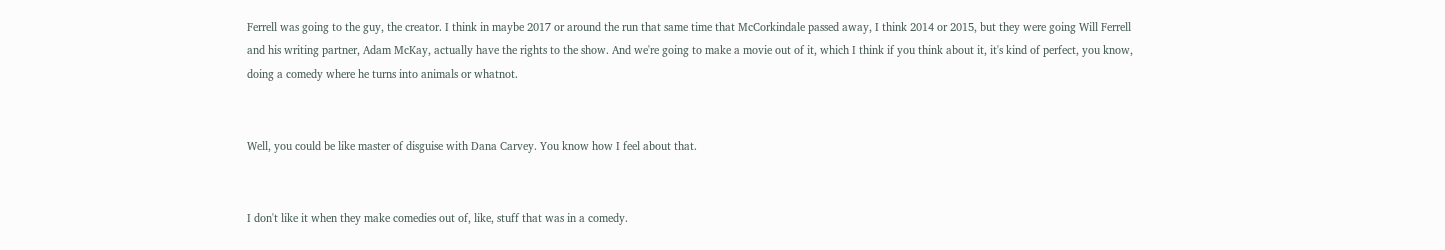Ferrell was going to the guy, the creator. I think in maybe 2017 or around the run that same time that McCorkindale passed away, I think 2014 or 2015, but they were going Will Ferrell and his writing partner, Adam McKay, actually have the rights to the show. And we're going to make a movie out of it, which I think if you think about it, it's kind of perfect, you know, doing a comedy where he turns into animals or whatnot.


Well, you could be like master of disguise with Dana Carvey. You know how I feel about that.


I don't like it when they make comedies out of, like, stuff that was in a comedy.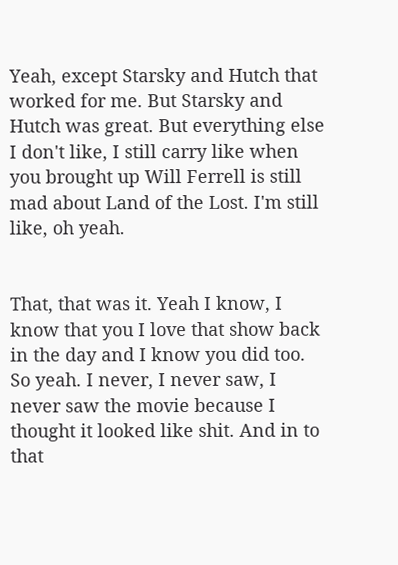Yeah, except Starsky and Hutch that worked for me. But Starsky and Hutch was great. But everything else I don't like, I still carry like when you brought up Will Ferrell is still mad about Land of the Lost. I'm still like, oh yeah.


That, that was it. Yeah I know, I know that you I love that show back in the day and I know you did too. So yeah. I never, I never saw, I never saw the movie because I thought it looked like shit. And in to that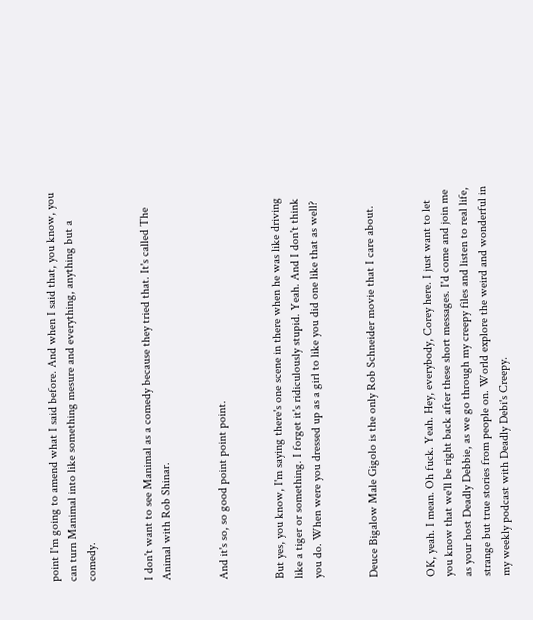point I'm going to amend what I said before. And when I said that, you know, you can turn Manimal into like something mesure and everything, anything but a comedy.


I don't want to see Manimal as a comedy because they tried that. It's called The Animal with Rob Shinar.


And it's so, so good point point point.


But yes, you know, I'm saying there's one scene in there when he was like driving like a tiger or something. I forget it's ridiculously stupid. Yeah. And I don't think you do. When were you dressed up as a girl to like you did one like that as well?


Deuce Bigalow Male Gigolo is the only Rob Schneider movie that I care about.


OK, yeah. I mean. Oh fuck. Yeah. Hey, everybody, Corey here. I just want to let you know that we'll be right back after these short messages. I'd come and join me as your host Deadly Debbie, as we go through my creepy files and listen to real life, strange but true stories from people on. World explore the weird and wonderful in my weekly podcast with Deadly Debi's Creepy.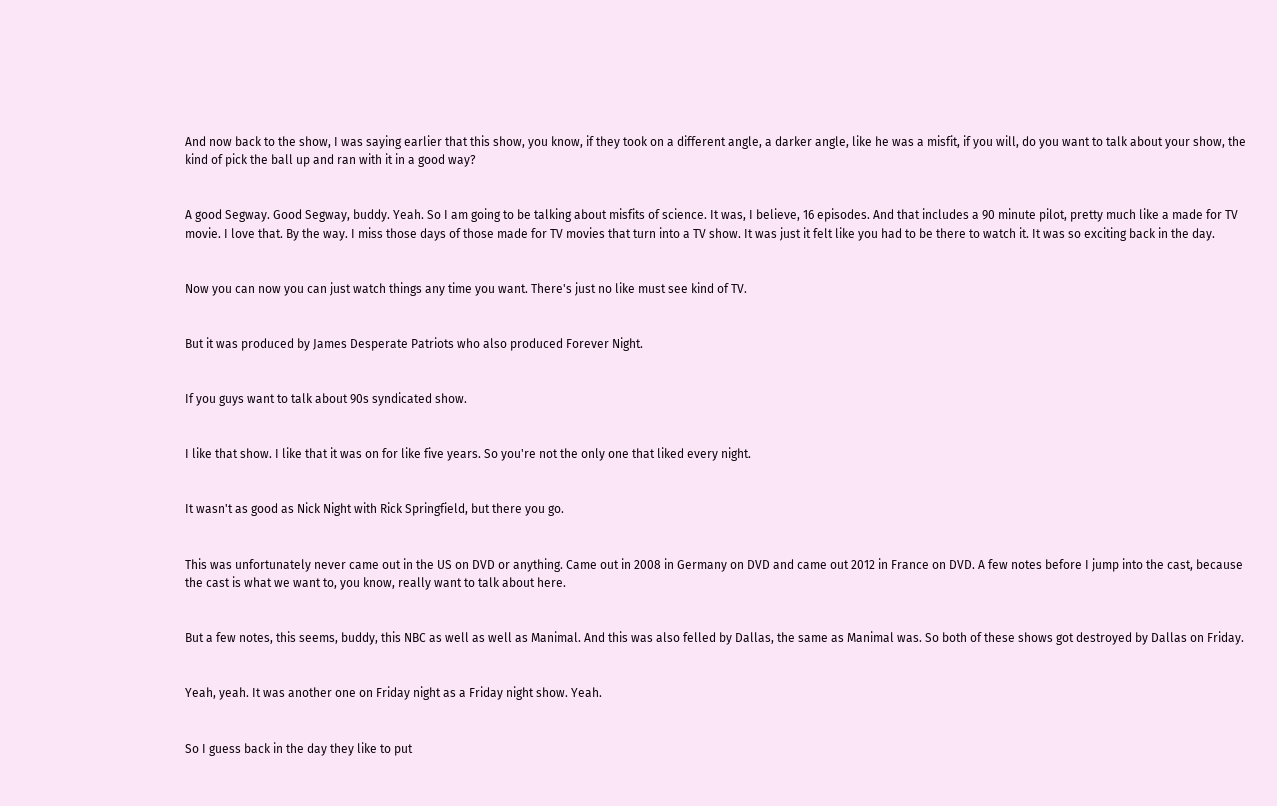And now back to the show, I was saying earlier that this show, you know, if they took on a different angle, a darker angle, like he was a misfit, if you will, do you want to talk about your show, the kind of pick the ball up and ran with it in a good way?


A good Segway. Good Segway, buddy. Yeah. So I am going to be talking about misfits of science. It was, I believe, 16 episodes. And that includes a 90 minute pilot, pretty much like a made for TV movie. I love that. By the way. I miss those days of those made for TV movies that turn into a TV show. It was just it felt like you had to be there to watch it. It was so exciting back in the day.


Now you can now you can just watch things any time you want. There's just no like must see kind of TV.


But it was produced by James Desperate Patriots who also produced Forever Night.


If you guys want to talk about 90s syndicated show.


I like that show. I like that it was on for like five years. So you're not the only one that liked every night.


It wasn't as good as Nick Night with Rick Springfield, but there you go.


This was unfortunately never came out in the US on DVD or anything. Came out in 2008 in Germany on DVD and came out 2012 in France on DVD. A few notes before I jump into the cast, because the cast is what we want to, you know, really want to talk about here.


But a few notes, this seems, buddy, this NBC as well as well as Manimal. And this was also felled by Dallas, the same as Manimal was. So both of these shows got destroyed by Dallas on Friday.


Yeah, yeah. It was another one on Friday night as a Friday night show. Yeah.


So I guess back in the day they like to put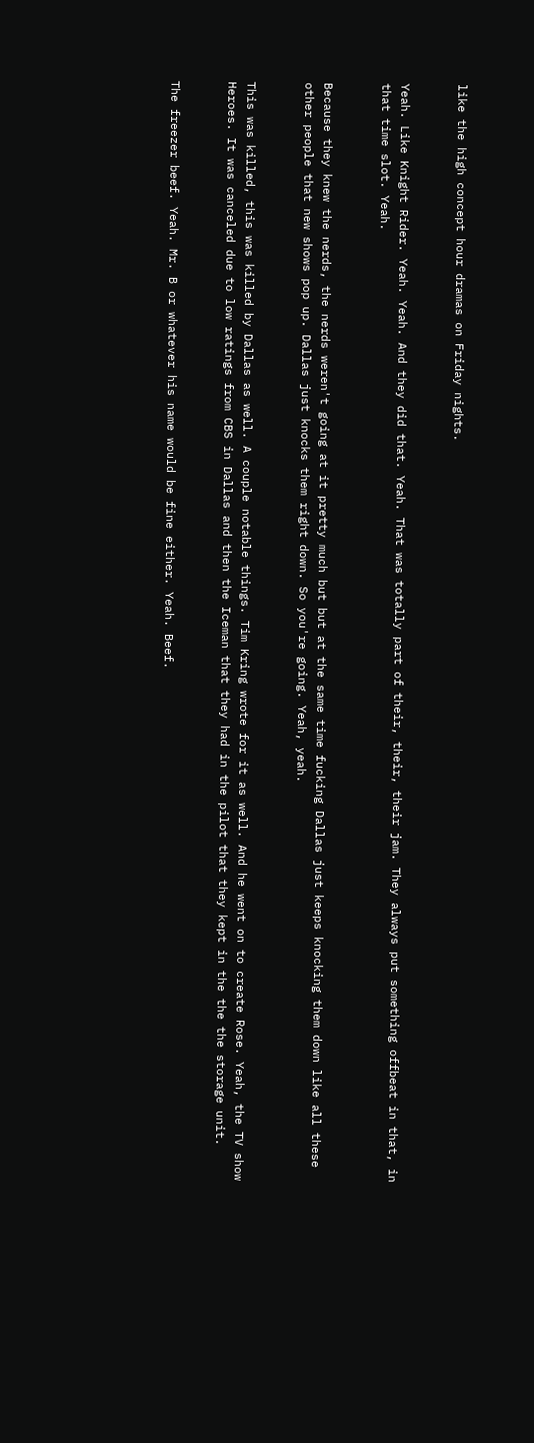like the high concept hour dramas on Friday nights.


Yeah. Like Knight Rider. Yeah. Yeah. And they did that. Yeah. That was totally part of their, their, their jam. They always put something offbeat in that, in that time slot. Yeah.


Because they knew the nerds, the nerds weren't going at it pretty much but but at the same time fucking Dallas just keeps knocking them down like all these other people that new shows pop up. Dallas just knocks them right down. So you're going. Yeah, yeah.


This was killed, this was killed by Dallas as well. A couple notable things. Tim Kring wrote for it as well. And he went on to create Rose. Yeah, the TV show Heroes. It was canceled due to low ratings from CBS in Dallas and then the Iceman that they had in the pilot that they kept in the the the storage unit.


The freezer beef. Yeah. Mr. B or whatever his name would be fine either. Yeah. Beef.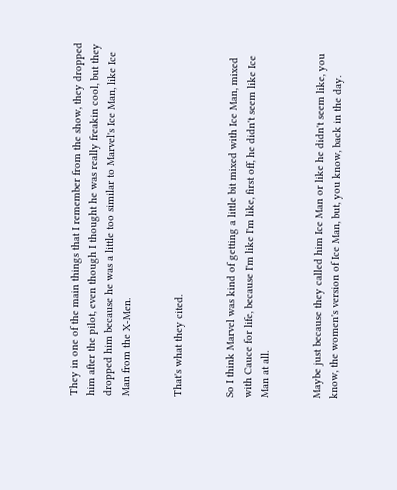They in one of the main things that I remember from the show, they dropped him after the pilot, even though I thought he was really freakin cool, but they dropped him because he was a little too similar to Marvel's Ice Man, like Ice Man from the X-Men.


That's what they cited.


So I think Marvel was kind of getting a little bit mixed with Ice Man, mixed with Cauce for life, because I'm like I'm like, first off, he didn't seem like Ice Man at all.


Maybe just because they called him Ice Man or like he didn't seem like, you know, the women's version of Ice Man, but, you know, back in the day.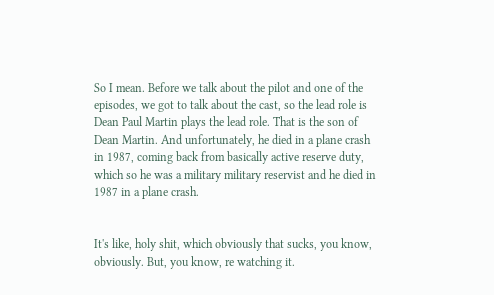So I mean. Before we talk about the pilot and one of the episodes, we got to talk about the cast, so the lead role is Dean Paul Martin plays the lead role. That is the son of Dean Martin. And unfortunately, he died in a plane crash in 1987, coming back from basically active reserve duty, which so he was a military military reservist and he died in 1987 in a plane crash.


It's like, holy shit, which obviously that sucks, you know, obviously. But, you know, re watching it.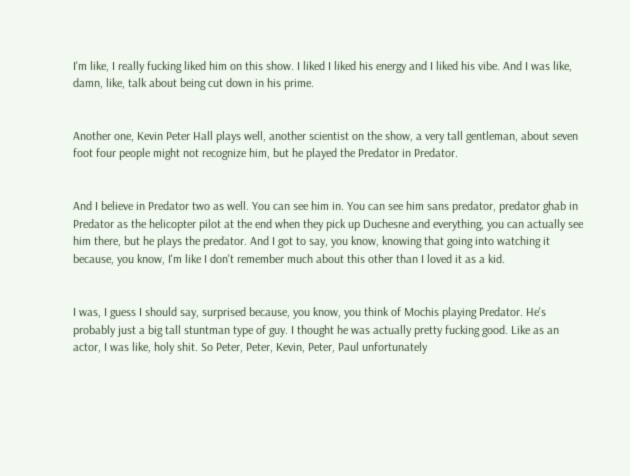I'm like, I really fucking liked him on this show. I liked I liked his energy and I liked his vibe. And I was like, damn, like, talk about being cut down in his prime.


Another one, Kevin Peter Hall plays well, another scientist on the show, a very tall gentleman, about seven foot four people might not recognize him, but he played the Predator in Predator.


And I believe in Predator two as well. You can see him in. You can see him sans predator, predator ghab in Predator as the helicopter pilot at the end when they pick up Duchesne and everything, you can actually see him there, but he plays the predator. And I got to say, you know, knowing that going into watching it because, you know, I'm like I don't remember much about this other than I loved it as a kid.


I was, I guess I should say, surprised because, you know, you think of Mochis playing Predator. He's probably just a big tall stuntman type of guy. I thought he was actually pretty fucking good. Like as an actor, I was like, holy shit. So Peter, Peter, Kevin, Peter, Paul unfortunately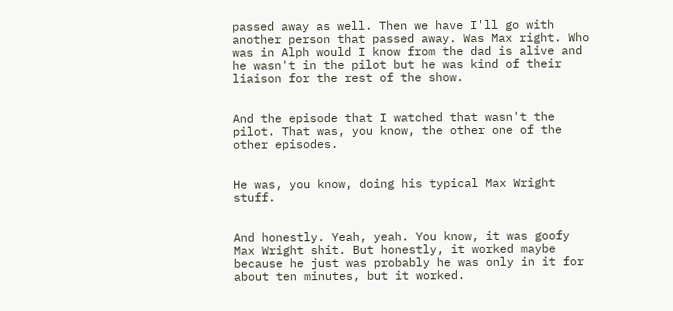passed away as well. Then we have I'll go with another person that passed away. Was Max right. Who was in Alph would I know from the dad is alive and he wasn't in the pilot but he was kind of their liaison for the rest of the show.


And the episode that I watched that wasn't the pilot. That was, you know, the other one of the other episodes.


He was, you know, doing his typical Max Wright stuff.


And honestly. Yeah, yeah. You know, it was goofy Max Wright shit. But honestly, it worked maybe because he just was probably he was only in it for about ten minutes, but it worked.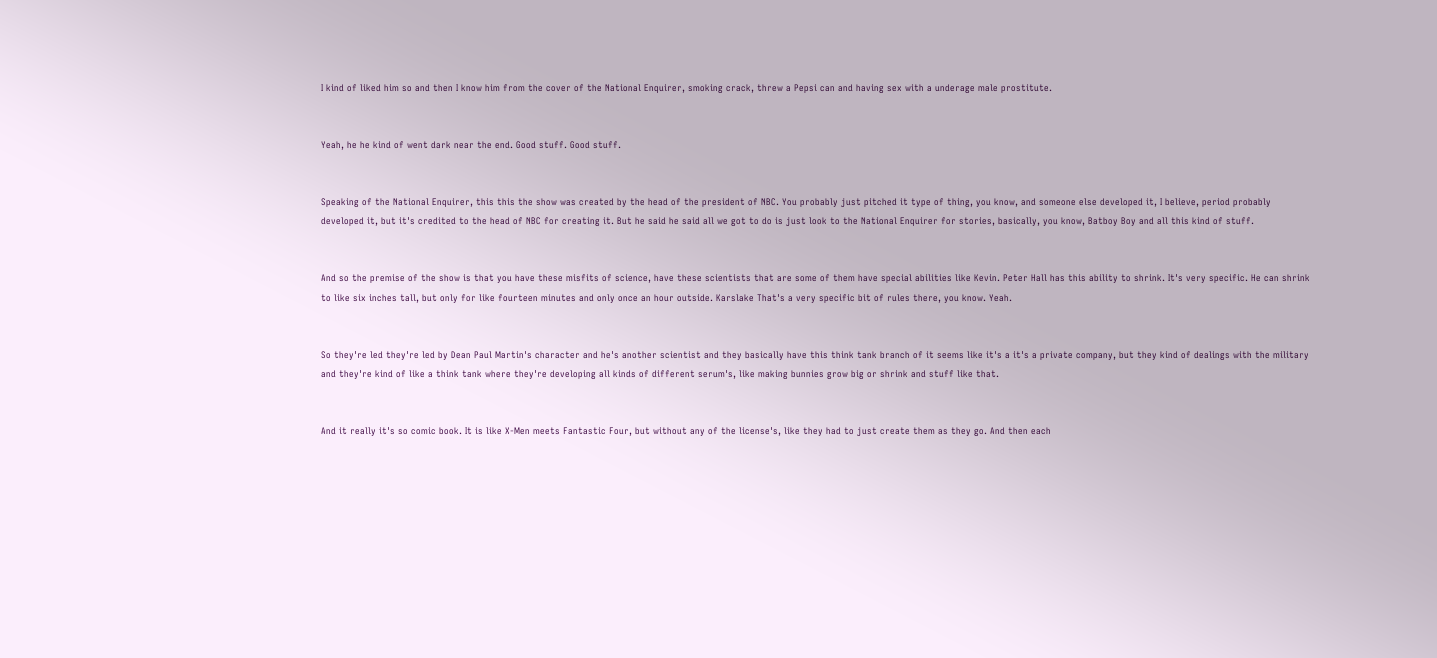I kind of liked him so and then I know him from the cover of the National Enquirer, smoking crack, threw a Pepsi can and having sex with a underage male prostitute.


Yeah, he he kind of went dark near the end. Good stuff. Good stuff.


Speaking of the National Enquirer, this this the show was created by the head of the president of NBC. You probably just pitched it type of thing, you know, and someone else developed it, I believe, period probably developed it, but it's credited to the head of NBC for creating it. But he said he said all we got to do is just look to the National Enquirer for stories, basically, you know, Batboy Boy and all this kind of stuff.


And so the premise of the show is that you have these misfits of science, have these scientists that are some of them have special abilities like Kevin. Peter Hall has this ability to shrink. It's very specific. He can shrink to like six inches tall, but only for like fourteen minutes and only once an hour outside. Karslake That's a very specific bit of rules there, you know. Yeah.


So they're led they're led by Dean Paul Martin's character and he's another scientist and they basically have this think tank branch of it seems like it's a it's a private company, but they kind of dealings with the military and they're kind of like a think tank where they're developing all kinds of different serum's, like making bunnies grow big or shrink and stuff like that.


And it really it's so comic book. It is like X-Men meets Fantastic Four, but without any of the license's, like they had to just create them as they go. And then each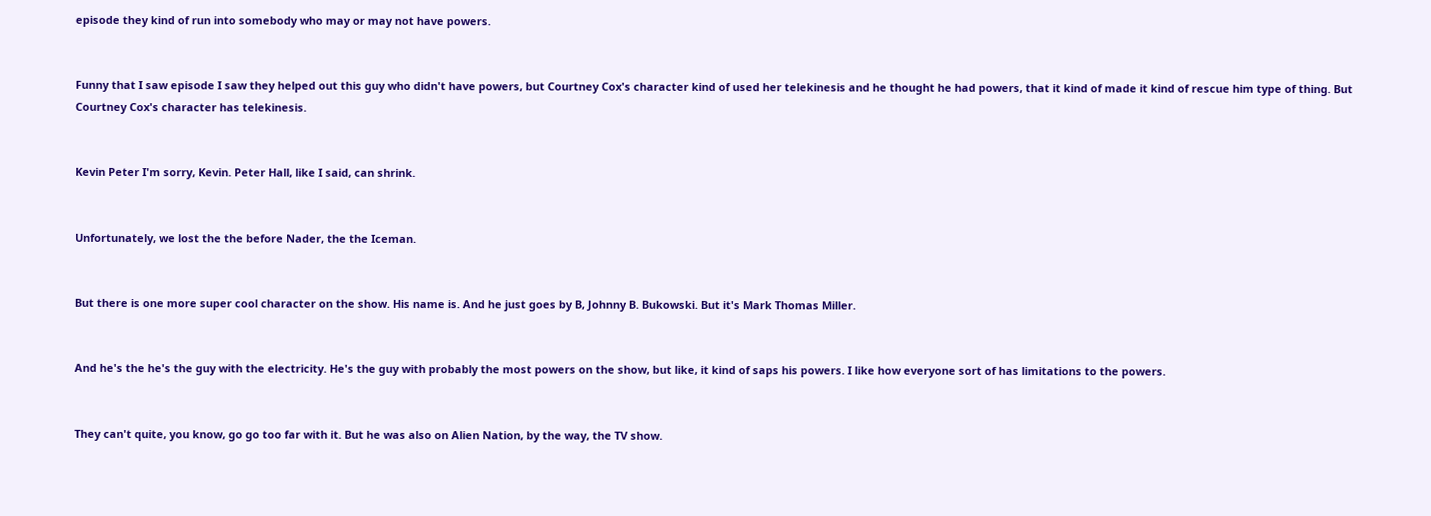episode they kind of run into somebody who may or may not have powers.


Funny that I saw episode I saw they helped out this guy who didn't have powers, but Courtney Cox's character kind of used her telekinesis and he thought he had powers, that it kind of made it kind of rescue him type of thing. But Courtney Cox's character has telekinesis.


Kevin Peter I'm sorry, Kevin. Peter Hall, like I said, can shrink.


Unfortunately, we lost the the before Nader, the the Iceman.


But there is one more super cool character on the show. His name is. And he just goes by B, Johnny B. Bukowski. But it's Mark Thomas Miller.


And he's the he's the guy with the electricity. He's the guy with probably the most powers on the show, but like, it kind of saps his powers. I like how everyone sort of has limitations to the powers.


They can't quite, you know, go go too far with it. But he was also on Alien Nation, by the way, the TV show.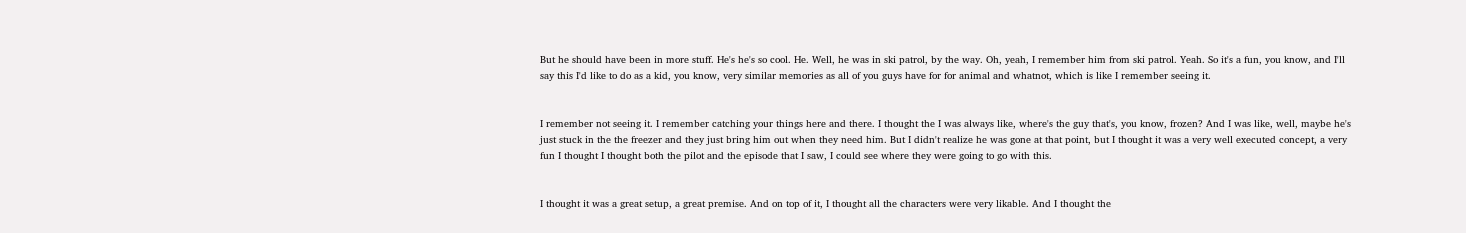But he should have been in more stuff. He's he's so cool. He. Well, he was in ski patrol, by the way. Oh, yeah, I remember him from ski patrol. Yeah. So it's a fun, you know, and I'll say this I'd like to do as a kid, you know, very similar memories as all of you guys have for for animal and whatnot, which is like I remember seeing it.


I remember not seeing it. I remember catching your things here and there. I thought the I was always like, where's the guy that's, you know, frozen? And I was like, well, maybe he's just stuck in the the freezer and they just bring him out when they need him. But I didn't realize he was gone at that point, but I thought it was a very well executed concept, a very fun I thought I thought both the pilot and the episode that I saw, I could see where they were going to go with this.


I thought it was a great setup, a great premise. And on top of it, I thought all the characters were very likable. And I thought the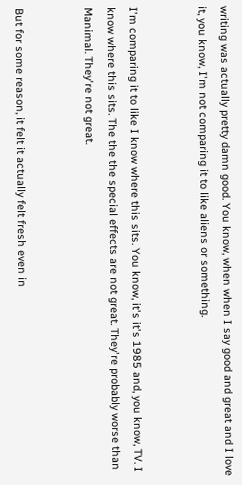writing was actually pretty damn good. You know, when when I say good and great and I love it, you know, I'm not comparing it to like aliens or something.


I'm comparing it to like I know where this sits. You know, it's it's 1985 and, you know, TV. I know where this sits. The the the special effects are not great. They're probably worse than Manimal. They're not great.


But for some reason, it felt it actually felt fresh even in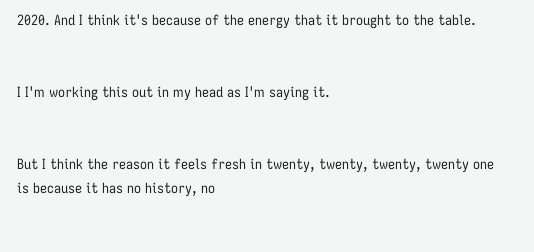2020. And I think it's because of the energy that it brought to the table.


I I'm working this out in my head as I'm saying it.


But I think the reason it feels fresh in twenty, twenty, twenty, twenty one is because it has no history, no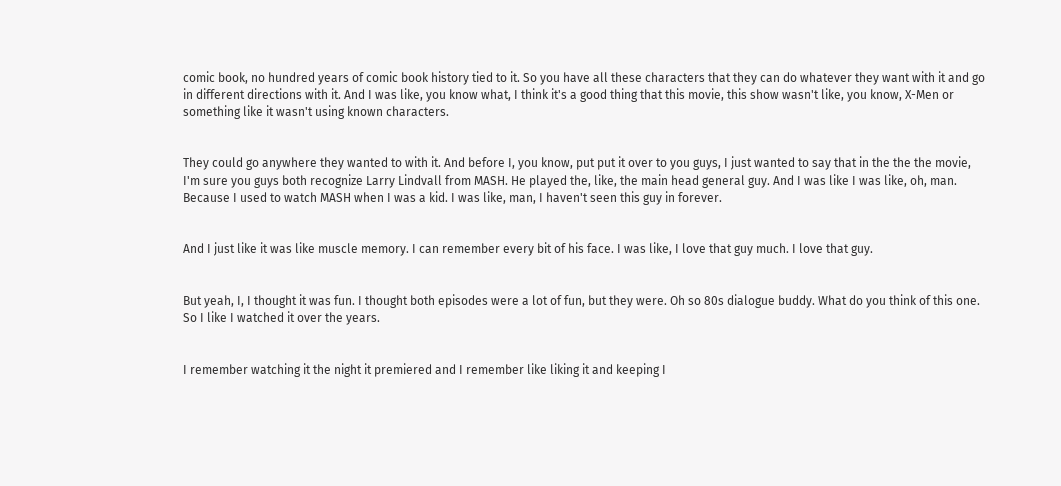comic book, no hundred years of comic book history tied to it. So you have all these characters that they can do whatever they want with it and go in different directions with it. And I was like, you know what, I think it's a good thing that this movie, this show wasn't like, you know, X-Men or something like it wasn't using known characters.


They could go anywhere they wanted to with it. And before I, you know, put put it over to you guys, I just wanted to say that in the the the movie, I'm sure you guys both recognize Larry Lindvall from MASH. He played the, like, the main head general guy. And I was like I was like, oh, man. Because I used to watch MASH when I was a kid. I was like, man, I haven't seen this guy in forever.


And I just like it was like muscle memory. I can remember every bit of his face. I was like, I love that guy much. I love that guy.


But yeah, I, I thought it was fun. I thought both episodes were a lot of fun, but they were. Oh so 80s dialogue buddy. What do you think of this one. So I like I watched it over the years.


I remember watching it the night it premiered and I remember like liking it and keeping I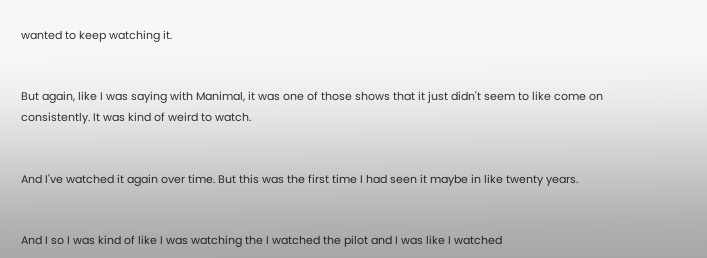wanted to keep watching it.


But again, like I was saying with Manimal, it was one of those shows that it just didn't seem to like come on consistently. It was kind of weird to watch.


And I've watched it again over time. But this was the first time I had seen it maybe in like twenty years.


And I so I was kind of like I was watching the I watched the pilot and I was like I watched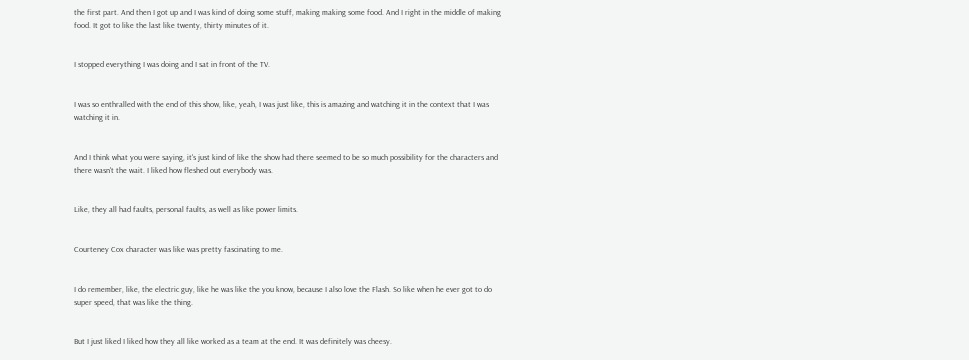the first part. And then I got up and I was kind of doing some stuff, making making some food. And I right in the middle of making food. It got to like the last like twenty, thirty minutes of it.


I stopped everything I was doing and I sat in front of the TV.


I was so enthralled with the end of this show, like, yeah, I was just like, this is amazing and watching it in the context that I was watching it in.


And I think what you were saying, it's just kind of like the show had there seemed to be so much possibility for the characters and there wasn't the wait. I liked how fleshed out everybody was.


Like, they all had faults, personal faults, as well as like power limits.


Courteney Cox character was like was pretty fascinating to me.


I do remember, like, the electric guy, like he was like the you know, because I also love the Flash. So like when he ever got to do super speed, that was like the thing.


But I just liked I liked how they all like worked as a team at the end. It was definitely was cheesy.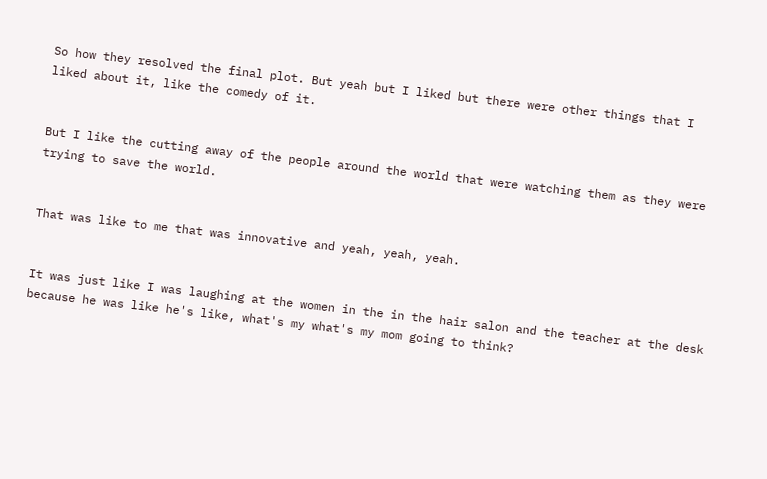So how they resolved the final plot. But yeah but I liked but there were other things that I liked about it, like the comedy of it.


But I like the cutting away of the people around the world that were watching them as they were trying to save the world.


That was like to me that was innovative and yeah, yeah, yeah.


It was just like I was laughing at the women in the in the hair salon and the teacher at the desk because he was like he's like, what's my what's my mom going to think?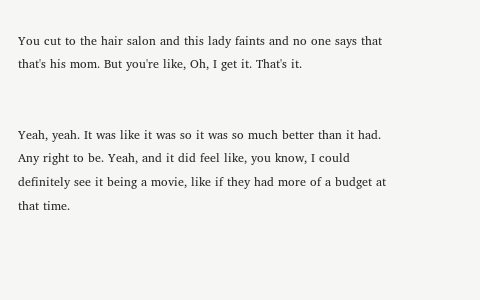You cut to the hair salon and this lady faints and no one says that that's his mom. But you're like, Oh, I get it. That's it.


Yeah, yeah. It was like it was so it was so much better than it had. Any right to be. Yeah, and it did feel like, you know, I could definitely see it being a movie, like if they had more of a budget at that time.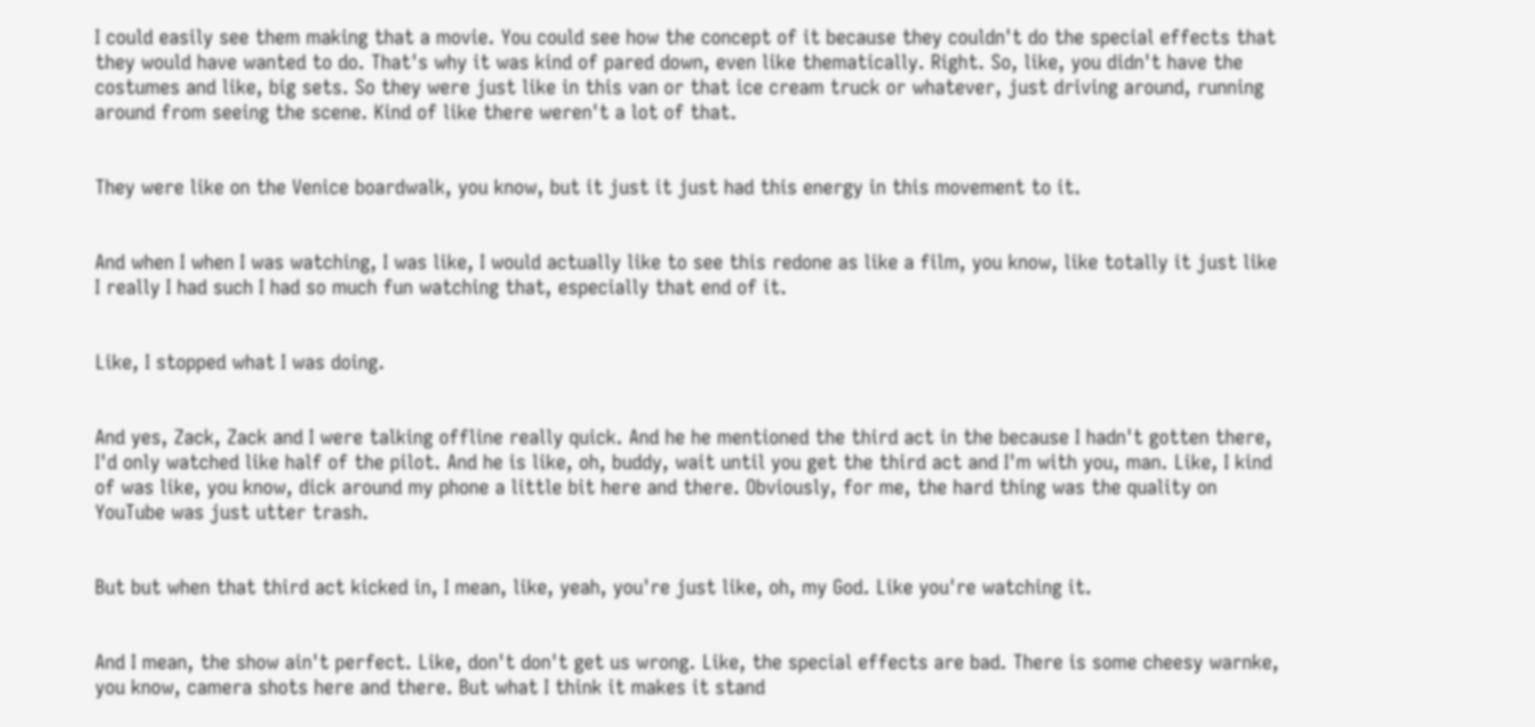I could easily see them making that a movie. You could see how the concept of it because they couldn't do the special effects that they would have wanted to do. That's why it was kind of pared down, even like thematically. Right. So, like, you didn't have the costumes and like, big sets. So they were just like in this van or that ice cream truck or whatever, just driving around, running around from seeing the scene. Kind of like there weren't a lot of that.


They were like on the Venice boardwalk, you know, but it just it just had this energy in this movement to it.


And when I when I was watching, I was like, I would actually like to see this redone as like a film, you know, like totally it just like I really I had such I had so much fun watching that, especially that end of it.


Like, I stopped what I was doing.


And yes, Zack, Zack and I were talking offline really quick. And he he mentioned the third act in the because I hadn't gotten there, I'd only watched like half of the pilot. And he is like, oh, buddy, wait until you get the third act and I'm with you, man. Like, I kind of was like, you know, dick around my phone a little bit here and there. Obviously, for me, the hard thing was the quality on YouTube was just utter trash.


But but when that third act kicked in, I mean, like, yeah, you're just like, oh, my God. Like you're watching it.


And I mean, the show ain't perfect. Like, don't don't get us wrong. Like, the special effects are bad. There is some cheesy warnke, you know, camera shots here and there. But what I think it makes it stand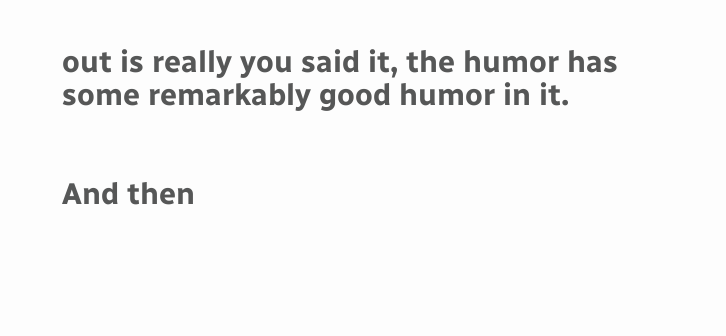out is really you said it, the humor has some remarkably good humor in it.


And then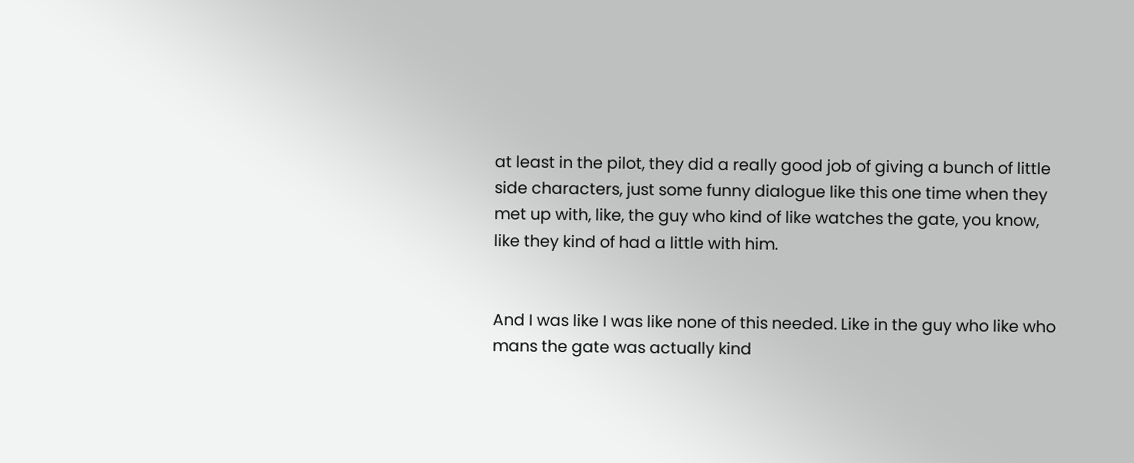at least in the pilot, they did a really good job of giving a bunch of little side characters, just some funny dialogue like this one time when they met up with, like, the guy who kind of like watches the gate, you know, like they kind of had a little with him.


And I was like I was like none of this needed. Like in the guy who like who mans the gate was actually kind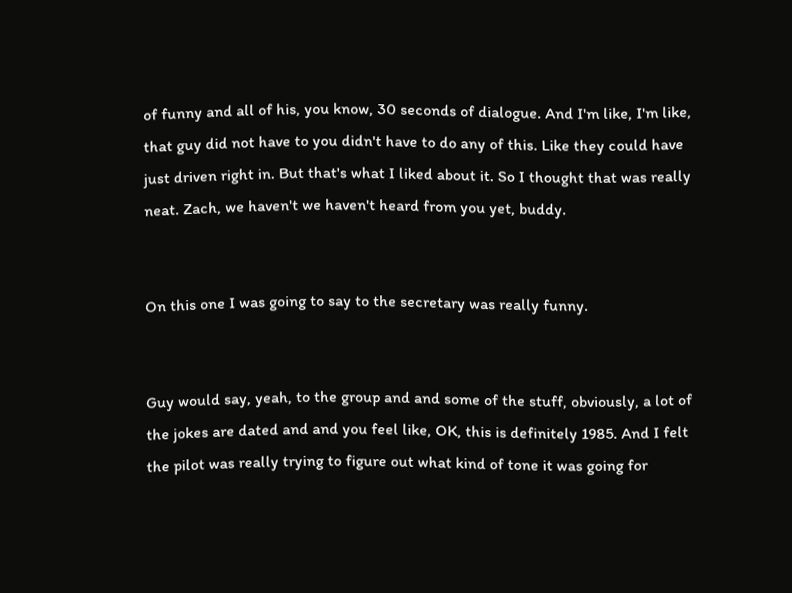of funny and all of his, you know, 30 seconds of dialogue. And I'm like, I'm like, that guy did not have to you didn't have to do any of this. Like they could have just driven right in. But that's what I liked about it. So I thought that was really neat. Zach, we haven't we haven't heard from you yet, buddy.


On this one I was going to say to the secretary was really funny.


Guy would say, yeah, to the group and and some of the stuff, obviously, a lot of the jokes are dated and and you feel like, OK, this is definitely 1985. And I felt the pilot was really trying to figure out what kind of tone it was going for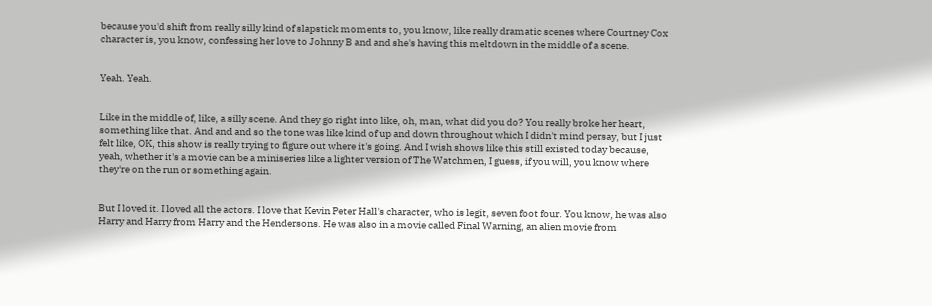because you'd shift from really silly kind of slapstick moments to, you know, like really dramatic scenes where Courtney Cox character is, you know, confessing her love to Johnny B and and she's having this meltdown in the middle of a scene.


Yeah. Yeah.


Like in the middle of, like, a silly scene. And they go right into like, oh, man, what did you do? You really broke her heart, something like that. And and and so the tone was like kind of up and down throughout which I didn't mind persay, but I just felt like, OK, this show is really trying to figure out where it's going. And I wish shows like this still existed today because, yeah, whether it's a movie can be a miniseries like a lighter version of The Watchmen, I guess, if you will, you know where they're on the run or something again.


But I loved it. I loved all the actors. I love that Kevin Peter Hall's character, who is legit, seven foot four. You know, he was also Harry and Harry from Harry and the Hendersons. He was also in a movie called Final Warning, an alien movie from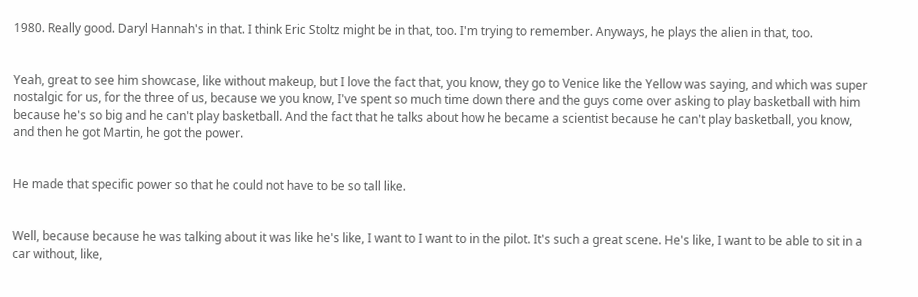1980. Really good. Daryl Hannah's in that. I think Eric Stoltz might be in that, too. I'm trying to remember. Anyways, he plays the alien in that, too.


Yeah, great to see him showcase, like without makeup, but I love the fact that, you know, they go to Venice like the Yellow was saying, and which was super nostalgic for us, for the three of us, because we you know, I've spent so much time down there and the guys come over asking to play basketball with him because he's so big and he can't play basketball. And the fact that he talks about how he became a scientist because he can't play basketball, you know, and then he got Martin, he got the power.


He made that specific power so that he could not have to be so tall like.


Well, because because he was talking about it was like he's like, I want to I want to in the pilot. It's such a great scene. He's like, I want to be able to sit in a car without, like,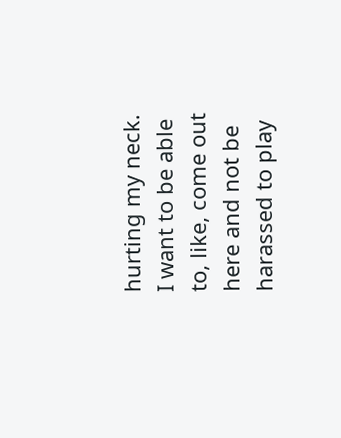hurting my neck. I want to be able to, like, come out here and not be harassed to play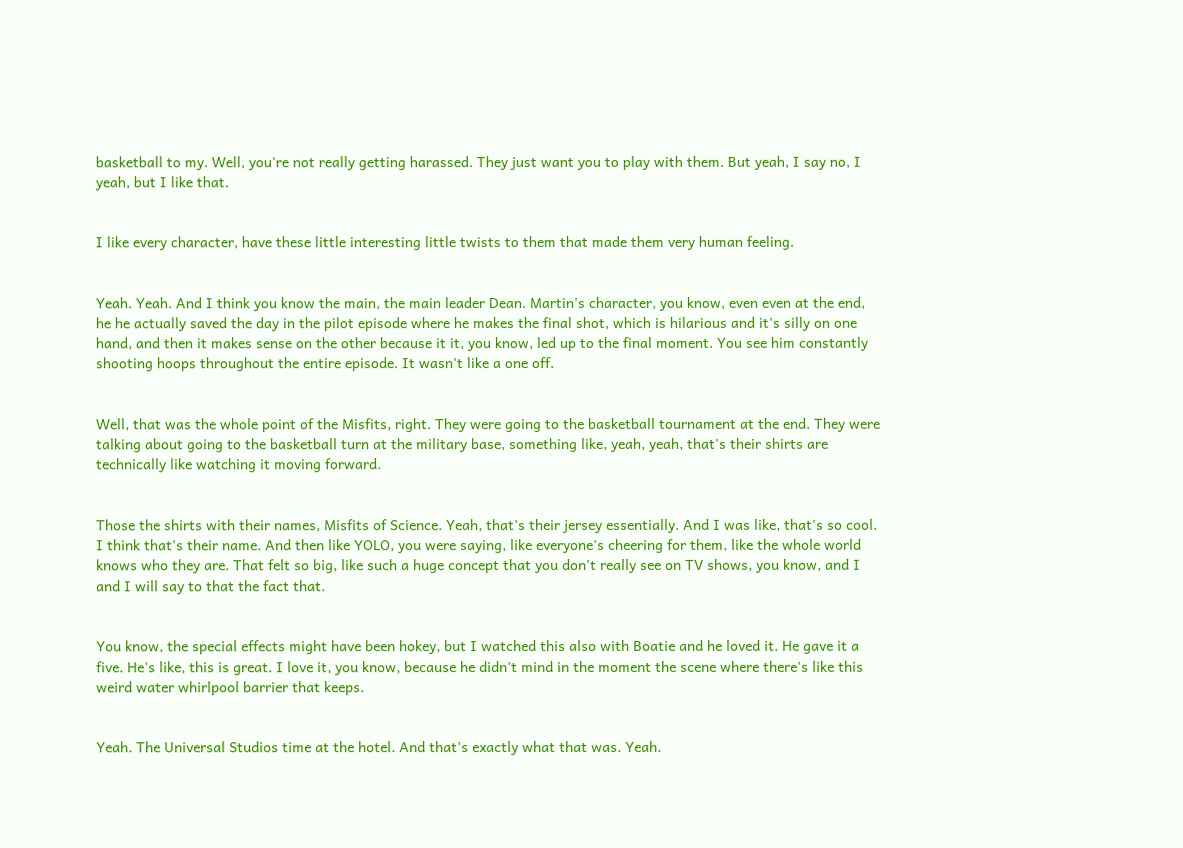basketball to my. Well, you're not really getting harassed. They just want you to play with them. But yeah, I say no, I yeah, but I like that.


I like every character, have these little interesting little twists to them that made them very human feeling.


Yeah. Yeah. And I think you know the main, the main leader Dean. Martin's character, you know, even even at the end, he he actually saved the day in the pilot episode where he makes the final shot, which is hilarious and it's silly on one hand, and then it makes sense on the other because it it, you know, led up to the final moment. You see him constantly shooting hoops throughout the entire episode. It wasn't like a one off.


Well, that was the whole point of the Misfits, right. They were going to the basketball tournament at the end. They were talking about going to the basketball turn at the military base, something like, yeah, yeah, that's their shirts are technically like watching it moving forward.


Those the shirts with their names, Misfits of Science. Yeah, that's their jersey essentially. And I was like, that's so cool. I think that's their name. And then like YOLO, you were saying, like everyone's cheering for them, like the whole world knows who they are. That felt so big, like such a huge concept that you don't really see on TV shows, you know, and I and I will say to that the fact that.


You know, the special effects might have been hokey, but I watched this also with Boatie and he loved it. He gave it a five. He's like, this is great. I love it, you know, because he didn't mind in the moment the scene where there's like this weird water whirlpool barrier that keeps.


Yeah. The Universal Studios time at the hotel. And that's exactly what that was. Yeah.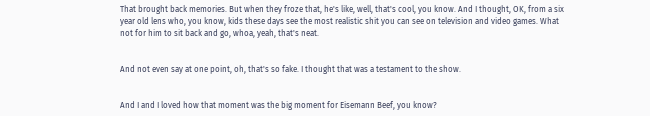That brought back memories. But when they froze that, he's like, well, that's cool, you know. And I thought, OK, from a six year old lens who, you know, kids these days see the most realistic shit you can see on television and video games. What not for him to sit back and go, whoa, yeah, that's neat.


And not even say at one point, oh, that's so fake. I thought that was a testament to the show.


And I and I loved how that moment was the big moment for Eisemann Beef, you know?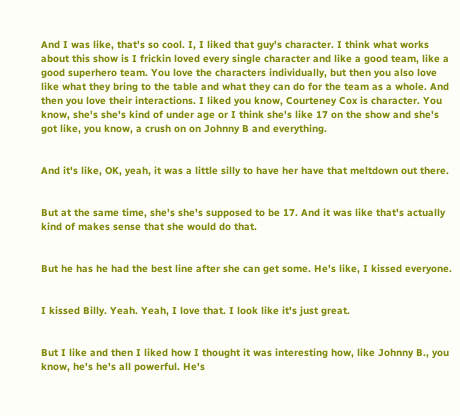And I was like, that's so cool. I, I liked that guy's character. I think what works about this show is I frickin loved every single character and like a good team, like a good superhero team. You love the characters individually, but then you also love like what they bring to the table and what they can do for the team as a whole. And then you love their interactions. I liked you know, Courteney Cox is character. You know, she's she's kind of under age or I think she's like 17 on the show and she's got like, you know, a crush on on Johnny B and everything.


And it's like, OK, yeah, it was a little silly to have her have that meltdown out there.


But at the same time, she's she's supposed to be 17. And it was like that's actually kind of makes sense that she would do that.


But he has he had the best line after she can get some. He's like, I kissed everyone.


I kissed Billy. Yeah. Yeah, I love that. I look like it's just great.


But I like and then I liked how I thought it was interesting how, like Johnny B., you know, he's he's all powerful. He's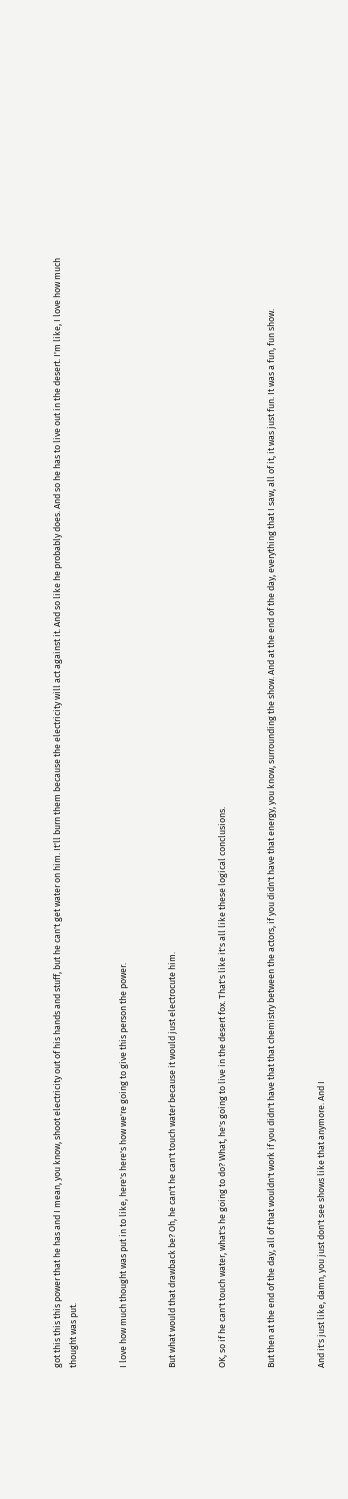got this this this power that he has and I mean, you know, shoot electricity out of his hands and stuff, but he can't get water on him. It'll burn them because the electricity will act against it. And so like he probably does. And so he has to live out in the desert. I'm like, I love how much thought was put.


I love how much thought was put in to like, here's here's how we're going to give this person the power.


But what would that drawback be? Oh, he can't he can't touch water because it would just electrocute him.


OK, so if he can't touch water, what's he going to do? What, he's going to live in the desert fox. That's like it's all like these logical conclusions.


But then at the end of the day, all of that wouldn't work if you didn't have that that chemistry between the actors, if you didn't have that energy, you know, surrounding the show. And at the end of the day, everything that I saw, all of it, it was just fun. It was a fun, fun show.


And it's just like, damn, you just don't see shows like that anymore. And I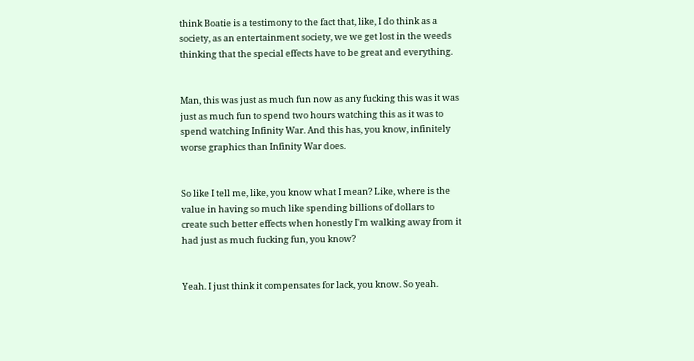think Boatie is a testimony to the fact that, like, I do think as a society, as an entertainment society, we we get lost in the weeds thinking that the special effects have to be great and everything.


Man, this was just as much fun now as any fucking this was it was just as much fun to spend two hours watching this as it was to spend watching Infinity War. And this has, you know, infinitely worse graphics than Infinity War does.


So like I tell me, like, you know what I mean? Like, where is the value in having so much like spending billions of dollars to create such better effects when honestly I'm walking away from it had just as much fucking fun, you know?


Yeah. I just think it compensates for lack, you know. So yeah.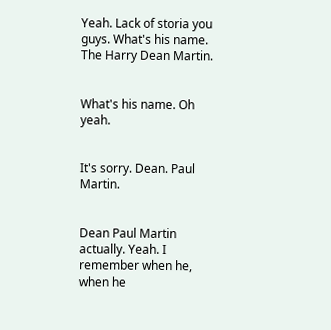Yeah. Lack of storia you guys. What's his name. The Harry Dean Martin.


What's his name. Oh yeah.


It's sorry. Dean. Paul Martin.


Dean Paul Martin actually. Yeah. I remember when he, when he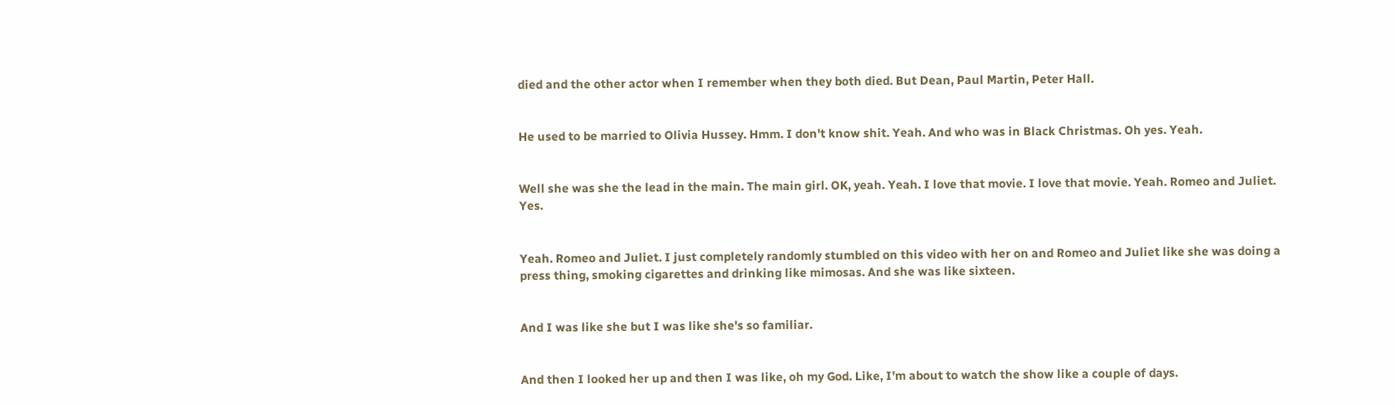died and the other actor when I remember when they both died. But Dean, Paul Martin, Peter Hall.


He used to be married to Olivia Hussey. Hmm. I don't know shit. Yeah. And who was in Black Christmas. Oh yes. Yeah.


Well she was she the lead in the main. The main girl. OK, yeah. Yeah. I love that movie. I love that movie. Yeah. Romeo and Juliet. Yes.


Yeah. Romeo and Juliet. I just completely randomly stumbled on this video with her on and Romeo and Juliet like she was doing a press thing, smoking cigarettes and drinking like mimosas. And she was like sixteen.


And I was like she but I was like she's so familiar.


And then I looked her up and then I was like, oh my God. Like, I'm about to watch the show like a couple of days.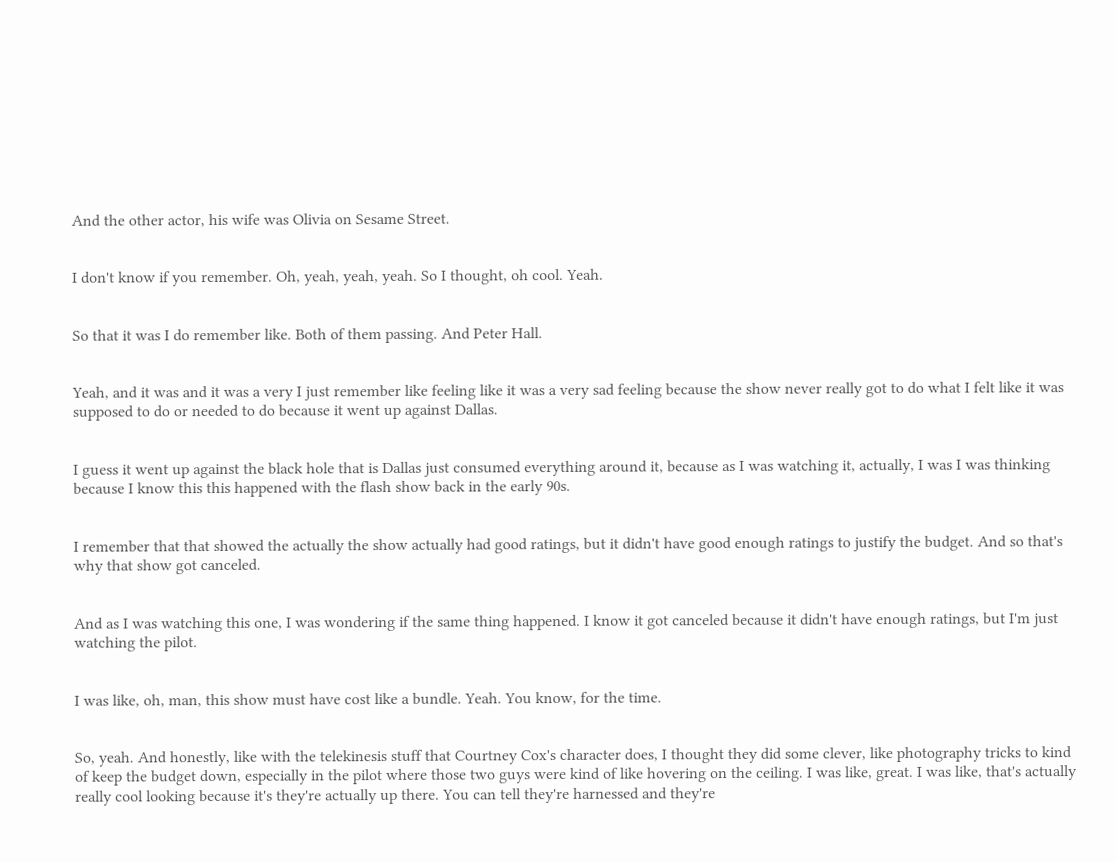And the other actor, his wife was Olivia on Sesame Street.


I don't know if you remember. Oh, yeah, yeah, yeah. So I thought, oh cool. Yeah.


So that it was I do remember like. Both of them passing. And Peter Hall.


Yeah, and it was and it was a very I just remember like feeling like it was a very sad feeling because the show never really got to do what I felt like it was supposed to do or needed to do because it went up against Dallas.


I guess it went up against the black hole that is Dallas just consumed everything around it, because as I was watching it, actually, I was I was thinking because I know this this happened with the flash show back in the early 90s.


I remember that that showed the actually the show actually had good ratings, but it didn't have good enough ratings to justify the budget. And so that's why that show got canceled.


And as I was watching this one, I was wondering if the same thing happened. I know it got canceled because it didn't have enough ratings, but I'm just watching the pilot.


I was like, oh, man, this show must have cost like a bundle. Yeah. You know, for the time.


So, yeah. And honestly, like with the telekinesis stuff that Courtney Cox's character does, I thought they did some clever, like photography tricks to kind of keep the budget down, especially in the pilot where those two guys were kind of like hovering on the ceiling. I was like, great. I was like, that's actually really cool looking because it's they're actually up there. You can tell they're harnessed and they're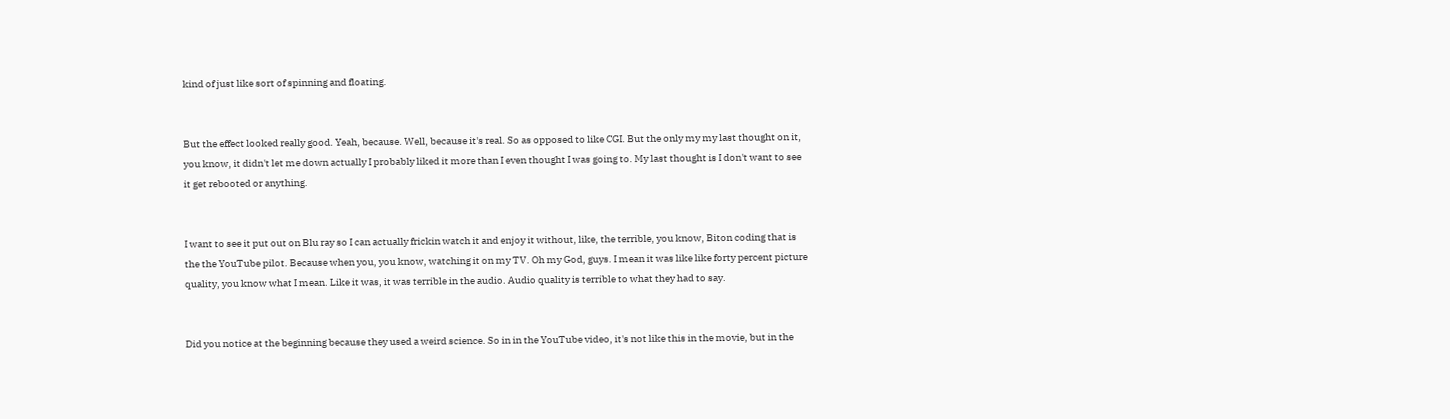kind of just like sort of spinning and floating.


But the effect looked really good. Yeah, because. Well, because it's real. So as opposed to like CGI. But the only my my last thought on it, you know, it didn't let me down actually I probably liked it more than I even thought I was going to. My last thought is I don't want to see it get rebooted or anything.


I want to see it put out on Blu ray so I can actually frickin watch it and enjoy it without, like, the terrible, you know, Biton coding that is the the YouTube pilot. Because when you, you know, watching it on my TV. Oh my God, guys. I mean it was like like forty percent picture quality, you know what I mean. Like it was, it was terrible in the audio. Audio quality is terrible to what they had to say.


Did you notice at the beginning because they used a weird science. So in in the YouTube video, it's not like this in the movie, but in the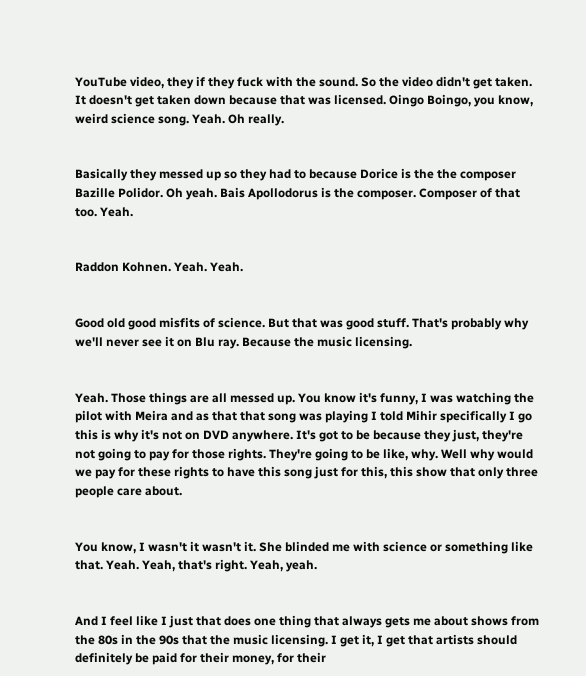YouTube video, they if they fuck with the sound. So the video didn't get taken. It doesn't get taken down because that was licensed. Oingo Boingo, you know, weird science song. Yeah. Oh really.


Basically they messed up so they had to because Dorice is the the composer Bazille Polidor. Oh yeah. Bais Apollodorus is the composer. Composer of that too. Yeah.


Raddon Kohnen. Yeah. Yeah.


Good old good misfits of science. But that was good stuff. That's probably why we'll never see it on Blu ray. Because the music licensing.


Yeah. Those things are all messed up. You know it's funny, I was watching the pilot with Meira and as that that song was playing I told Mihir specifically I go this is why it's not on DVD anywhere. It's got to be because they just, they're not going to pay for those rights. They're going to be like, why. Well why would we pay for these rights to have this song just for this, this show that only three people care about.


You know, I wasn't it wasn't it. She blinded me with science or something like that. Yeah. Yeah, that's right. Yeah, yeah.


And I feel like I just that does one thing that always gets me about shows from the 80s in the 90s that the music licensing. I get it, I get that artists should definitely be paid for their money, for their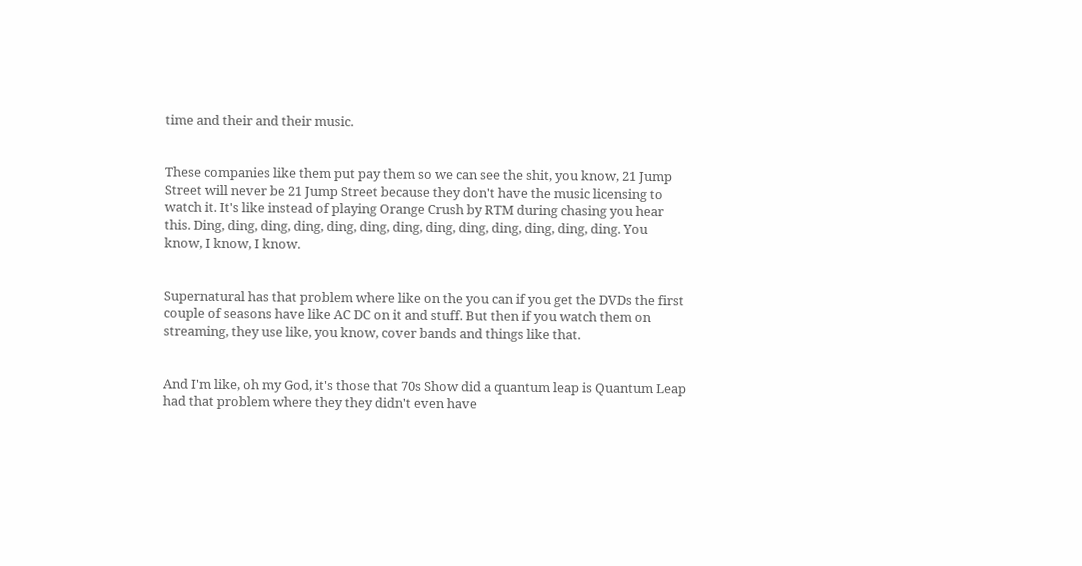time and their and their music.


These companies like them put pay them so we can see the shit, you know, 21 Jump Street will never be 21 Jump Street because they don't have the music licensing to watch it. It's like instead of playing Orange Crush by RTM during chasing you hear this. Ding, ding, ding, ding, ding, ding, ding, ding, ding, ding, ding, ding, ding. You know, I know, I know.


Supernatural has that problem where like on the you can if you get the DVDs the first couple of seasons have like AC DC on it and stuff. But then if you watch them on streaming, they use like, you know, cover bands and things like that.


And I'm like, oh my God, it's those that 70s Show did a quantum leap is Quantum Leap had that problem where they they didn't even have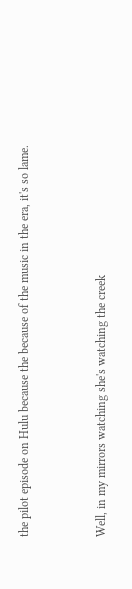the pilot episode on Hulu because the because of the music in the era, it's so lame.


Well, in my mirrors watching she's watching the creek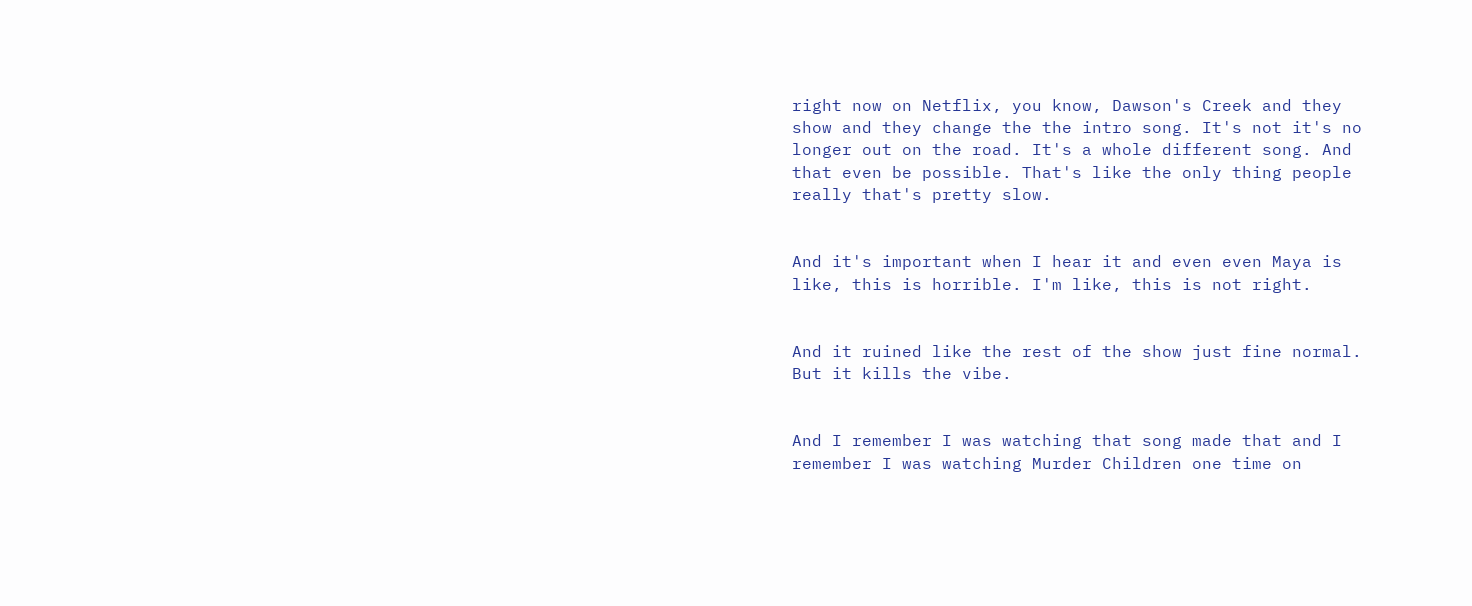right now on Netflix, you know, Dawson's Creek and they show and they change the the intro song. It's not it's no longer out on the road. It's a whole different song. And that even be possible. That's like the only thing people really that's pretty slow.


And it's important when I hear it and even even Maya is like, this is horrible. I'm like, this is not right.


And it ruined like the rest of the show just fine normal. But it kills the vibe.


And I remember I was watching that song made that and I remember I was watching Murder Children one time on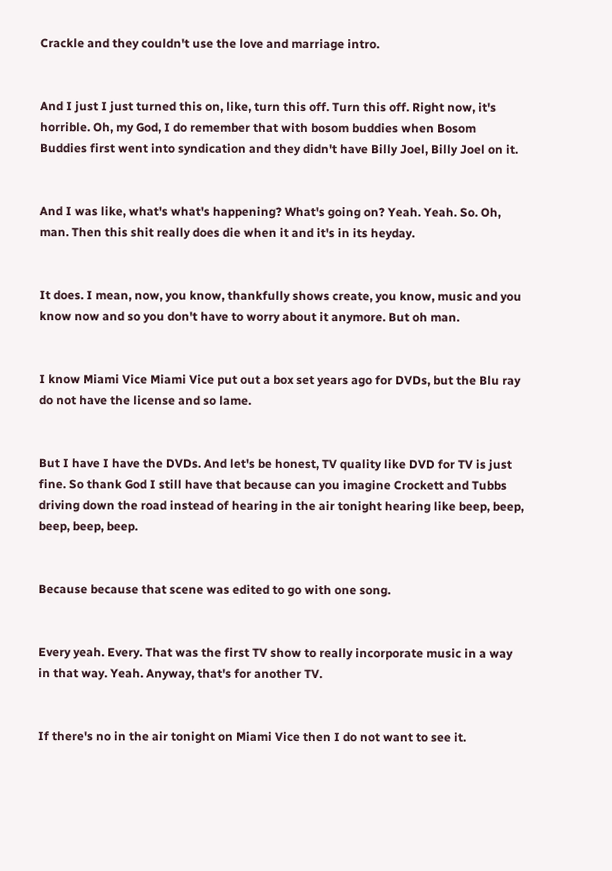Crackle and they couldn't use the love and marriage intro.


And I just I just turned this on, like, turn this off. Turn this off. Right now, it's horrible. Oh, my God, I do remember that with bosom buddies when Bosom Buddies first went into syndication and they didn't have Billy Joel, Billy Joel on it.


And I was like, what's what's happening? What's going on? Yeah. Yeah. So. Oh, man. Then this shit really does die when it and it's in its heyday.


It does. I mean, now, you know, thankfully shows create, you know, music and you know now and so you don't have to worry about it anymore. But oh man.


I know Miami Vice Miami Vice put out a box set years ago for DVDs, but the Blu ray do not have the license and so lame.


But I have I have the DVDs. And let's be honest, TV quality like DVD for TV is just fine. So thank God I still have that because can you imagine Crockett and Tubbs driving down the road instead of hearing in the air tonight hearing like beep, beep, beep, beep, beep.


Because because that scene was edited to go with one song.


Every yeah. Every. That was the first TV show to really incorporate music in a way in that way. Yeah. Anyway, that's for another TV.


If there's no in the air tonight on Miami Vice then I do not want to see it.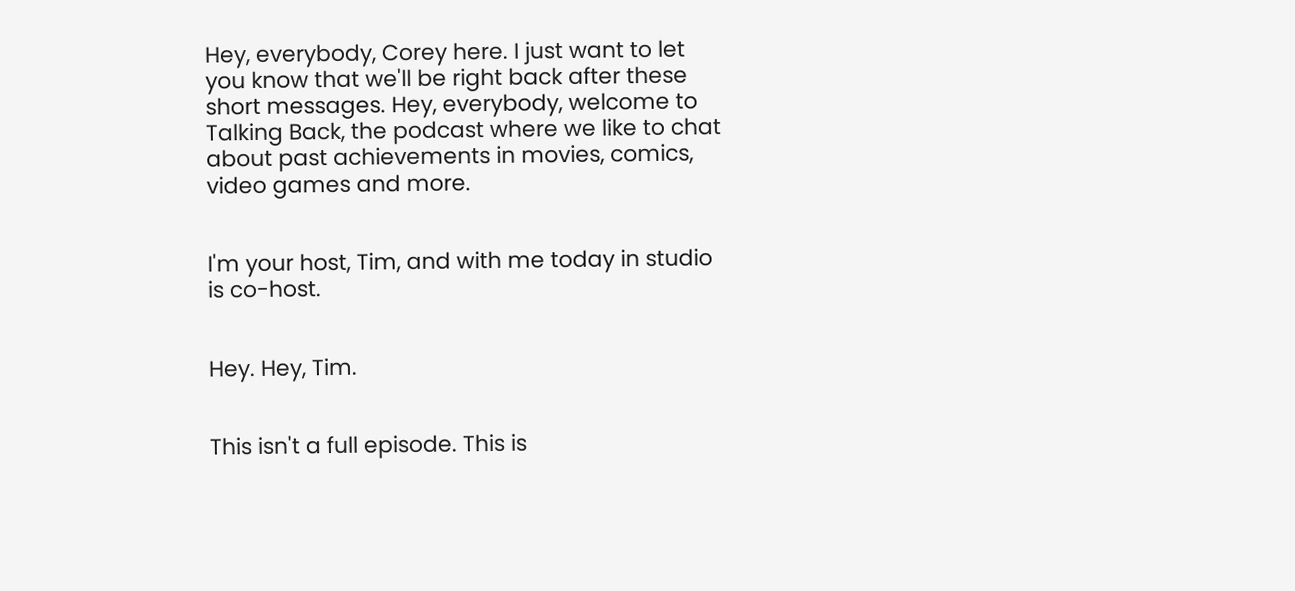Hey, everybody, Corey here. I just want to let you know that we'll be right back after these short messages. Hey, everybody, welcome to Talking Back, the podcast where we like to chat about past achievements in movies, comics, video games and more.


I'm your host, Tim, and with me today in studio is co-host.


Hey. Hey, Tim.


This isn't a full episode. This is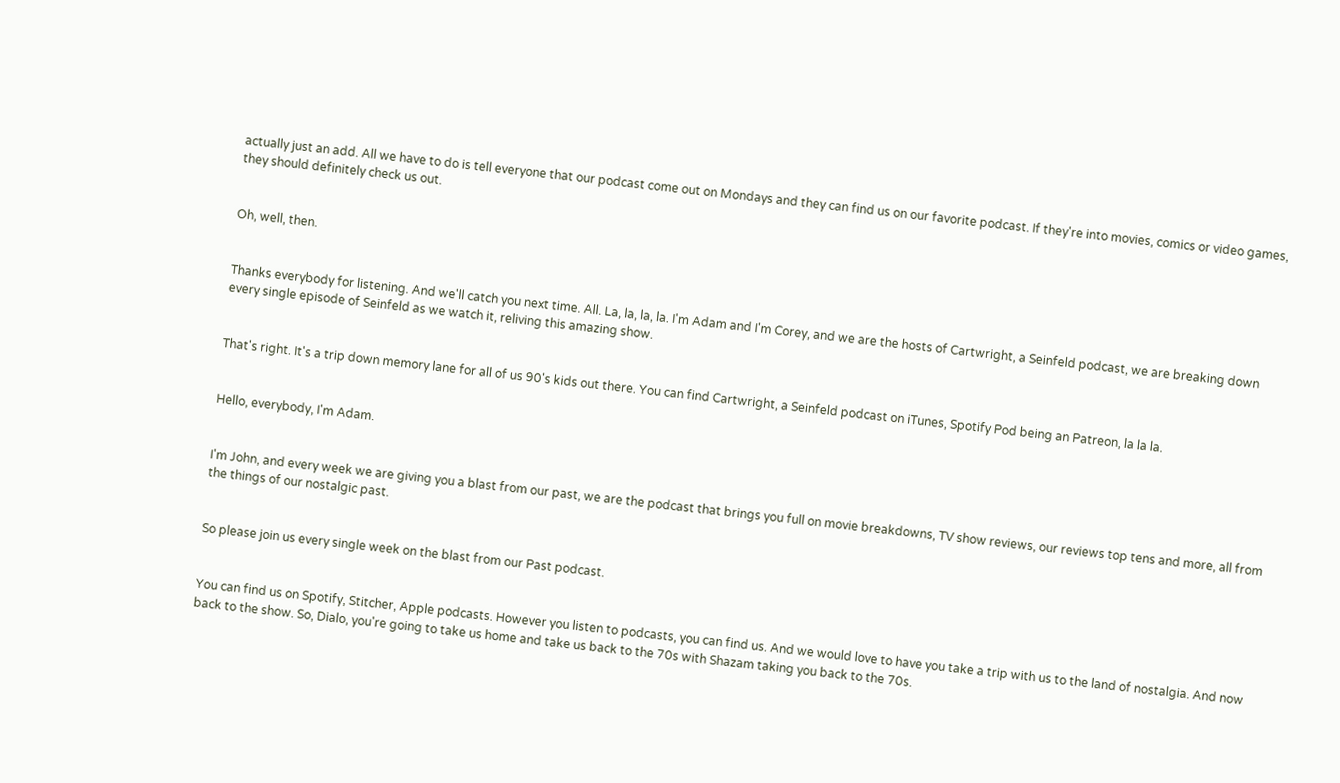actually just an add. All we have to do is tell everyone that our podcast come out on Mondays and they can find us on our favorite podcast. If they're into movies, comics or video games, they should definitely check us out.


Oh, well, then.


Thanks everybody for listening. And we'll catch you next time. All. La, la, la, la. I'm Adam and I'm Corey, and we are the hosts of Cartwright, a Seinfeld podcast, we are breaking down every single episode of Seinfeld as we watch it, reliving this amazing show.


That's right. It's a trip down memory lane for all of us 90's kids out there. You can find Cartwright, a Seinfeld podcast on iTunes, Spotify Pod being an Patreon, la la la.


Hello, everybody, I'm Adam.


I'm John, and every week we are giving you a blast from our past, we are the podcast that brings you full on movie breakdowns, TV show reviews, our reviews top tens and more, all from the things of our nostalgic past.


So please join us every single week on the blast from our Past podcast.


You can find us on Spotify, Stitcher, Apple podcasts. However you listen to podcasts, you can find us. And we would love to have you take a trip with us to the land of nostalgia. And now back to the show. So, Dialo, you're going to take us home and take us back to the 70s with Shazam taking you back to the 70s.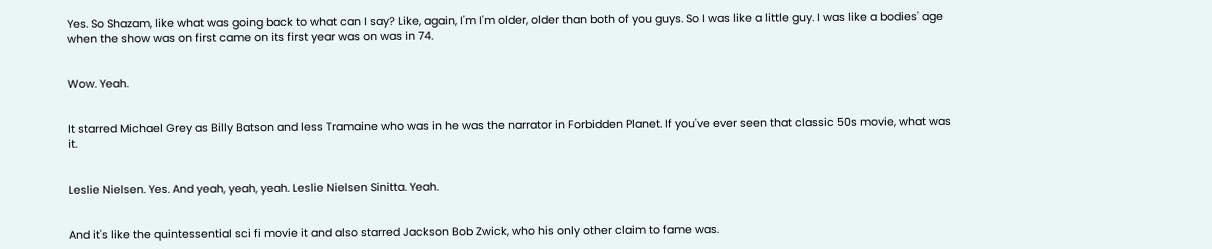Yes. So Shazam, like what was going back to what can I say? Like, again, I'm I'm older, older than both of you guys. So I was like a little guy. I was like a bodies' age when the show was on first came on its first year was on was in 74.


Wow. Yeah.


It starred Michael Grey as Billy Batson and less Tramaine who was in he was the narrator in Forbidden Planet. If you've ever seen that classic 50s movie, what was it.


Leslie Nielsen. Yes. And yeah, yeah, yeah. Leslie Nielsen Sinitta. Yeah.


And it's like the quintessential sci fi movie it and also starred Jackson Bob Zwick, who his only other claim to fame was.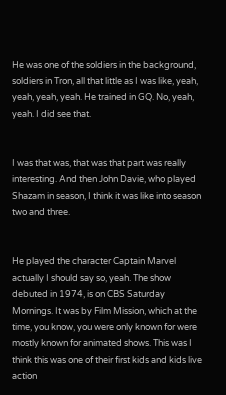He was one of the soldiers in the background, soldiers in Tron, all that little as I was like, yeah, yeah, yeah, yeah. He trained in GQ. No, yeah, yeah. I did see that.


I was that was, that was that part was really interesting. And then John Davie, who played Shazam in season, I think it was like into season two and three.


He played the character Captain Marvel actually I should say so, yeah. The show debuted in 1974, is on CBS Saturday Mornings. It was by Film Mission, which at the time, you know, you were only known for were mostly known for animated shows. This was I think this was one of their first kids and kids live action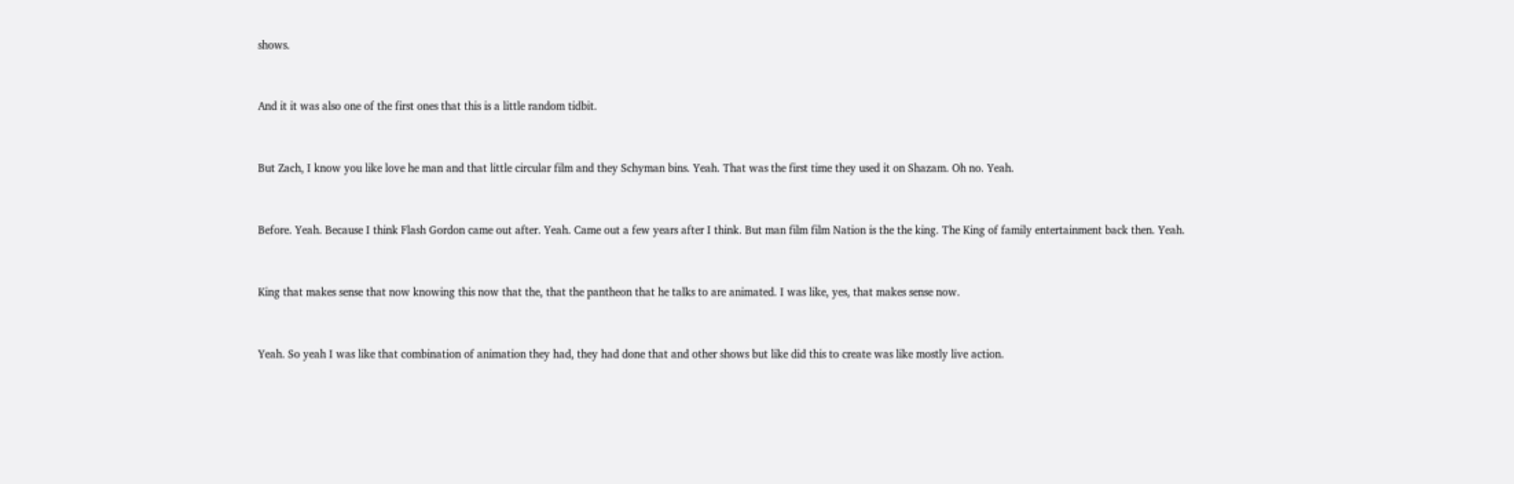shows.


And it it was also one of the first ones that this is a little random tidbit.


But Zach, I know you like love he man and that little circular film and they Schyman bins. Yeah. That was the first time they used it on Shazam. Oh no. Yeah.


Before. Yeah. Because I think Flash Gordon came out after. Yeah. Came out a few years after I think. But man film film Nation is the the king. The King of family entertainment back then. Yeah.


King that makes sense that now knowing this now that the, that the pantheon that he talks to are animated. I was like, yes, that makes sense now.


Yeah. So yeah I was like that combination of animation they had, they had done that and other shows but like did this to create was like mostly live action.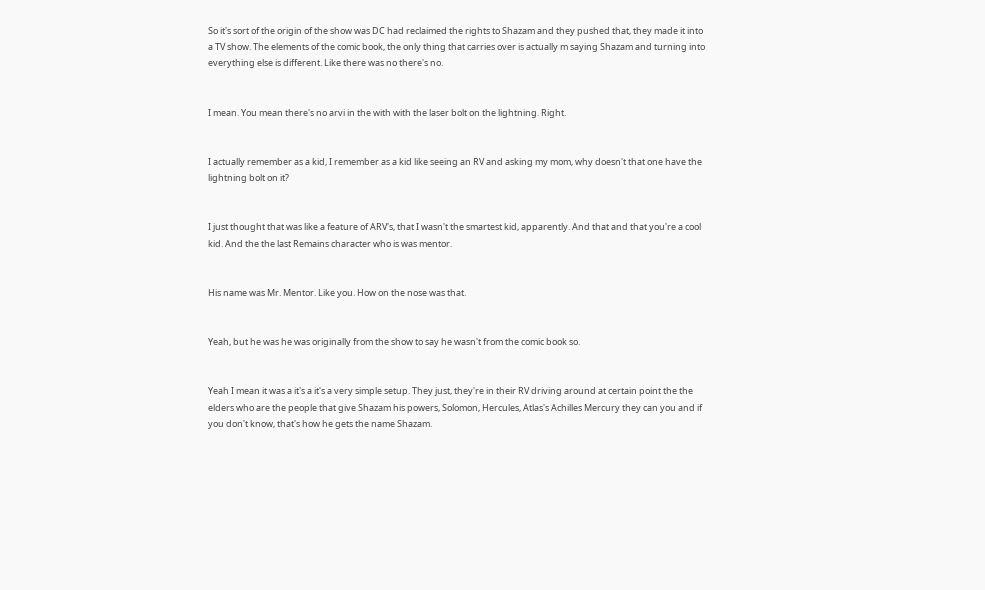So it's sort of the origin of the show was DC had reclaimed the rights to Shazam and they pushed that, they made it into a TV show. The elements of the comic book, the only thing that carries over is actually m saying Shazam and turning into everything else is different. Like there was no there's no.


I mean. You mean there's no arvi in the with with the laser bolt on the lightning. Right.


I actually remember as a kid, I remember as a kid like seeing an RV and asking my mom, why doesn't that one have the lightning bolt on it?


I just thought that was like a feature of ARV's, that I wasn't the smartest kid, apparently. And that and that you're a cool kid. And the the last Remains character who is was mentor.


His name was Mr. Mentor. Like you. How on the nose was that.


Yeah, but he was he was originally from the show to say he wasn't from the comic book so.


Yeah I mean it was a it's a it's a very simple setup. They just, they're in their RV driving around at certain point the the elders who are the people that give Shazam his powers, Solomon, Hercules, Atlas's Achilles Mercury they can you and if you don't know, that's how he gets the name Shazam.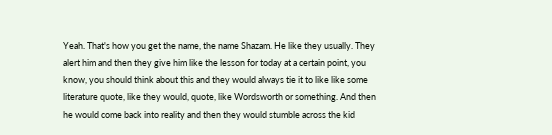Yeah. That's how you get the name, the name Shazam. He like they usually. They alert him and then they give him like the lesson for today at a certain point, you know, you should think about this and they would always tie it to like like some literature quote, like they would, quote, like Wordsworth or something. And then he would come back into reality and then they would stumble across the kid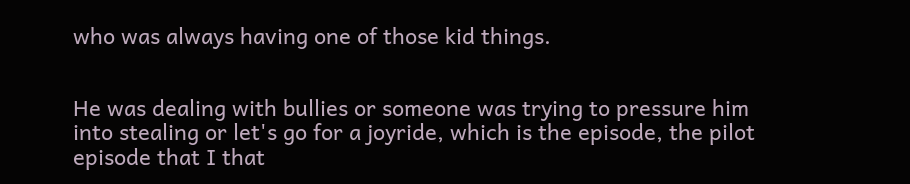who was always having one of those kid things.


He was dealing with bullies or someone was trying to pressure him into stealing or let's go for a joyride, which is the episode, the pilot episode that I that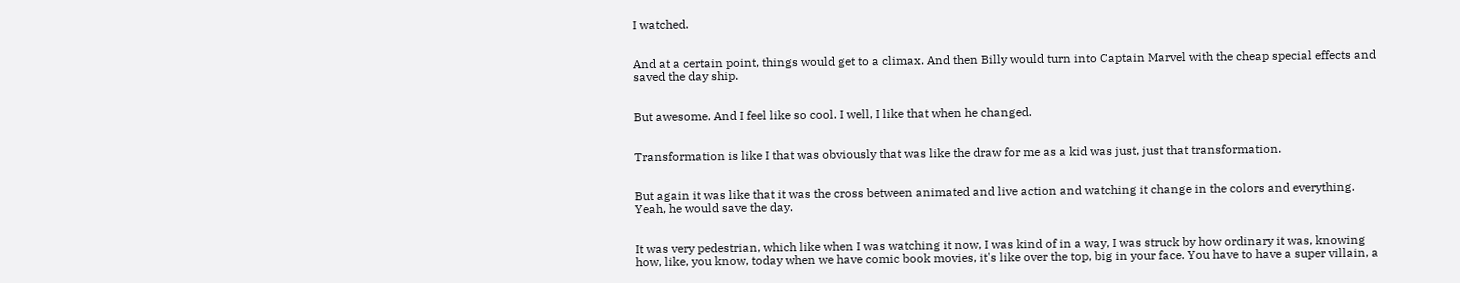I watched.


And at a certain point, things would get to a climax. And then Billy would turn into Captain Marvel with the cheap special effects and saved the day ship.


But awesome. And I feel like so cool. I well, I like that when he changed.


Transformation is like I that was obviously that was like the draw for me as a kid was just, just that transformation.


But again it was like that it was the cross between animated and live action and watching it change in the colors and everything. Yeah, he would save the day.


It was very pedestrian, which like when I was watching it now, I was kind of in a way, I was struck by how ordinary it was, knowing how, like, you know, today when we have comic book movies, it's like over the top, big in your face. You have to have a super villain, a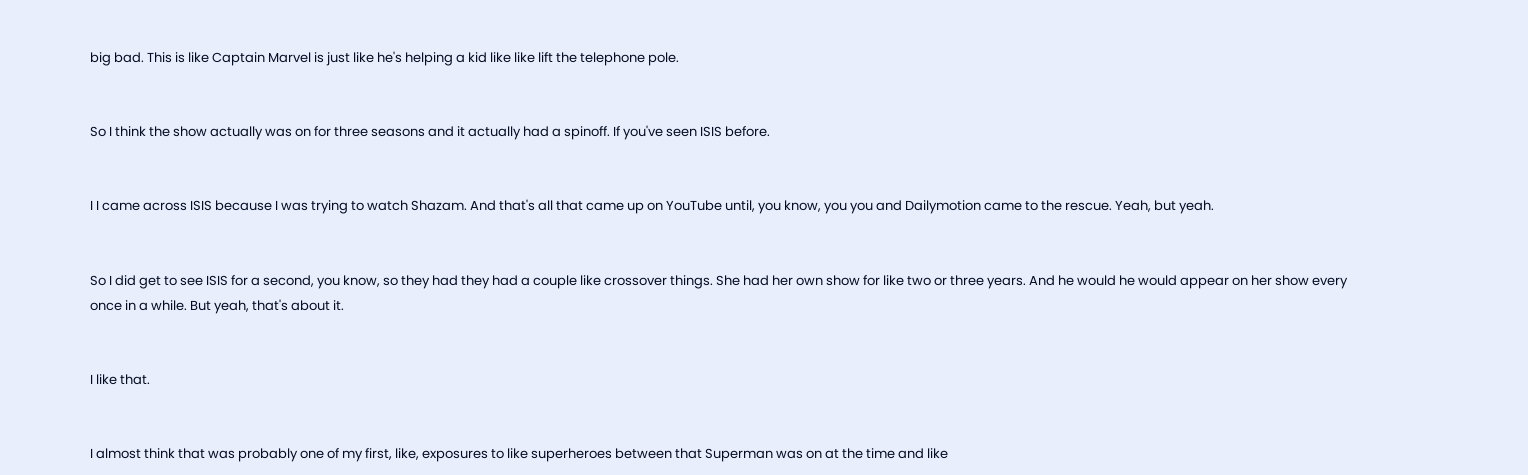big bad. This is like Captain Marvel is just like he's helping a kid like like lift the telephone pole.


So I think the show actually was on for three seasons and it actually had a spinoff. If you've seen ISIS before.


I I came across ISIS because I was trying to watch Shazam. And that's all that came up on YouTube until, you know, you you and Dailymotion came to the rescue. Yeah, but yeah.


So I did get to see ISIS for a second, you know, so they had they had a couple like crossover things. She had her own show for like two or three years. And he would he would appear on her show every once in a while. But yeah, that's about it.


I like that.


I almost think that was probably one of my first, like, exposures to like superheroes between that Superman was on at the time and like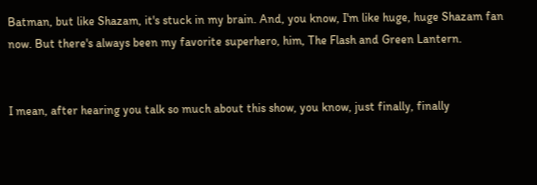Batman, but like Shazam, it's stuck in my brain. And, you know, I'm like huge, huge Shazam fan now. But there's always been my favorite superhero, him, The Flash and Green Lantern.


I mean, after hearing you talk so much about this show, you know, just finally, finally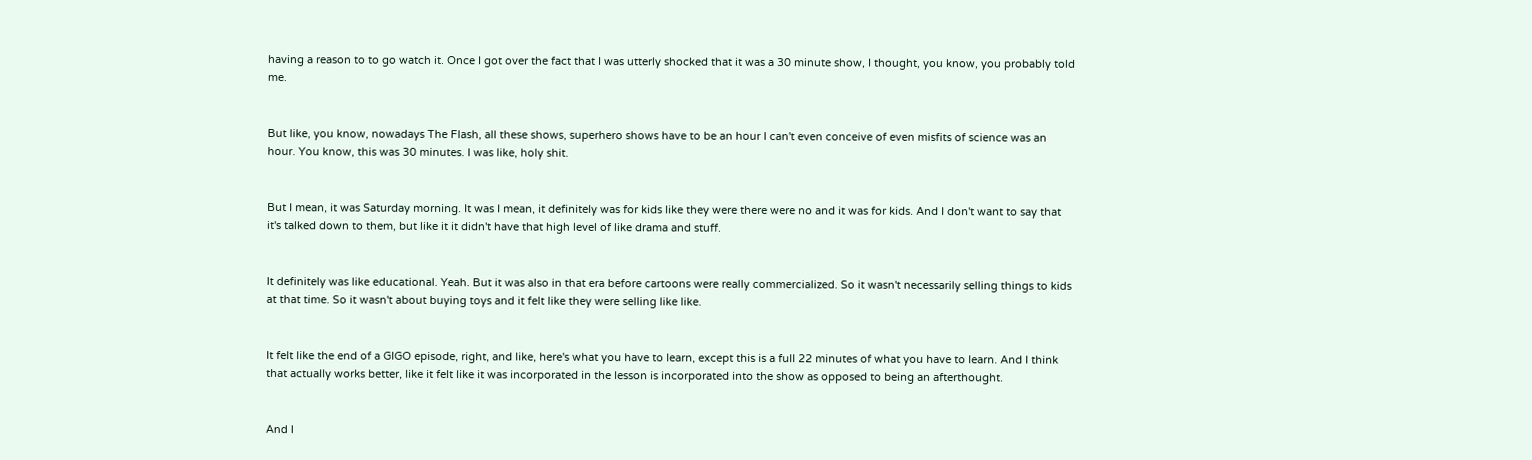having a reason to to go watch it. Once I got over the fact that I was utterly shocked that it was a 30 minute show, I thought, you know, you probably told me.


But like, you know, nowadays The Flash, all these shows, superhero shows have to be an hour I can't even conceive of even misfits of science was an hour. You know, this was 30 minutes. I was like, holy shit.


But I mean, it was Saturday morning. It was I mean, it definitely was for kids like they were there were no and it was for kids. And I don't want to say that it's talked down to them, but like it it didn't have that high level of like drama and stuff.


It definitely was like educational. Yeah. But it was also in that era before cartoons were really commercialized. So it wasn't necessarily selling things to kids at that time. So it wasn't about buying toys and it felt like they were selling like like.


It felt like the end of a GIGO episode, right, and like, here's what you have to learn, except this is a full 22 minutes of what you have to learn. And I think that actually works better, like it felt like it was incorporated in the lesson is incorporated into the show as opposed to being an afterthought.


And I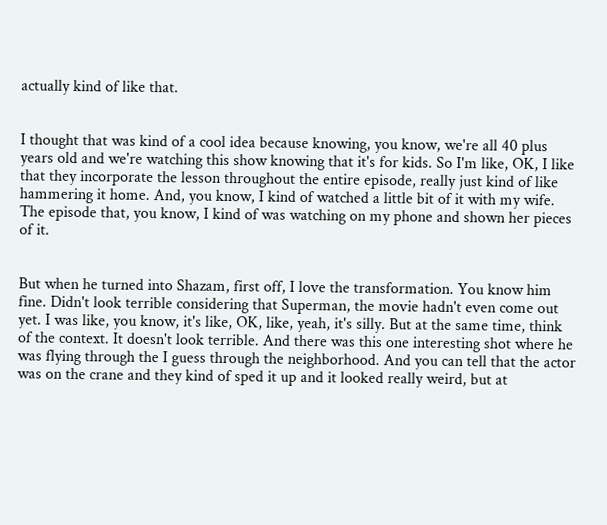actually kind of like that.


I thought that was kind of a cool idea because knowing, you know, we're all 40 plus years old and we're watching this show knowing that it's for kids. So I'm like, OK, I like that they incorporate the lesson throughout the entire episode, really just kind of like hammering it home. And, you know, I kind of watched a little bit of it with my wife. The episode that, you know, I kind of was watching on my phone and shown her pieces of it.


But when he turned into Shazam, first off, I love the transformation. You know him fine. Didn't look terrible considering that Superman, the movie hadn't even come out yet. I was like, you know, it's like, OK, like, yeah, it's silly. But at the same time, think of the context. It doesn't look terrible. And there was this one interesting shot where he was flying through the I guess through the neighborhood. And you can tell that the actor was on the crane and they kind of sped it up and it looked really weird, but at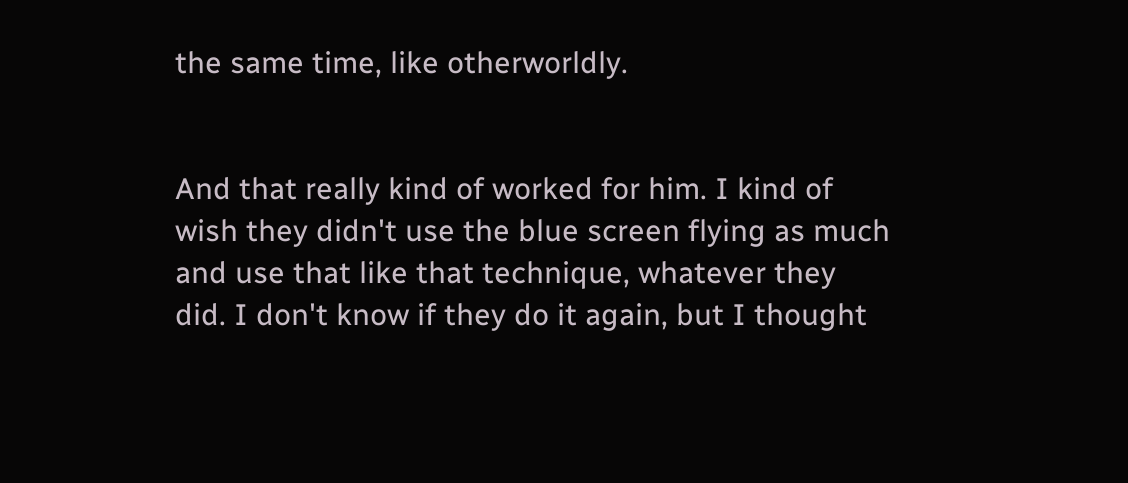the same time, like otherworldly.


And that really kind of worked for him. I kind of wish they didn't use the blue screen flying as much and use that like that technique, whatever they did. I don't know if they do it again, but I thought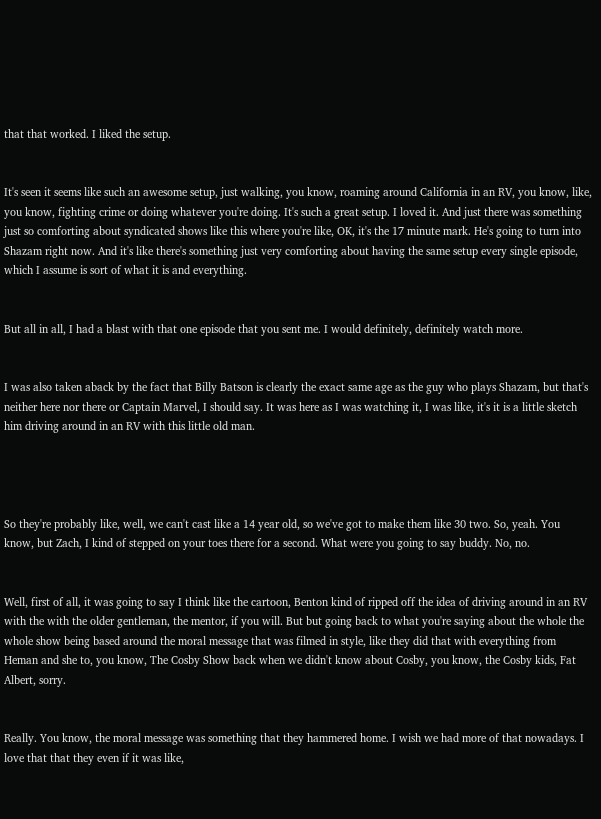that that worked. I liked the setup.


It's seen it seems like such an awesome setup, just walking, you know, roaming around California in an RV, you know, like, you know, fighting crime or doing whatever you're doing. It's such a great setup. I loved it. And just there was something just so comforting about syndicated shows like this where you're like, OK, it's the 17 minute mark. He's going to turn into Shazam right now. And it's like there's something just very comforting about having the same setup every single episode, which I assume is sort of what it is and everything.


But all in all, I had a blast with that one episode that you sent me. I would definitely, definitely watch more.


I was also taken aback by the fact that Billy Batson is clearly the exact same age as the guy who plays Shazam, but that's neither here nor there or Captain Marvel, I should say. It was here as I was watching it, I was like, it's it is a little sketch him driving around in an RV with this little old man.




So they're probably like, well, we can't cast like a 14 year old, so we've got to make them like 30 two. So, yeah. You know, but Zach, I kind of stepped on your toes there for a second. What were you going to say buddy. No, no.


Well, first of all, it was going to say I think like the cartoon, Benton kind of ripped off the idea of driving around in an RV with the with the older gentleman, the mentor, if you will. But but going back to what you're saying about the whole the whole show being based around the moral message that was filmed in style, like they did that with everything from Heman and she to, you know, The Cosby Show back when we didn't know about Cosby, you know, the Cosby kids, Fat Albert, sorry.


Really. You know, the moral message was something that they hammered home. I wish we had more of that nowadays. I love that that they even if it was like,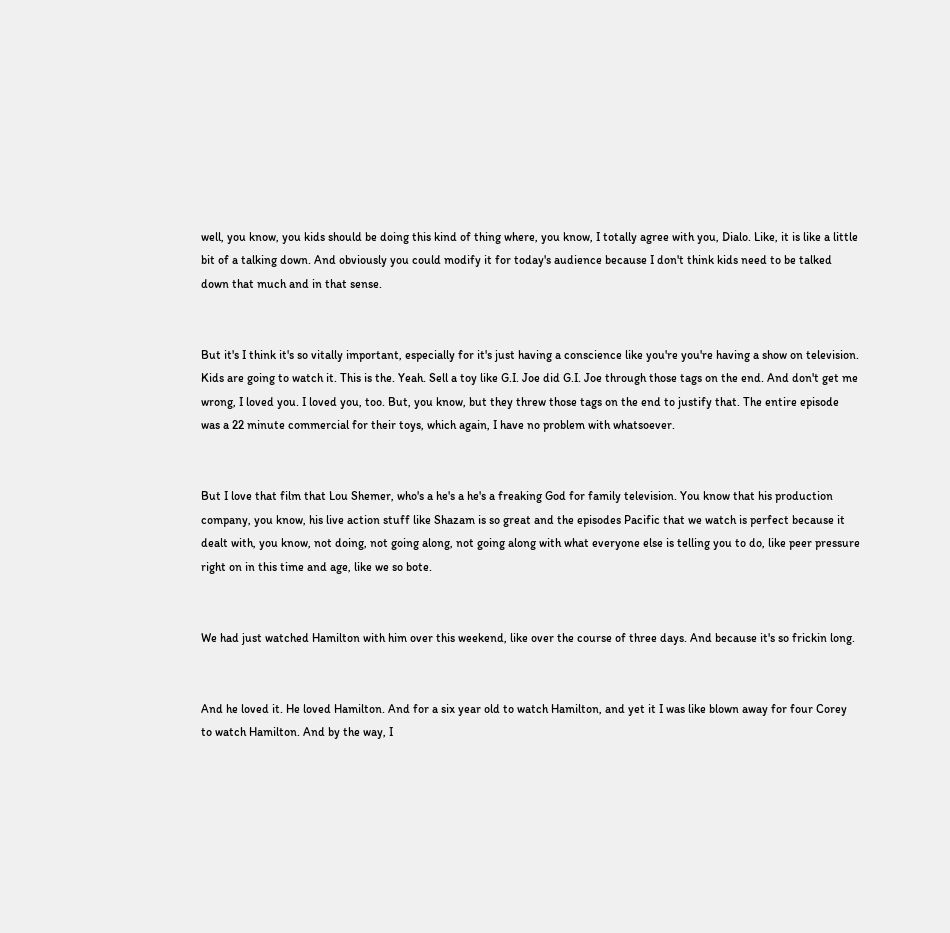well, you know, you kids should be doing this kind of thing where, you know, I totally agree with you, Dialo. Like, it is like a little bit of a talking down. And obviously you could modify it for today's audience because I don't think kids need to be talked down that much and in that sense.


But it's I think it's so vitally important, especially for it's just having a conscience like you're you're having a show on television. Kids are going to watch it. This is the. Yeah. Sell a toy like G.I. Joe did G.I. Joe through those tags on the end. And don't get me wrong, I loved you. I loved you, too. But, you know, but they threw those tags on the end to justify that. The entire episode was a 22 minute commercial for their toys, which again, I have no problem with whatsoever.


But I love that film that Lou Shemer, who's a he's a he's a freaking God for family television. You know that his production company, you know, his live action stuff like Shazam is so great and the episodes Pacific that we watch is perfect because it dealt with, you know, not doing, not going along, not going along with what everyone else is telling you to do, like peer pressure right on in this time and age, like we so bote.


We had just watched Hamilton with him over this weekend, like over the course of three days. And because it's so frickin long.


And he loved it. He loved Hamilton. And for a six year old to watch Hamilton, and yet it I was like blown away for four Corey to watch Hamilton. And by the way, I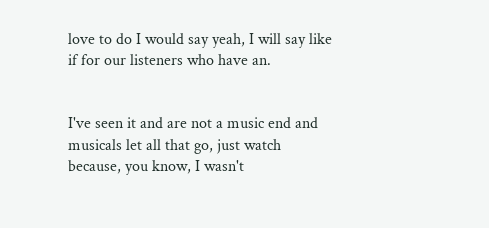love to do I would say yeah, I will say like if for our listeners who have an.


I've seen it and are not a music end and musicals let all that go, just watch because, you know, I wasn't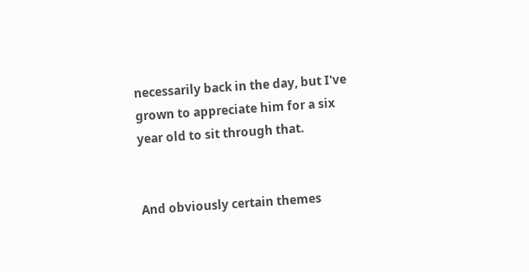necessarily back in the day, but I've grown to appreciate him for a six year old to sit through that.


And obviously certain themes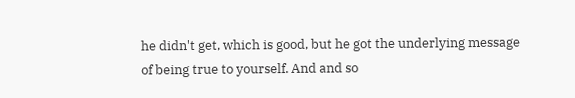he didn't get, which is good, but he got the underlying message of being true to yourself. And and so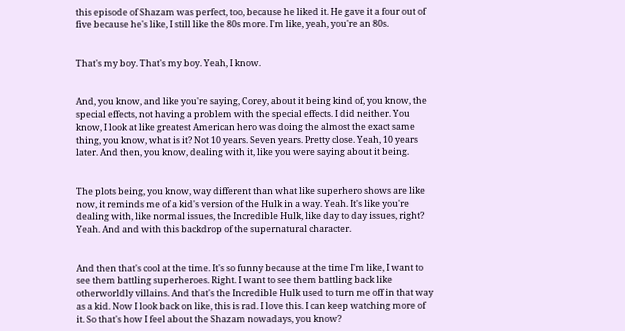this episode of Shazam was perfect, too, because he liked it. He gave it a four out of five because he's like, I still like the 80s more. I'm like, yeah, you're an 80s.


That's my boy. That's my boy. Yeah, I know.


And, you know, and like you're saying, Corey, about it being kind of, you know, the special effects, not having a problem with the special effects. I did neither. You know, I look at like greatest American hero was doing the almost the exact same thing, you know, what is it? Not 10 years. Seven years. Pretty close. Yeah, 10 years later. And then, you know, dealing with it, like you were saying about it being.


The plots being, you know, way different than what like superhero shows are like now, it reminds me of a kid's version of the Hulk in a way. Yeah. It's like you're dealing with, like normal issues, the Incredible Hulk, like day to day issues, right? Yeah. And and with this backdrop of the supernatural character.


And then that's cool at the time. It's so funny because at the time I'm like, I want to see them battling superheroes. Right. I want to see them battling back like otherworldly villains. And that's the Incredible Hulk used to turn me off in that way as a kid. Now I look back on like, this is rad. I love this. I can keep watching more of it. So that's how I feel about the Shazam nowadays, you know?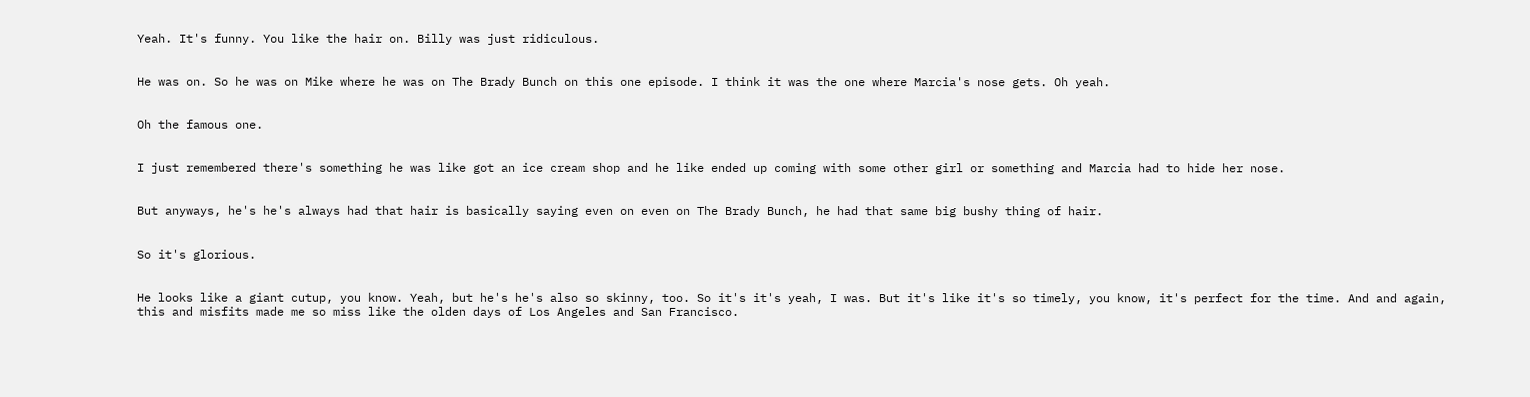Yeah. It's funny. You like the hair on. Billy was just ridiculous.


He was on. So he was on Mike where he was on The Brady Bunch on this one episode. I think it was the one where Marcia's nose gets. Oh yeah.


Oh the famous one.


I just remembered there's something he was like got an ice cream shop and he like ended up coming with some other girl or something and Marcia had to hide her nose.


But anyways, he's he's always had that hair is basically saying even on even on The Brady Bunch, he had that same big bushy thing of hair.


So it's glorious.


He looks like a giant cutup, you know. Yeah, but he's he's also so skinny, too. So it's it's yeah, I was. But it's like it's so timely, you know, it's perfect for the time. And and again, this and misfits made me so miss like the olden days of Los Angeles and San Francisco.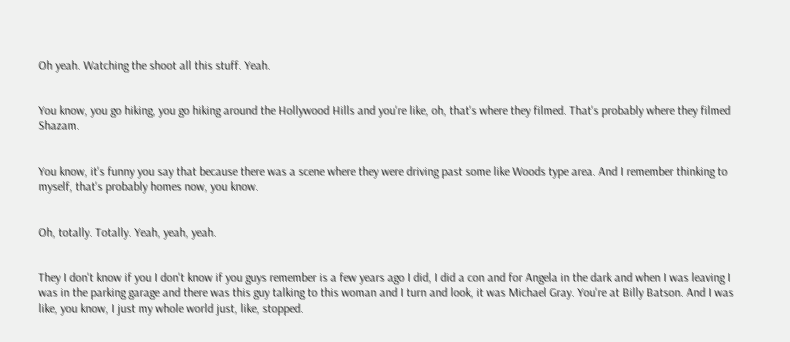Oh yeah. Watching the shoot all this stuff. Yeah.


You know, you go hiking, you go hiking around the Hollywood Hills and you're like, oh, that's where they filmed. That's probably where they filmed Shazam.


You know, it's funny you say that because there was a scene where they were driving past some like Woods type area. And I remember thinking to myself, that's probably homes now, you know.


Oh, totally. Totally. Yeah, yeah, yeah.


They I don't know if you I don't know if you guys remember is a few years ago I did, I did a con and for Angela in the dark and when I was leaving I was in the parking garage and there was this guy talking to this woman and I turn and look, it was Michael Gray. You're at Billy Batson. And I was like, you know, I just my whole world just, like, stopped.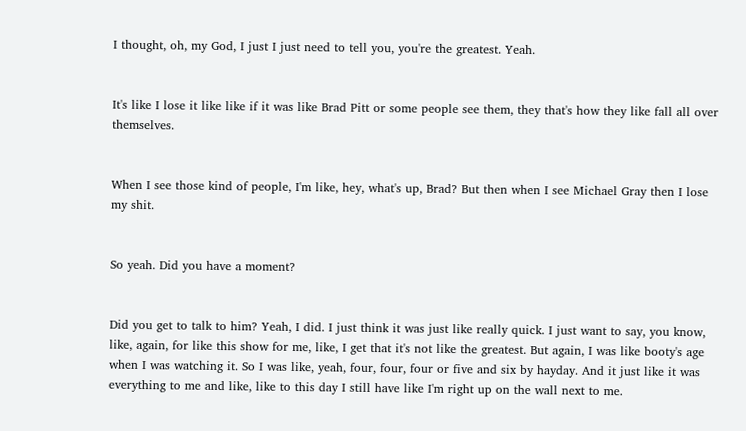I thought, oh, my God, I just I just need to tell you, you're the greatest. Yeah.


It's like I lose it like like if it was like Brad Pitt or some people see them, they that's how they like fall all over themselves.


When I see those kind of people, I'm like, hey, what's up, Brad? But then when I see Michael Gray then I lose my shit.


So yeah. Did you have a moment?


Did you get to talk to him? Yeah, I did. I just think it was just like really quick. I just want to say, you know, like, again, for like this show for me, like, I get that it's not like the greatest. But again, I was like booty's age when I was watching it. So I was like, yeah, four, four, four or five and six by hayday. And it just like it was everything to me and like, like to this day I still have like I'm right up on the wall next to me.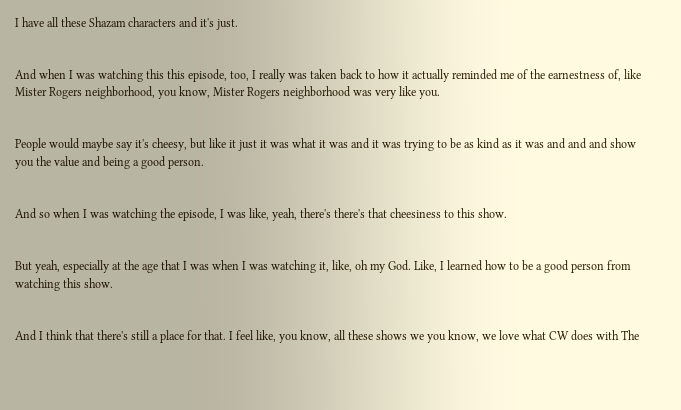I have all these Shazam characters and it's just.


And when I was watching this this episode, too, I really was taken back to how it actually reminded me of the earnestness of, like Mister Rogers neighborhood, you know, Mister Rogers neighborhood was very like you.


People would maybe say it's cheesy, but like it just it was what it was and it was trying to be as kind as it was and and and show you the value and being a good person.


And so when I was watching the episode, I was like, yeah, there's there's that cheesiness to this show.


But yeah, especially at the age that I was when I was watching it, like, oh my God. Like, I learned how to be a good person from watching this show.


And I think that there's still a place for that. I feel like, you know, all these shows we you know, we love what CW does with The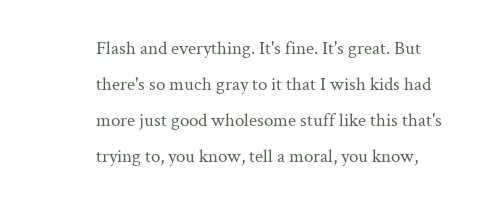Flash and everything. It's fine. It's great. But there's so much gray to it that I wish kids had more just good wholesome stuff like this that's trying to, you know, tell a moral, you know,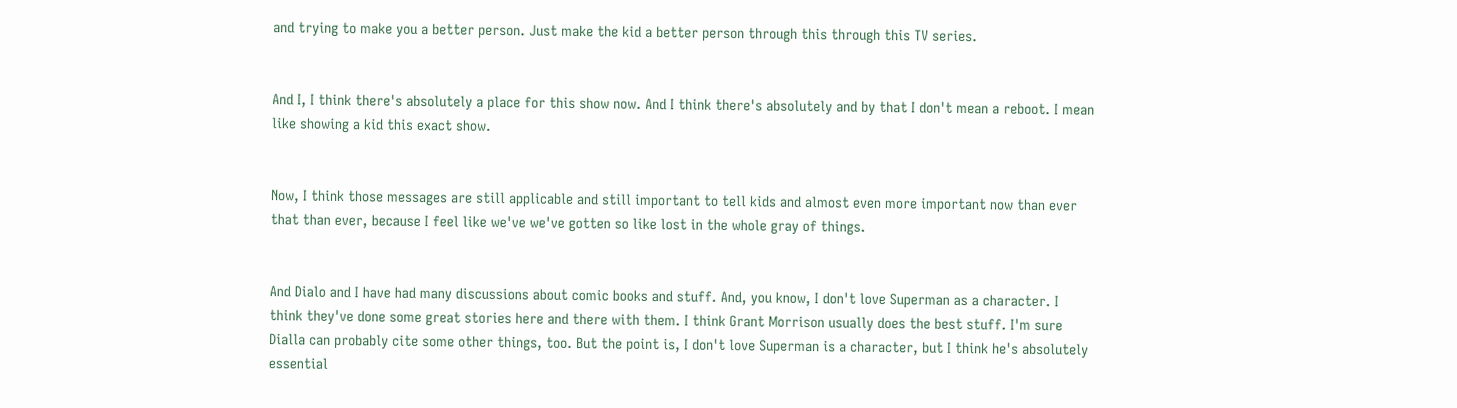and trying to make you a better person. Just make the kid a better person through this through this TV series.


And I, I think there's absolutely a place for this show now. And I think there's absolutely and by that I don't mean a reboot. I mean like showing a kid this exact show.


Now, I think those messages are still applicable and still important to tell kids and almost even more important now than ever that than ever, because I feel like we've we've gotten so like lost in the whole gray of things.


And Dialo and I have had many discussions about comic books and stuff. And, you know, I don't love Superman as a character. I think they've done some great stories here and there with them. I think Grant Morrison usually does the best stuff. I'm sure Dialla can probably cite some other things, too. But the point is, I don't love Superman is a character, but I think he's absolutely essential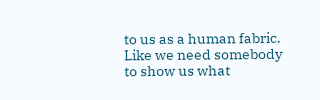to us as a human fabric. Like we need somebody to show us what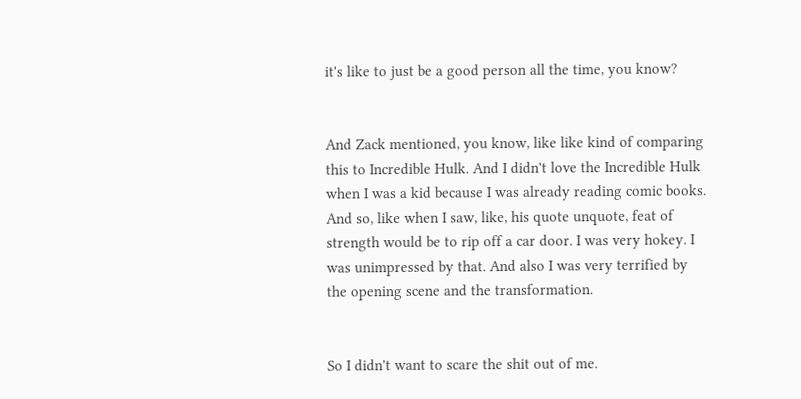it's like to just be a good person all the time, you know?


And Zack mentioned, you know, like like kind of comparing this to Incredible Hulk. And I didn't love the Incredible Hulk when I was a kid because I was already reading comic books. And so, like when I saw, like, his quote unquote, feat of strength would be to rip off a car door. I was very hokey. I was unimpressed by that. And also I was very terrified by the opening scene and the transformation.


So I didn't want to scare the shit out of me.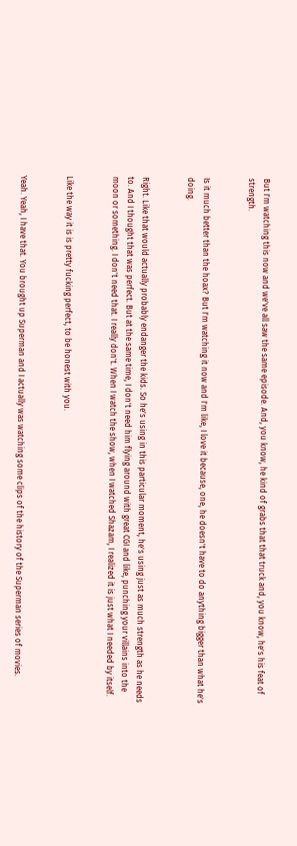But I'm watching this now and we've all saw the same episode. And, you know, he kind of grabs that that truck and, you know, he's his feat of strength.


Is it much better than the hoax? But I'm watching it now and I'm like, I love it because, one, he doesn't have to do anything bigger than what he's doing.


Right. Like that would actually probably endanger the kids. So he's using in this particular moment, he's using just as much strength as he needs to. And I thought that was perfect. But at the same time, I don't need him flying around with great CGI and like, punching your villains into the moon or something. I don't need that. I really don't. When I watch the show, when I watched Shazam, I realized it is just what I needed by itself.


Like the way it is is pretty fucking perfect, to be honest with you.


Yeah. Yeah, I have that. You brought up Superman and I actually was watching some clips of the history of the Superman series of movies.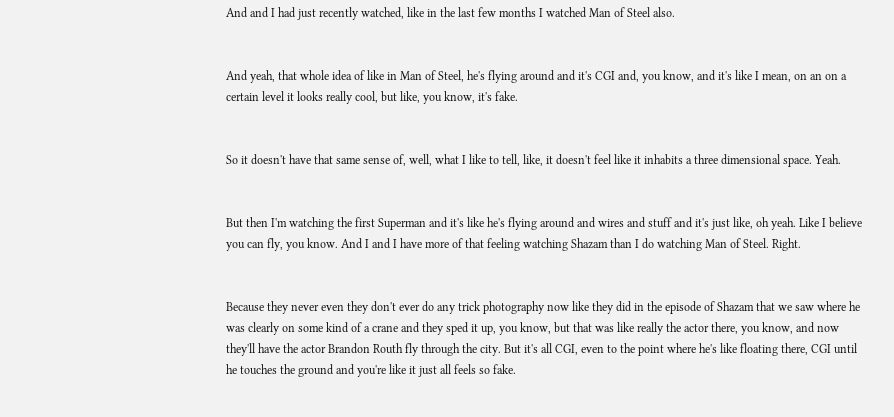And and I had just recently watched, like in the last few months I watched Man of Steel also.


And yeah, that whole idea of like in Man of Steel, he's flying around and it's CGI and, you know, and it's like I mean, on an on a certain level it looks really cool, but like, you know, it's fake.


So it doesn't have that same sense of, well, what I like to tell, like, it doesn't feel like it inhabits a three dimensional space. Yeah.


But then I'm watching the first Superman and it's like he's flying around and wires and stuff and it's just like, oh yeah. Like I believe you can fly, you know. And I and I have more of that feeling watching Shazam than I do watching Man of Steel. Right.


Because they never even they don't ever do any trick photography now like they did in the episode of Shazam that we saw where he was clearly on some kind of a crane and they sped it up, you know, but that was like really the actor there, you know, and now they'll have the actor Brandon Routh fly through the city. But it's all CGI, even to the point where he's like floating there, CGI until he touches the ground and you're like it just all feels so fake.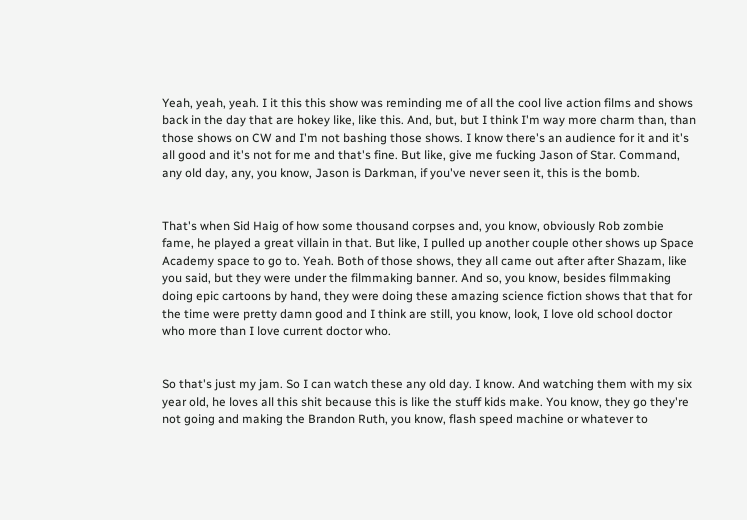Yeah, yeah, yeah. I it this this show was reminding me of all the cool live action films and shows back in the day that are hokey like, like this. And, but, but I think I'm way more charm than, than those shows on CW and I'm not bashing those shows. I know there's an audience for it and it's all good and it's not for me and that's fine. But like, give me fucking Jason of Star. Command, any old day, any, you know, Jason is Darkman, if you've never seen it, this is the bomb.


That's when Sid Haig of how some thousand corpses and, you know, obviously Rob zombie fame, he played a great villain in that. But like, I pulled up another couple other shows up Space Academy space to go to. Yeah. Both of those shows, they all came out after after Shazam, like you said, but they were under the filmmaking banner. And so, you know, besides filmmaking doing epic cartoons by hand, they were doing these amazing science fiction shows that that for the time were pretty damn good and I think are still, you know, look, I love old school doctor who more than I love current doctor who.


So that's just my jam. So I can watch these any old day. I know. And watching them with my six year old, he loves all this shit because this is like the stuff kids make. You know, they go they're not going and making the Brandon Ruth, you know, flash speed machine or whatever to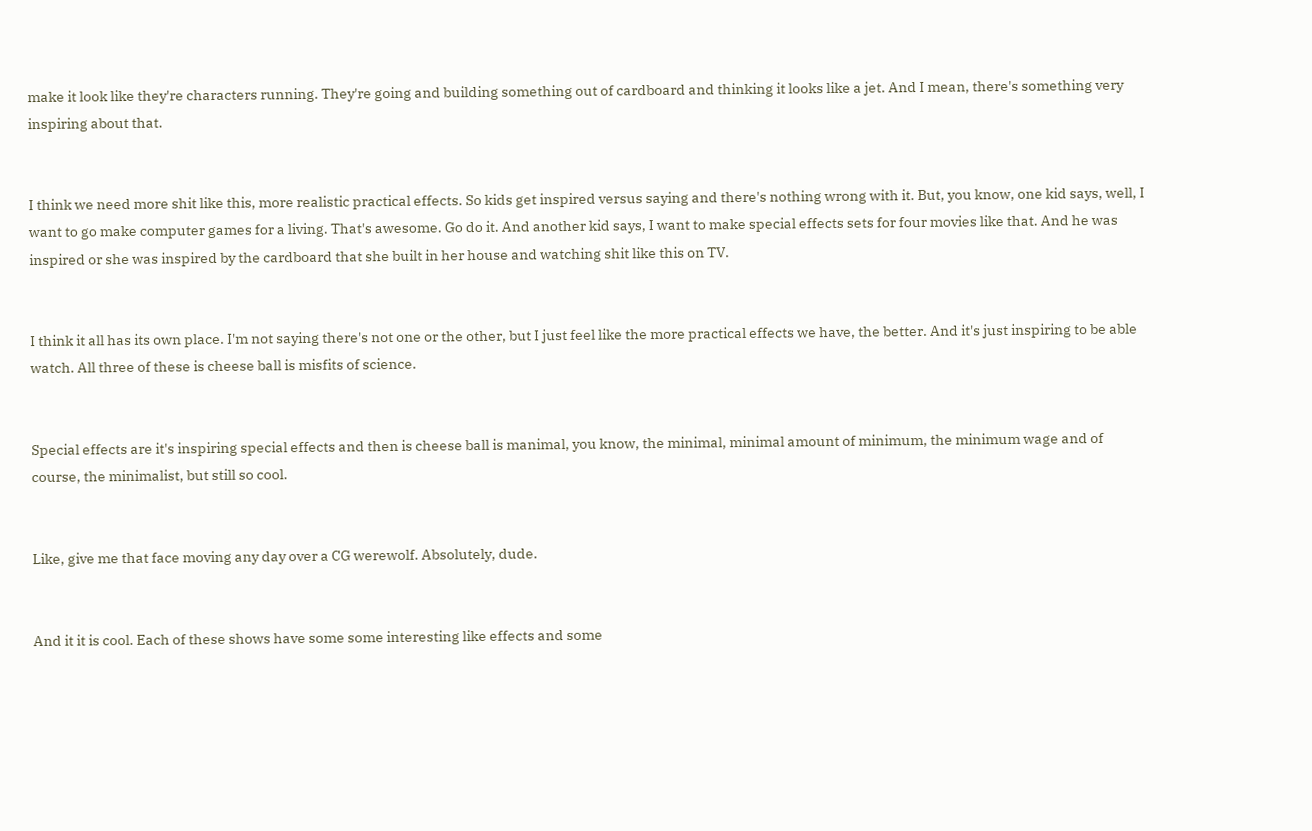make it look like they're characters running. They're going and building something out of cardboard and thinking it looks like a jet. And I mean, there's something very inspiring about that.


I think we need more shit like this, more realistic practical effects. So kids get inspired versus saying and there's nothing wrong with it. But, you know, one kid says, well, I want to go make computer games for a living. That's awesome. Go do it. And another kid says, I want to make special effects sets for four movies like that. And he was inspired or she was inspired by the cardboard that she built in her house and watching shit like this on TV.


I think it all has its own place. I'm not saying there's not one or the other, but I just feel like the more practical effects we have, the better. And it's just inspiring to be able watch. All three of these is cheese ball is misfits of science.


Special effects are it's inspiring special effects and then is cheese ball is manimal, you know, the minimal, minimal amount of minimum, the minimum wage and of course, the minimalist, but still so cool.


Like, give me that face moving any day over a CG werewolf. Absolutely, dude.


And it it is cool. Each of these shows have some some interesting like effects and some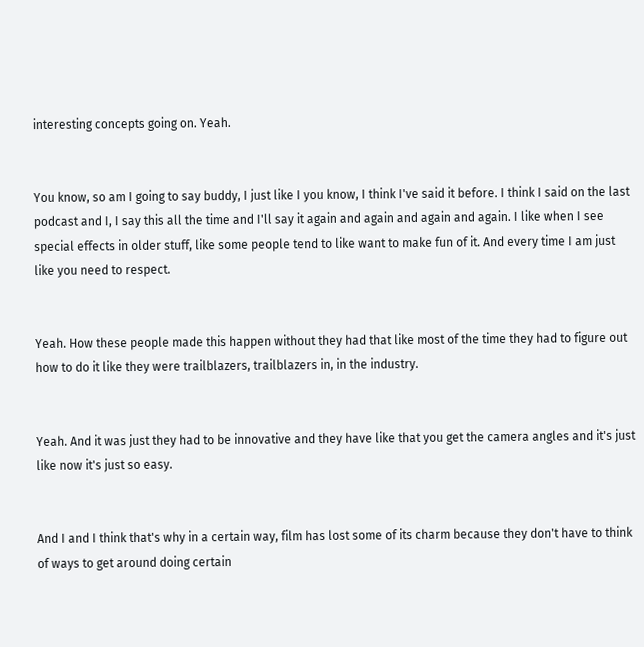interesting concepts going on. Yeah.


You know, so am I going to say buddy, I just like I you know, I think I've said it before. I think I said on the last podcast and I, I say this all the time and I'll say it again and again and again and again. I like when I see special effects in older stuff, like some people tend to like want to make fun of it. And every time I am just like you need to respect.


Yeah. How these people made this happen without they had that like most of the time they had to figure out how to do it like they were trailblazers, trailblazers in, in the industry.


Yeah. And it was just they had to be innovative and they have like that you get the camera angles and it's just like now it's just so easy.


And I and I think that's why in a certain way, film has lost some of its charm because they don't have to think of ways to get around doing certain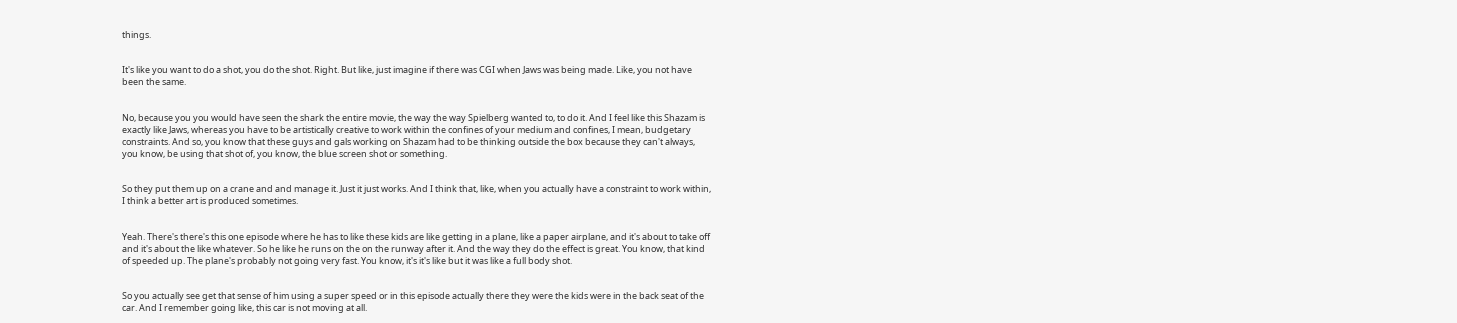things.


It's like you want to do a shot, you do the shot. Right. But like, just imagine if there was CGI when Jaws was being made. Like, you not have been the same.


No, because you you would have seen the shark the entire movie, the way the way Spielberg wanted to, to do it. And I feel like this Shazam is exactly like Jaws, whereas you have to be artistically creative to work within the confines of your medium and confines, I mean, budgetary constraints. And so, you know that these guys and gals working on Shazam had to be thinking outside the box because they can't always, you know, be using that shot of, you know, the blue screen shot or something.


So they put them up on a crane and and manage it. Just it just works. And I think that, like, when you actually have a constraint to work within, I think a better art is produced sometimes.


Yeah. There's there's this one episode where he has to like these kids are like getting in a plane, like a paper airplane, and it's about to take off and it's about the like whatever. So he like he runs on the on the runway after it. And the way they do the effect is great. You know, that kind of speeded up. The plane's probably not going very fast. You know, it's it's like but it was like a full body shot.


So you actually see get that sense of him using a super speed or in this episode actually there they were the kids were in the back seat of the car. And I remember going like, this car is not moving at all.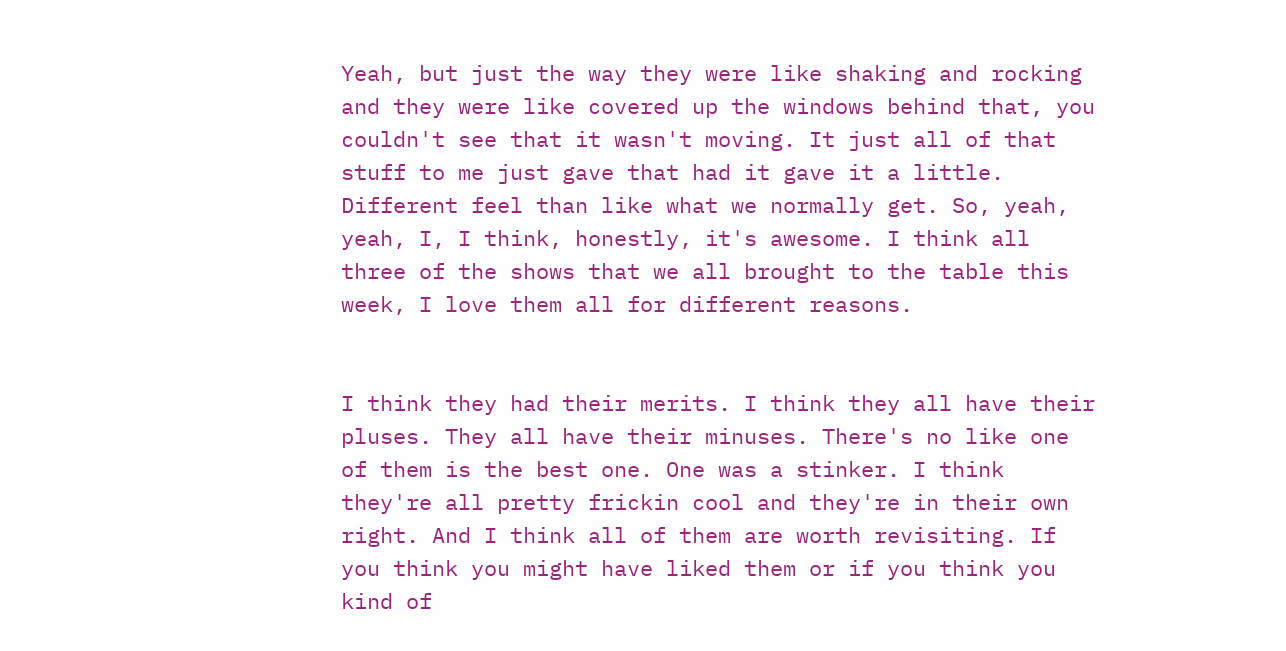Yeah, but just the way they were like shaking and rocking and they were like covered up the windows behind that, you couldn't see that it wasn't moving. It just all of that stuff to me just gave that had it gave it a little. Different feel than like what we normally get. So, yeah, yeah, I, I think, honestly, it's awesome. I think all three of the shows that we all brought to the table this week, I love them all for different reasons.


I think they had their merits. I think they all have their pluses. They all have their minuses. There's no like one of them is the best one. One was a stinker. I think they're all pretty frickin cool and they're in their own right. And I think all of them are worth revisiting. If you think you might have liked them or if you think you kind of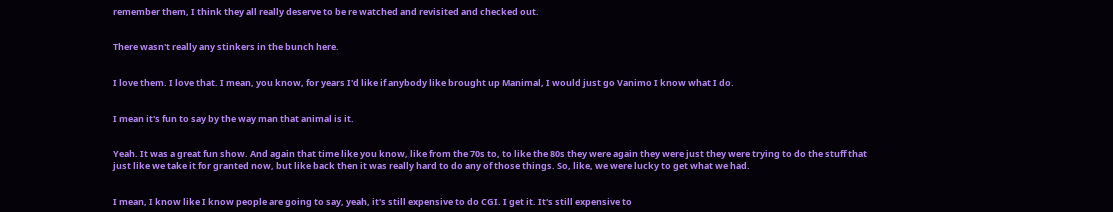remember them, I think they all really deserve to be re watched and revisited and checked out.


There wasn't really any stinkers in the bunch here.


I love them. I love that. I mean, you know, for years I'd like if anybody like brought up Manimal, I would just go Vanimo I know what I do.


I mean it's fun to say by the way man that animal is it.


Yeah. It was a great fun show. And again that time like you know, like from the 70s to, to like the 80s they were again they were just they were trying to do the stuff that just like we take it for granted now, but like back then it was really hard to do any of those things. So, like, we were lucky to get what we had.


I mean, I know like I know people are going to say, yeah, it's still expensive to do CGI. I get it. It's still expensive to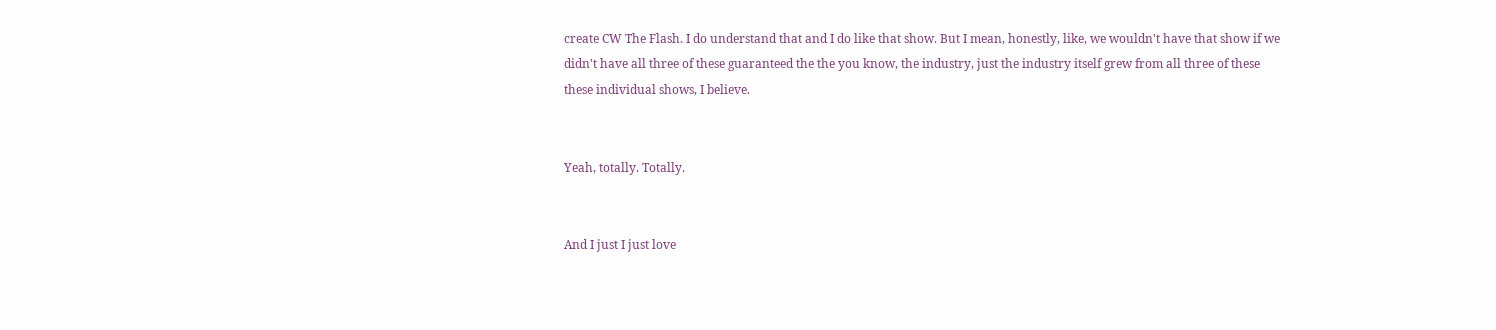create CW The Flash. I do understand that and I do like that show. But I mean, honestly, like, we wouldn't have that show if we didn't have all three of these guaranteed the the you know, the industry, just the industry itself grew from all three of these these individual shows, I believe.


Yeah, totally. Totally.


And I just I just love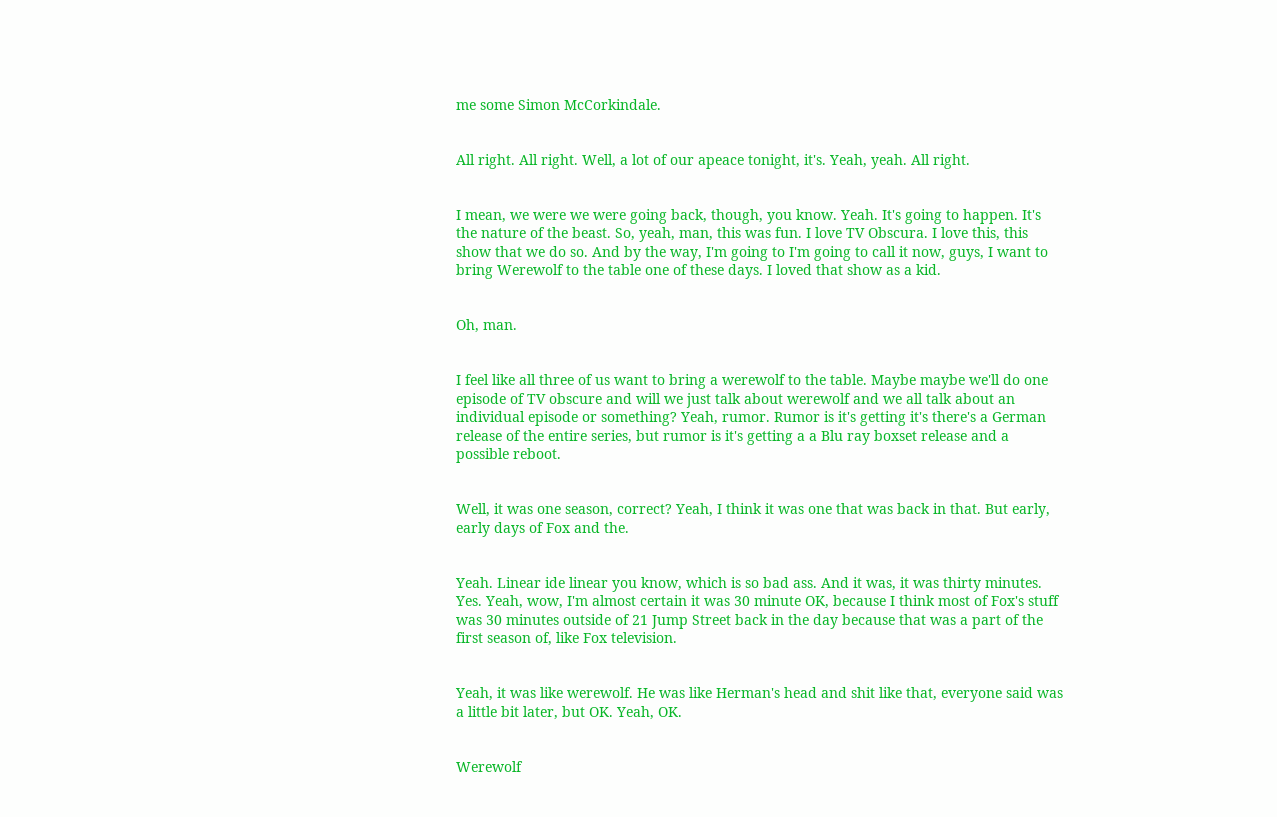me some Simon McCorkindale.


All right. All right. Well, a lot of our apeace tonight, it's. Yeah, yeah. All right.


I mean, we were we were going back, though, you know. Yeah. It's going to happen. It's the nature of the beast. So, yeah, man, this was fun. I love TV Obscura. I love this, this show that we do so. And by the way, I'm going to I'm going to call it now, guys, I want to bring Werewolf to the table one of these days. I loved that show as a kid.


Oh, man.


I feel like all three of us want to bring a werewolf to the table. Maybe maybe we'll do one episode of TV obscure and will we just talk about werewolf and we all talk about an individual episode or something? Yeah, rumor. Rumor is it's getting it's there's a German release of the entire series, but rumor is it's getting a a Blu ray boxset release and a possible reboot.


Well, it was one season, correct? Yeah, I think it was one that was back in that. But early, early days of Fox and the.


Yeah. Linear ide linear you know, which is so bad ass. And it was, it was thirty minutes. Yes. Yeah, wow, I'm almost certain it was 30 minute OK, because I think most of Fox's stuff was 30 minutes outside of 21 Jump Street back in the day because that was a part of the first season of, like Fox television.


Yeah, it was like werewolf. He was like Herman's head and shit like that, everyone said was a little bit later, but OK. Yeah, OK.


Werewolf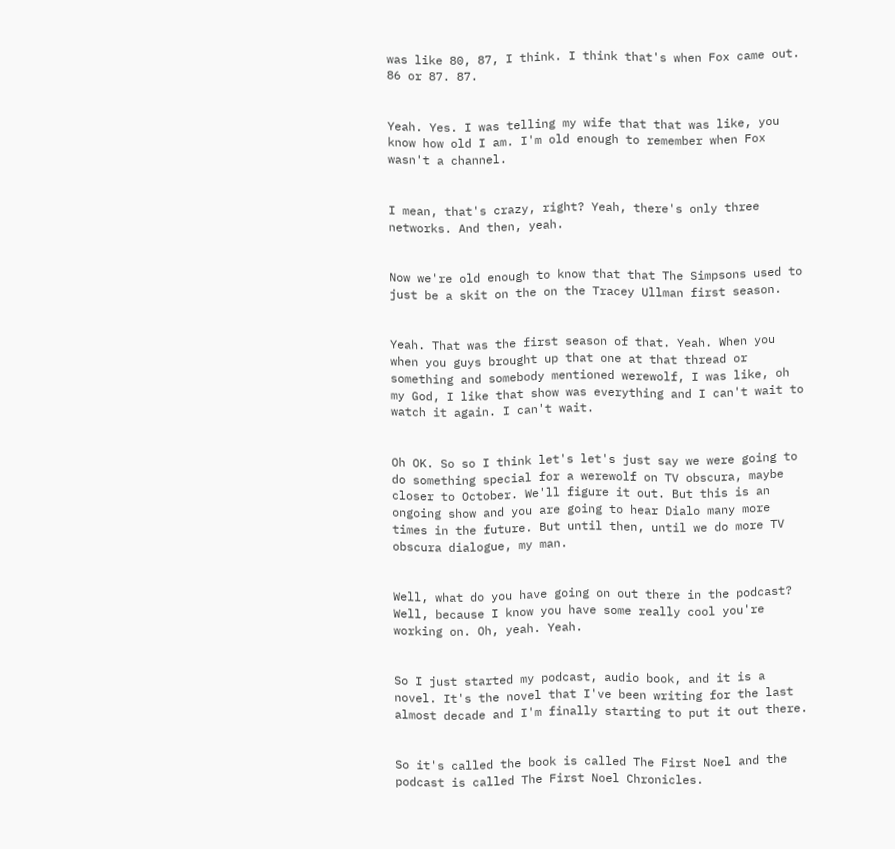was like 80, 87, I think. I think that's when Fox came out. 86 or 87. 87.


Yeah. Yes. I was telling my wife that that was like, you know how old I am. I'm old enough to remember when Fox wasn't a channel.


I mean, that's crazy, right? Yeah, there's only three networks. And then, yeah.


Now we're old enough to know that that The Simpsons used to just be a skit on the on the Tracey Ullman first season.


Yeah. That was the first season of that. Yeah. When you when you guys brought up that one at that thread or something and somebody mentioned werewolf, I was like, oh my God, I like that show was everything and I can't wait to watch it again. I can't wait.


Oh OK. So so I think let's let's just say we were going to do something special for a werewolf on TV obscura, maybe closer to October. We'll figure it out. But this is an ongoing show and you are going to hear Dialo many more times in the future. But until then, until we do more TV obscura dialogue, my man.


Well, what do you have going on out there in the podcast? Well, because I know you have some really cool you're working on. Oh, yeah. Yeah.


So I just started my podcast, audio book, and it is a novel. It's the novel that I've been writing for the last almost decade and I'm finally starting to put it out there.


So it's called the book is called The First Noel and the podcast is called The First Noel Chronicles.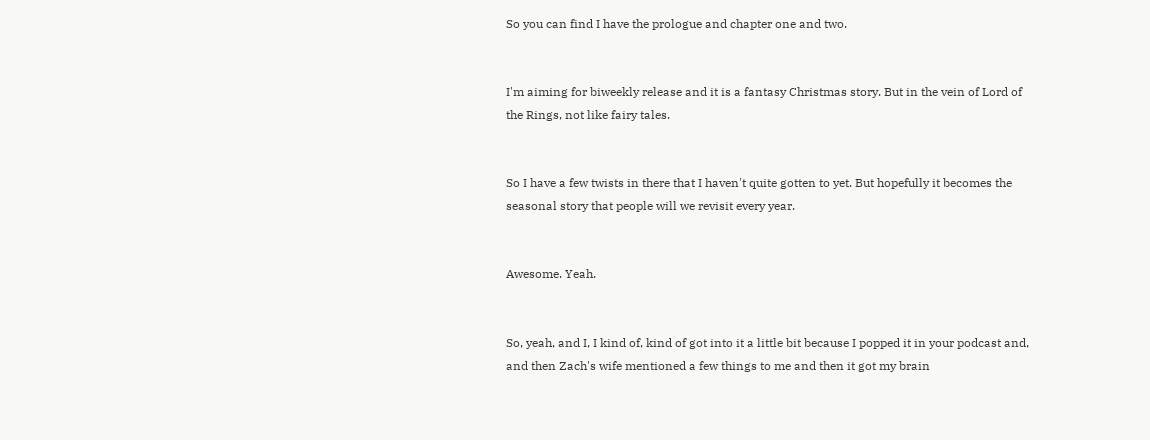So you can find I have the prologue and chapter one and two.


I'm aiming for biweekly release and it is a fantasy Christmas story. But in the vein of Lord of the Rings, not like fairy tales.


So I have a few twists in there that I haven't quite gotten to yet. But hopefully it becomes the seasonal story that people will we revisit every year.


Awesome. Yeah.


So, yeah, and I, I kind of, kind of got into it a little bit because I popped it in your podcast and, and then Zach's wife mentioned a few things to me and then it got my brain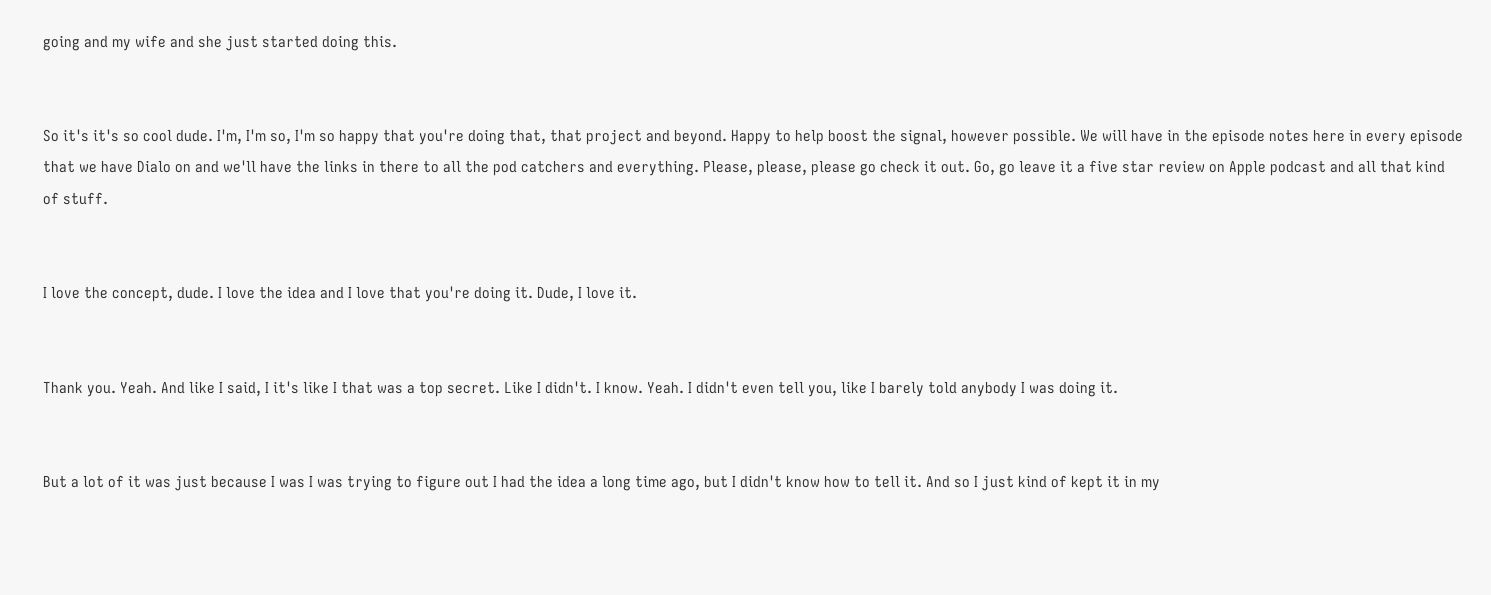going and my wife and she just started doing this.


So it's it's so cool dude. I'm, I'm so, I'm so happy that you're doing that, that project and beyond. Happy to help boost the signal, however possible. We will have in the episode notes here in every episode that we have Dialo on and we'll have the links in there to all the pod catchers and everything. Please, please, please go check it out. Go, go leave it a five star review on Apple podcast and all that kind of stuff.


I love the concept, dude. I love the idea and I love that you're doing it. Dude, I love it.


Thank you. Yeah. And like I said, I it's like I that was a top secret. Like I didn't. I know. Yeah. I didn't even tell you, like I barely told anybody I was doing it.


But a lot of it was just because I was I was trying to figure out I had the idea a long time ago, but I didn't know how to tell it. And so I just kind of kept it in my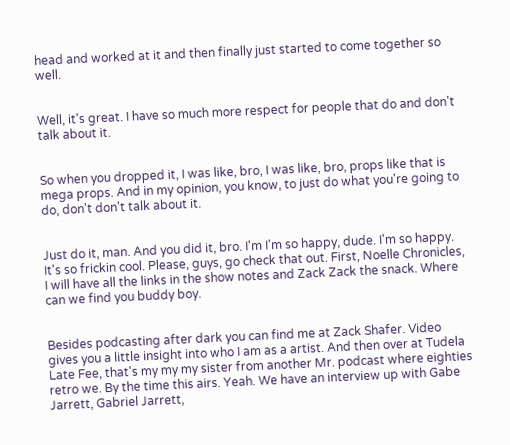head and worked at it and then finally just started to come together so well.


Well, it's great. I have so much more respect for people that do and don't talk about it.


So when you dropped it, I was like, bro, I was like, bro, props like that is mega props. And in my opinion, you know, to just do what you're going to do, don't don't talk about it.


Just do it, man. And you did it, bro. I'm I'm so happy, dude. I'm so happy. It's so frickin cool. Please, guys, go check that out. First, Noelle Chronicles, I will have all the links in the show notes and Zack Zack the snack. Where can we find you buddy boy.


Besides podcasting after dark you can find me at Zack Shafer. Video gives you a little insight into who I am as a artist. And then over at Tudela Late Fee, that's my my my sister from another Mr. podcast where eighties retro we. By the time this airs. Yeah. We have an interview up with Gabe Jarrett, Gabriel Jarrett,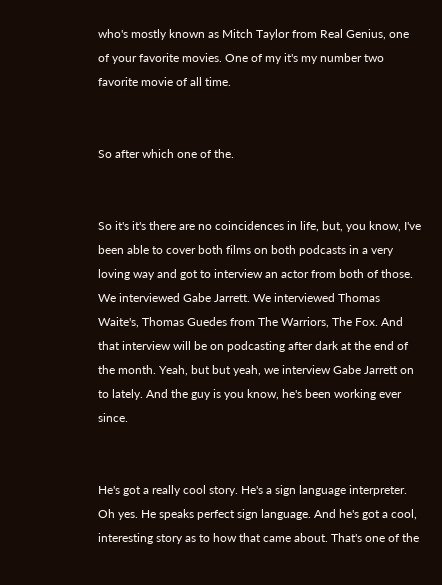who's mostly known as Mitch Taylor from Real Genius, one of your favorite movies. One of my it's my number two favorite movie of all time.


So after which one of the.


So it's it's there are no coincidences in life, but, you know, I've been able to cover both films on both podcasts in a very loving way and got to interview an actor from both of those. We interviewed Gabe Jarrett. We interviewed Thomas Waite's, Thomas Guedes from The Warriors, The Fox. And that interview will be on podcasting after dark at the end of the month. Yeah, but but yeah, we interview Gabe Jarrett on to lately. And the guy is you know, he's been working ever since.


He's got a really cool story. He's a sign language interpreter. Oh yes. He speaks perfect sign language. And he's got a cool, interesting story as to how that came about. That's one of the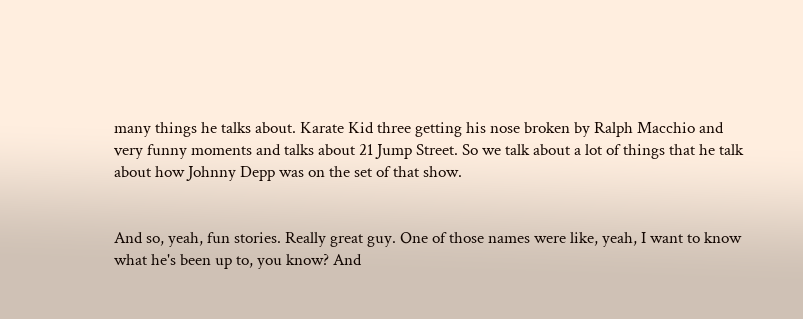many things he talks about. Karate Kid three getting his nose broken by Ralph Macchio and very funny moments and talks about 21 Jump Street. So we talk about a lot of things that he talk about how Johnny Depp was on the set of that show.


And so, yeah, fun stories. Really great guy. One of those names were like, yeah, I want to know what he's been up to, you know? And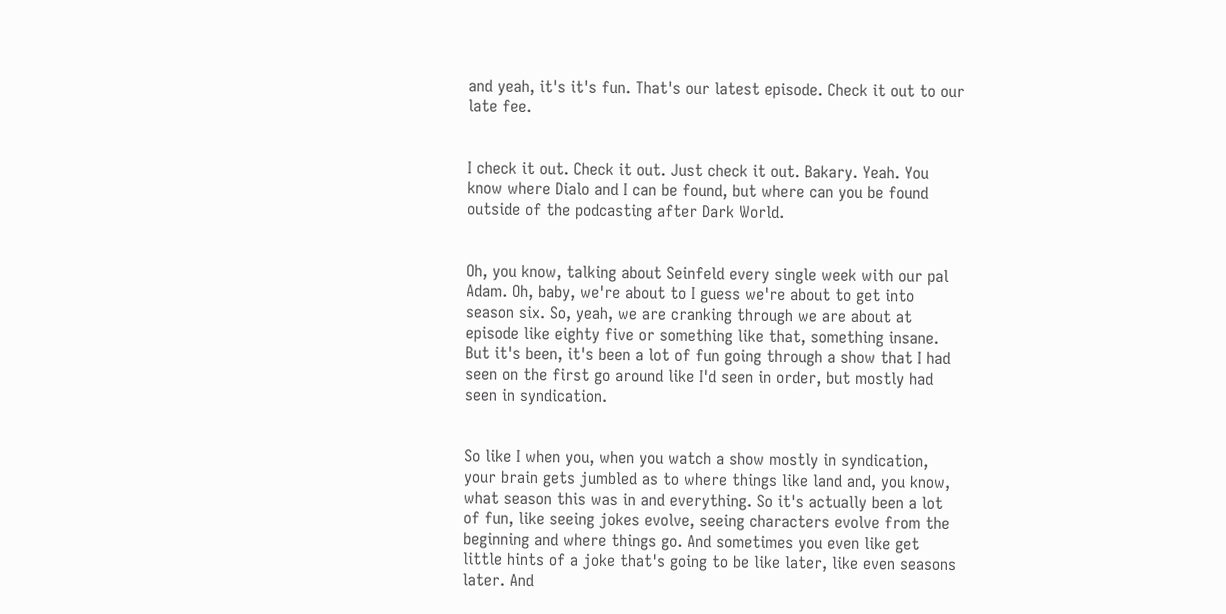and yeah, it's it's fun. That's our latest episode. Check it out to our late fee.


I check it out. Check it out. Just check it out. Bakary. Yeah. You know where Dialo and I can be found, but where can you be found outside of the podcasting after Dark World.


Oh, you know, talking about Seinfeld every single week with our pal Adam. Oh, baby, we're about to I guess we're about to get into season six. So, yeah, we are cranking through we are about at episode like eighty five or something like that, something insane. But it's been, it's been a lot of fun going through a show that I had seen on the first go around like I'd seen in order, but mostly had seen in syndication.


So like I when you, when you watch a show mostly in syndication, your brain gets jumbled as to where things like land and, you know, what season this was in and everything. So it's actually been a lot of fun, like seeing jokes evolve, seeing characters evolve from the beginning and where things go. And sometimes you even like get little hints of a joke that's going to be like later, like even seasons later. And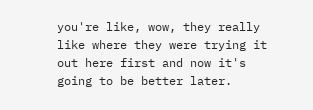you're like, wow, they really like where they were trying it out here first and now it's going to be better later.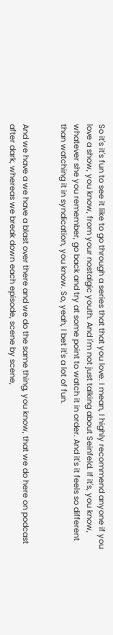So it's it's fun to see it like to go through a series that that you love. I mean, I highly recommend anyone if you love a show, you know, from your nostalgic youth. And I'm not just talking about Seinfeld. If it's, you know, whatever she you remember, go back and try at some point to watch it in order. And it's it feels so different than watching it in syndication, you know. So, yeah, I bet it's a lot of fun.


And we have a we have a blast over there and we do the same thing, you know, that we do here on podcast after dark, whereas we break down each episode, scene by scene,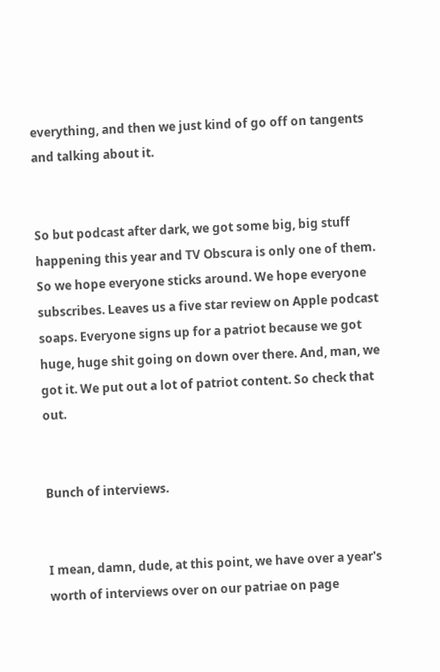everything, and then we just kind of go off on tangents and talking about it.


So but podcast after dark, we got some big, big stuff happening this year and TV Obscura is only one of them. So we hope everyone sticks around. We hope everyone subscribes. Leaves us a five star review on Apple podcast soaps. Everyone signs up for a patriot because we got huge, huge shit going on down over there. And, man, we got it. We put out a lot of patriot content. So check that out.


Bunch of interviews.


I mean, damn, dude, at this point, we have over a year's worth of interviews over on our patriae on page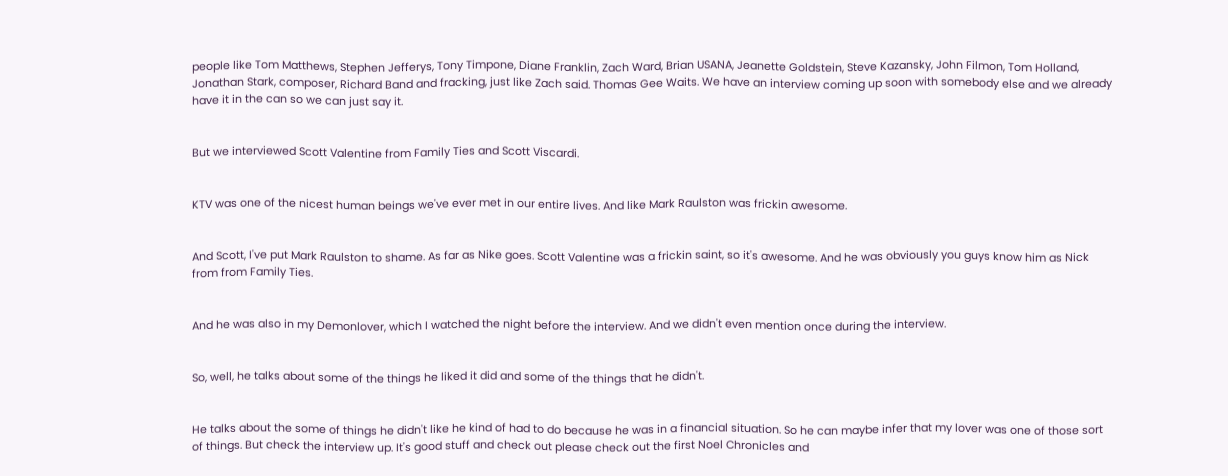people like Tom Matthews, Stephen Jefferys, Tony Timpone, Diane Franklin, Zach Ward, Brian USANA, Jeanette Goldstein, Steve Kazansky, John Filmon, Tom Holland, Jonathan Stark, composer, Richard Band and fracking, just like Zach said. Thomas Gee Waits. We have an interview coming up soon with somebody else and we already have it in the can so we can just say it.


But we interviewed Scott Valentine from Family Ties and Scott Viscardi.


KTV was one of the nicest human beings we've ever met in our entire lives. And like Mark Raulston was frickin awesome.


And Scott, I've put Mark Raulston to shame. As far as Nike goes. Scott Valentine was a frickin saint, so it's awesome. And he was obviously you guys know him as Nick from from Family Ties.


And he was also in my Demonlover, which I watched the night before the interview. And we didn't even mention once during the interview.


So, well, he talks about some of the things he liked it did and some of the things that he didn't.


He talks about the some of things he didn't like he kind of had to do because he was in a financial situation. So he can maybe infer that my lover was one of those sort of things. But check the interview up. It's good stuff and check out please check out the first Noel Chronicles and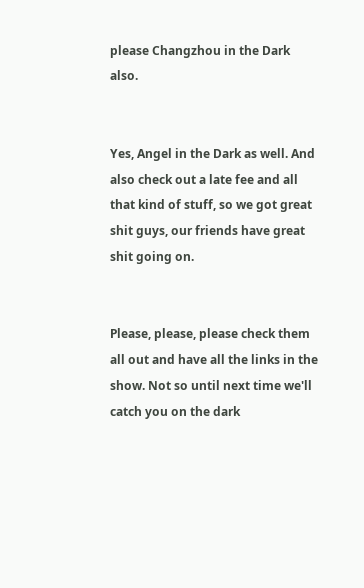please Changzhou in the Dark also.


Yes, Angel in the Dark as well. And also check out a late fee and all that kind of stuff, so we got great shit guys, our friends have great shit going on.


Please, please, please check them all out and have all the links in the show. Not so until next time we'll catch you on the dark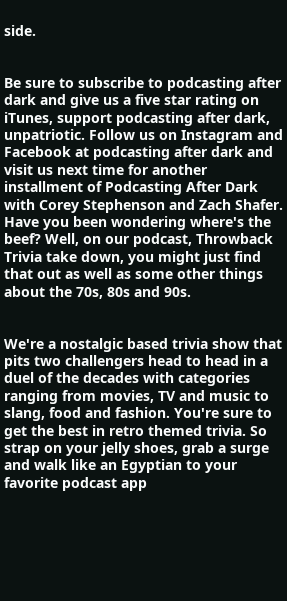side.


Be sure to subscribe to podcasting after dark and give us a five star rating on iTunes, support podcasting after dark, unpatriotic. Follow us on Instagram and Facebook at podcasting after dark and visit us next time for another installment of Podcasting After Dark with Corey Stephenson and Zach Shafer. Have you been wondering where's the beef? Well, on our podcast, Throwback Trivia take down, you might just find that out as well as some other things about the 70s, 80s and 90s.


We're a nostalgic based trivia show that pits two challengers head to head in a duel of the decades with categories ranging from movies, TV and music to slang, food and fashion. You're sure to get the best in retro themed trivia. So strap on your jelly shoes, grab a surge and walk like an Egyptian to your favorite podcast app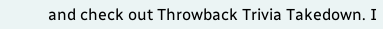and check out Throwback Trivia Takedown. I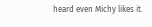heard even Michy likes it.